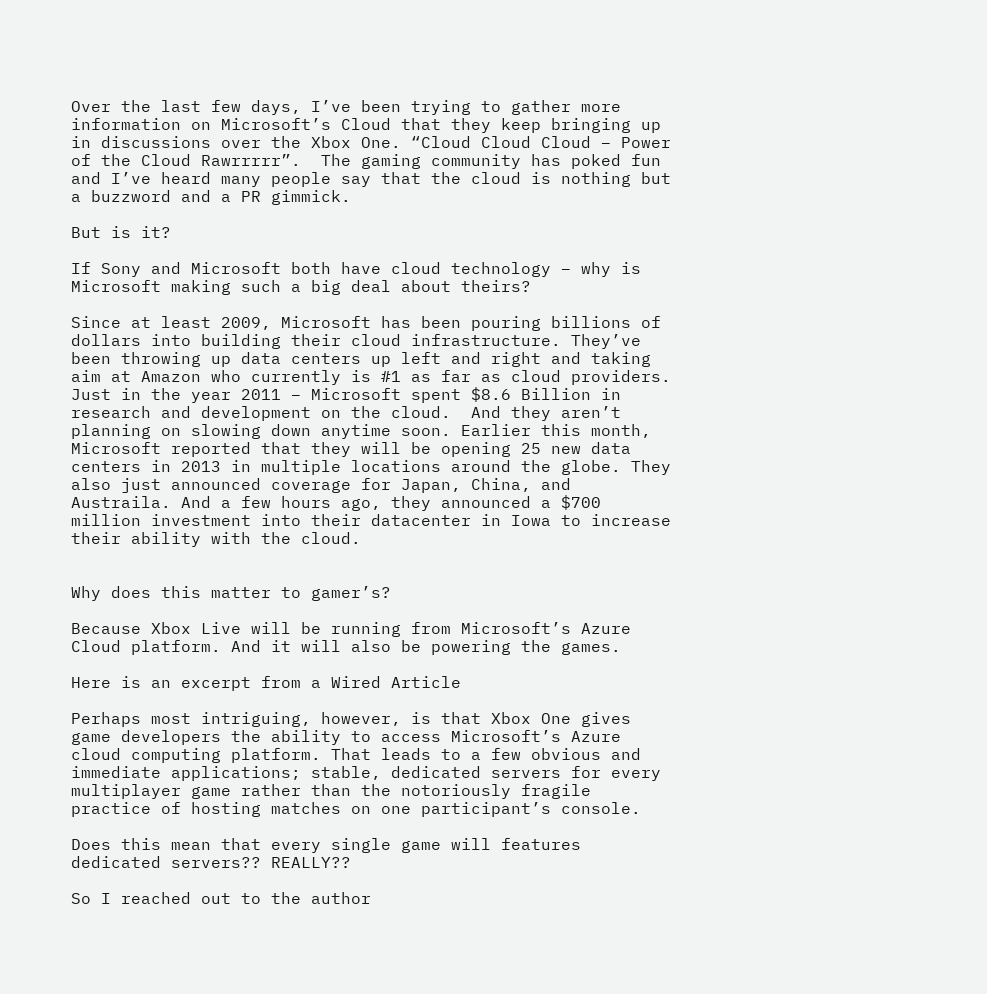Over the last few days, I’ve been trying to gather more information on Microsoft’s Cloud that they keep bringing up in discussions over the Xbox One. “Cloud Cloud Cloud – Power of the Cloud Rawrrrrr”.  The gaming community has poked fun and I’ve heard many people say that the cloud is nothing but a buzzword and a PR gimmick.

But is it?

If Sony and Microsoft both have cloud technology – why is Microsoft making such a big deal about theirs?

Since at least 2009, Microsoft has been pouring billions of dollars into building their cloud infrastructure. They’ve been throwing up data centers up left and right and taking aim at Amazon who currently is #1 as far as cloud providers. Just in the year 2011 – Microsoft spent $8.6 Billion in research and development on the cloud.  And they aren’t planning on slowing down anytime soon. Earlier this month, Microsoft reported that they will be opening 25 new data centers in 2013 in multiple locations around the globe. They also just announced coverage for Japan, China, and Austraila. And a few hours ago, they announced a $700 million investment into their datacenter in Iowa to increase their ability with the cloud.


Why does this matter to gamer’s?

Because Xbox Live will be running from Microsoft’s Azure Cloud platform. And it will also be powering the games.

Here is an excerpt from a Wired Article

Perhaps most intriguing, however, is that Xbox One gives game developers the ability to access Microsoft’s Azure cloud computing platform. That leads to a few obvious and immediate applications; stable, dedicated servers for every multiplayer game rather than the notoriously fragile practice of hosting matches on one participant’s console.

Does this mean that every single game will features dedicated servers?? REALLY??

So I reached out to the author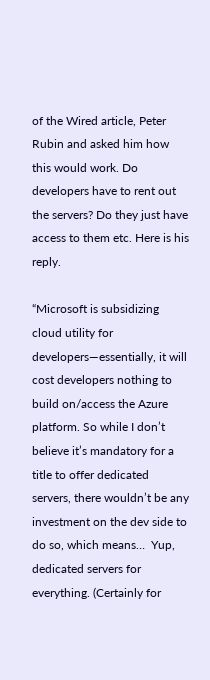of the Wired article, Peter Rubin and asked him how this would work. Do developers have to rent out the servers? Do they just have access to them etc. Here is his reply.

“Microsoft is subsidizing cloud utility for developers—essentially, it will cost developers nothing to build on/access the Azure platform. So while I don’t believe it’s mandatory for a title to offer dedicated servers, there wouldn’t be any investment on the dev side to do so, which means…  Yup, dedicated servers for everything. (Certainly for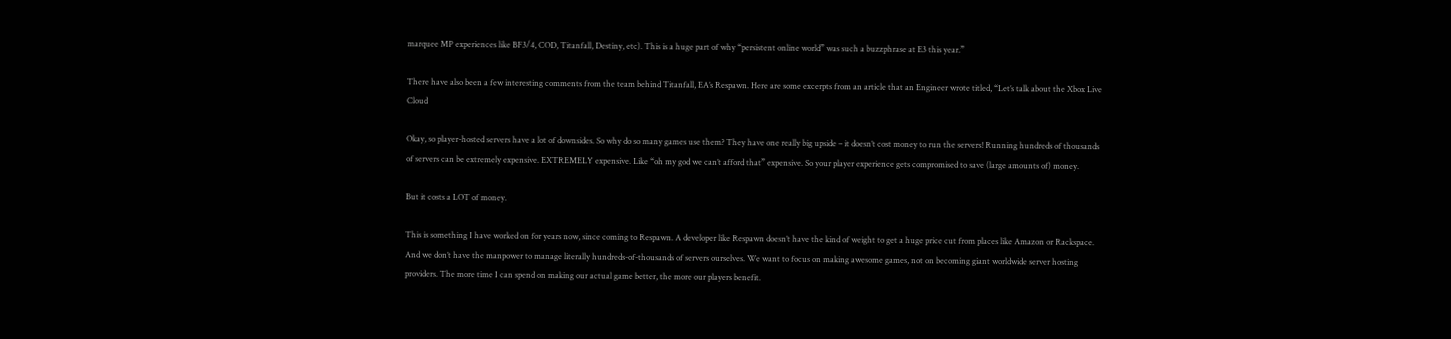marquee MP experiences like BF3/4, COD, Titanfall, Destiny, etc). This is a huge part of why “persistent online world” was such a buzzphrase at E3 this year.”

There have also been a few interesting comments from the team behind Titanfall, EA’s Respawn. Here are some excerpts from an article that an Engineer wrote titled, “Let’s talk about the Xbox Live Cloud

Okay, so player-hosted servers have a lot of downsides. So why do so many games use them? They have one really big upside – it doesn’t cost money to run the servers! Running hundreds of thousands of servers can be extremely expensive. EXTREMELY expensive. Like “oh my god we can’t afford that” expensive. So your player experience gets compromised to save (large amounts of) money.

But it costs a LOT of money.

This is something I have worked on for years now, since coming to Respawn. A developer like Respawn doesn’t have the kind of weight to get a huge price cut from places like Amazon or Rackspace. And we don’t have the manpower to manage literally hundreds-of-thousands of servers ourselves. We want to focus on making awesome games, not on becoming giant worldwide server hosting providers. The more time I can spend on making our actual game better, the more our players benefit.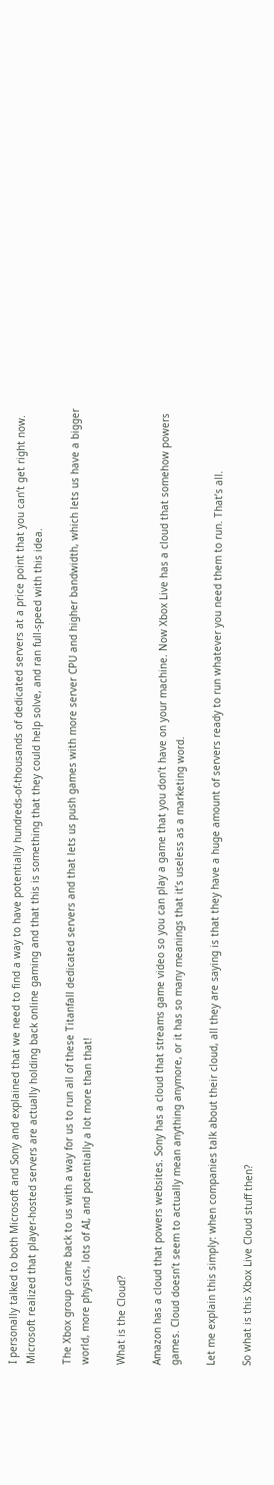I personally talked to both Microsoft and Sony and explained that we need to find a way to have potentially hundreds-of-thousands of dedicated servers at a price point that you can’t get right now. Microsoft realized that player-hosted servers are actually holding back online gaming and that this is something that they could help solve, and ran full-speed with this idea.

The Xbox group came back to us with a way for us to run all of these Titanfall dedicated servers and that lets us push games with more server CPU and higher bandwidth, which lets us have a bigger world, more physics, lots of AI, and potentially a lot more than that!

What is the Cloud?

Amazon has a cloud that powers websites. Sony has a cloud that streams game video so you can play a game that you don’t have on your machine. Now Xbox Live has a cloud that somehow powers games. Cloud doesn’t seem to actually mean anything anymore, or it has so many meanings that it’s useless as a marketing word.

Let me explain this simply: when companies talk about their cloud, all they are saying is that they have a huge amount of servers ready to run whatever you need them to run. That’s all.

So what is this Xbox Live Cloud stuff then?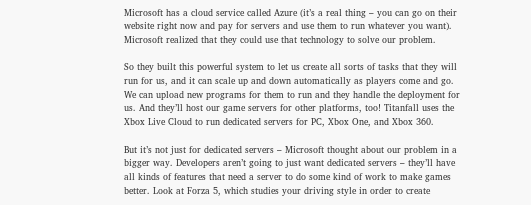Microsoft has a cloud service called Azure (it’s a real thing – you can go on their website right now and pay for servers and use them to run whatever you want). Microsoft realized that they could use that technology to solve our problem.

So they built this powerful system to let us create all sorts of tasks that they will run for us, and it can scale up and down automatically as players come and go. We can upload new programs for them to run and they handle the deployment for us. And they’ll host our game servers for other platforms, too! Titanfall uses the Xbox Live Cloud to run dedicated servers for PC, Xbox One, and Xbox 360.

But it’s not just for dedicated servers – Microsoft thought about our problem in a bigger way. Developers aren’t going to just want dedicated servers – they’ll have all kinds of features that need a server to do some kind of work to make games better. Look at Forza 5, which studies your driving style in order to create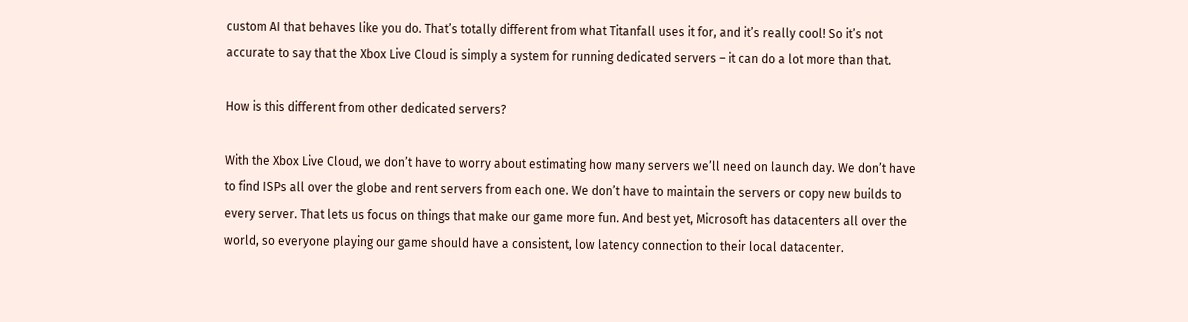custom AI that behaves like you do. That’s totally different from what Titanfall uses it for, and it’s really cool! So it’s not accurate to say that the Xbox Live Cloud is simply a system for running dedicated servers – it can do a lot more than that.

How is this different from other dedicated servers?

With the Xbox Live Cloud, we don’t have to worry about estimating how many servers we’ll need on launch day. We don’t have to find ISPs all over the globe and rent servers from each one. We don’t have to maintain the servers or copy new builds to every server. That lets us focus on things that make our game more fun. And best yet, Microsoft has datacenters all over the world, so everyone playing our game should have a consistent, low latency connection to their local datacenter.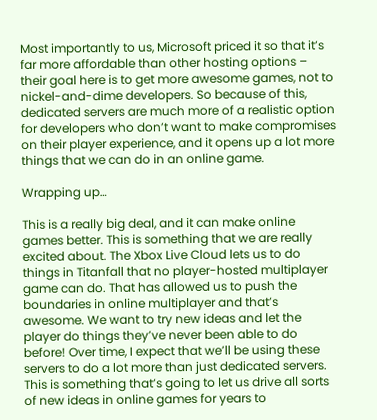Most importantly to us, Microsoft priced it so that it’s far more affordable than other hosting options – their goal here is to get more awesome games, not to nickel-and-dime developers. So because of this, dedicated servers are much more of a realistic option for developers who don’t want to make compromises on their player experience, and it opens up a lot more things that we can do in an online game.

Wrapping up…

This is a really big deal, and it can make online games better. This is something that we are really excited about. The Xbox Live Cloud lets us to do things in Titanfall that no player-hosted multiplayer game can do. That has allowed us to push the boundaries in online multiplayer and that’s awesome. We want to try new ideas and let the player do things they’ve never been able to do before! Over time, I expect that we’ll be using these servers to do a lot more than just dedicated servers. This is something that’s going to let us drive all sorts of new ideas in online games for years to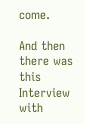come.

And then there was this Interview with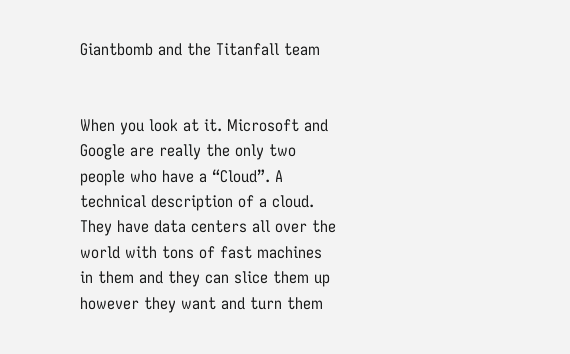Giantbomb and the Titanfall team


When you look at it. Microsoft and Google are really the only two people who have a “Cloud”. A technical description of a cloud. They have data centers all over the world with tons of fast machines in them and they can slice them up however they want and turn them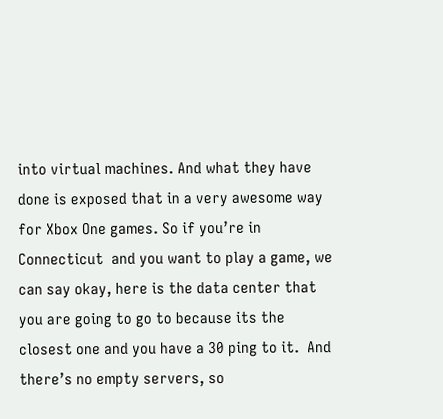into virtual machines. And what they have done is exposed that in a very awesome way for Xbox One games. So if you’re in Connecticut  and you want to play a game, we can say okay, here is the data center that you are going to go to because its the closest one and you have a 30 ping to it.  And there’s no empty servers, so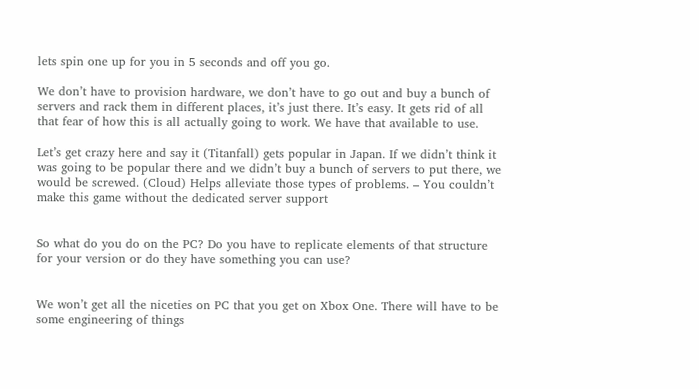lets spin one up for you in 5 seconds and off you go.

We don’t have to provision hardware, we don’t have to go out and buy a bunch of servers and rack them in different places, it’s just there. It’s easy. It gets rid of all that fear of how this is all actually going to work. We have that available to use.

Let’s get crazy here and say it (Titanfall) gets popular in Japan. If we didn’t think it was going to be popular there and we didn’t buy a bunch of servers to put there, we would be screwed. (Cloud) Helps alleviate those types of problems. – You couldn’t make this game without the dedicated server support


So what do you do on the PC? Do you have to replicate elements of that structure for your version or do they have something you can use?


We won’t get all the niceties on PC that you get on Xbox One. There will have to be some engineering of things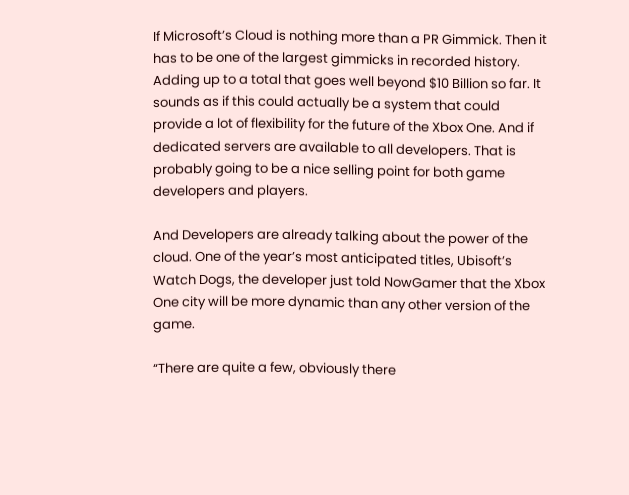If Microsoft’s Cloud is nothing more than a PR Gimmick. Then it has to be one of the largest gimmicks in recorded history. Adding up to a total that goes well beyond $10 Billion so far. It sounds as if this could actually be a system that could provide a lot of flexibility for the future of the Xbox One. And if dedicated servers are available to all developers. That is probably going to be a nice selling point for both game developers and players.

And Developers are already talking about the power of the cloud. One of the year’s most anticipated titles, Ubisoft’s Watch Dogs, the developer just told NowGamer that the Xbox One city will be more dynamic than any other version of the game.

“There are quite a few, obviously there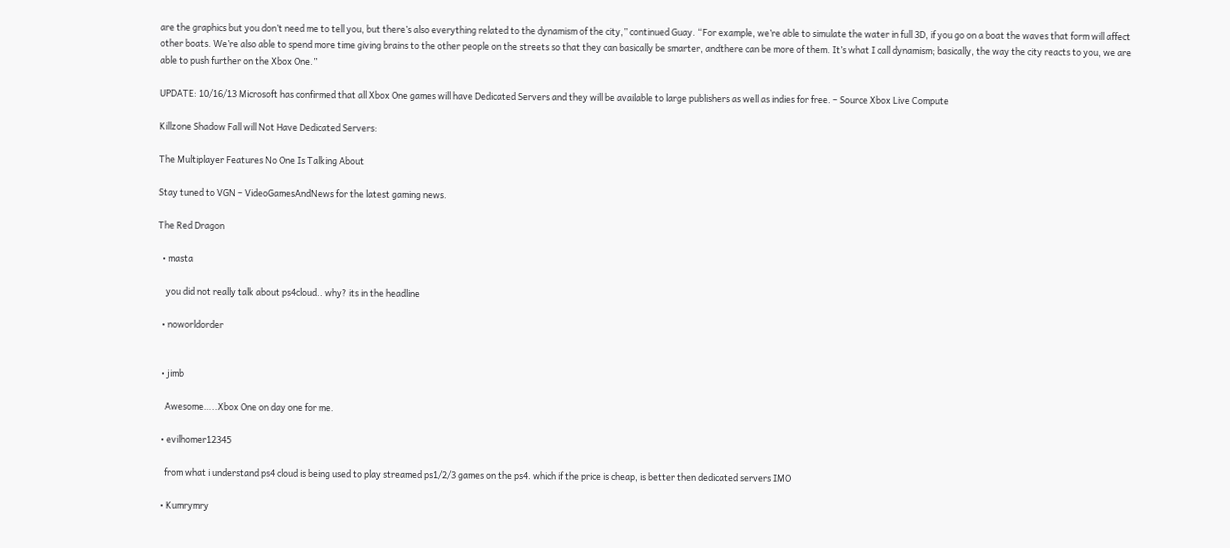are the graphics but you don’t need me to tell you, but there’s also everything related to the dynamism of the city,” continued Guay. “For example, we’re able to simulate the water in full 3D, if you go on a boat the waves that form will affect other boats. We’re also able to spend more time giving brains to the other people on the streets so that they can basically be smarter, andthere can be more of them. It’s what I call dynamism; basically, the way the city reacts to you, we are able to push further on the Xbox One.”

UPDATE: 10/16/13 Microsoft has confirmed that all Xbox One games will have Dedicated Servers and they will be available to large publishers as well as indies for free. – Source Xbox Live Compute

Killzone Shadow Fall will Not Have Dedicated Servers:

The Multiplayer Features No One Is Talking About

Stay tuned to VGN – VideoGamesAndNews for the latest gaming news.

The Red Dragon

  • masta

    you did not really talk about ps4cloud.. why? its in the headline

  • noworldorder


  • jimb

    Awesome…..Xbox One on day one for me.

  • evilhomer12345

    from what i understand ps4 cloud is being used to play streamed ps1/2/3 games on the ps4. which if the price is cheap, is better then dedicated servers IMO

  • Kumrymry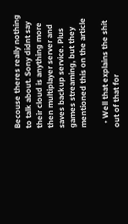Becouse theres really nothing to talk about. Sony didnt say their cloud is anything more then multiplayer server and saves backup service. Plus games streaming, but they mentioned this on the article

  • Well that explains the shit out of that for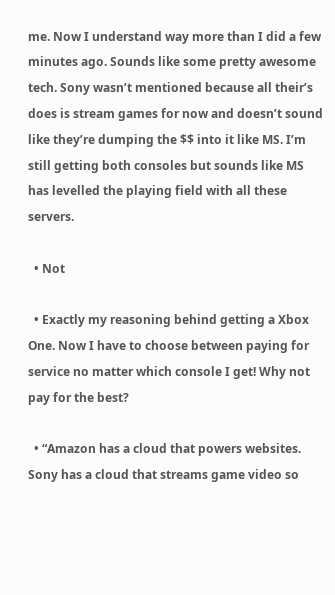me. Now I understand way more than I did a few minutes ago. Sounds like some pretty awesome tech. Sony wasn’t mentioned because all their’s does is stream games for now and doesn’t sound like they’re dumping the $$ into it like MS. I’m still getting both consoles but sounds like MS has levelled the playing field with all these servers.

  • Not

  • Exactly my reasoning behind getting a Xbox One. Now I have to choose between paying for service no matter which console I get! Why not pay for the best?

  • “Amazon has a cloud that powers websites. Sony has a cloud that streams game video so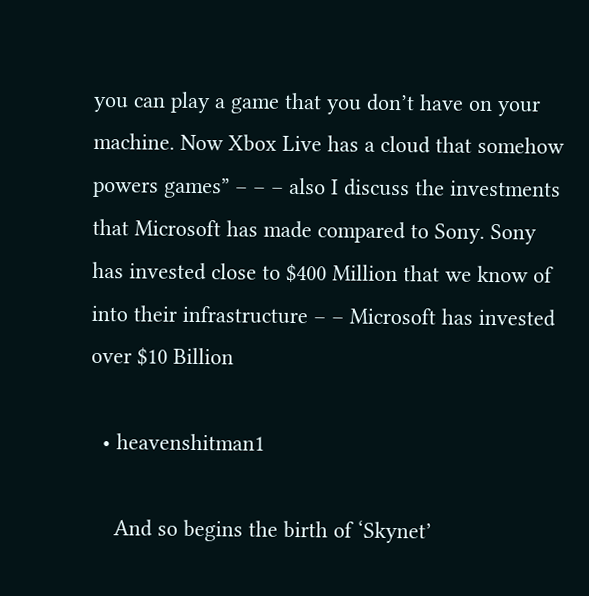you can play a game that you don’t have on your machine. Now Xbox Live has a cloud that somehow powers games” – – – also I discuss the investments that Microsoft has made compared to Sony. Sony has invested close to $400 Million that we know of into their infrastructure – – Microsoft has invested over $10 Billion

  • heavenshitman1

    And so begins the birth of ‘Skynet’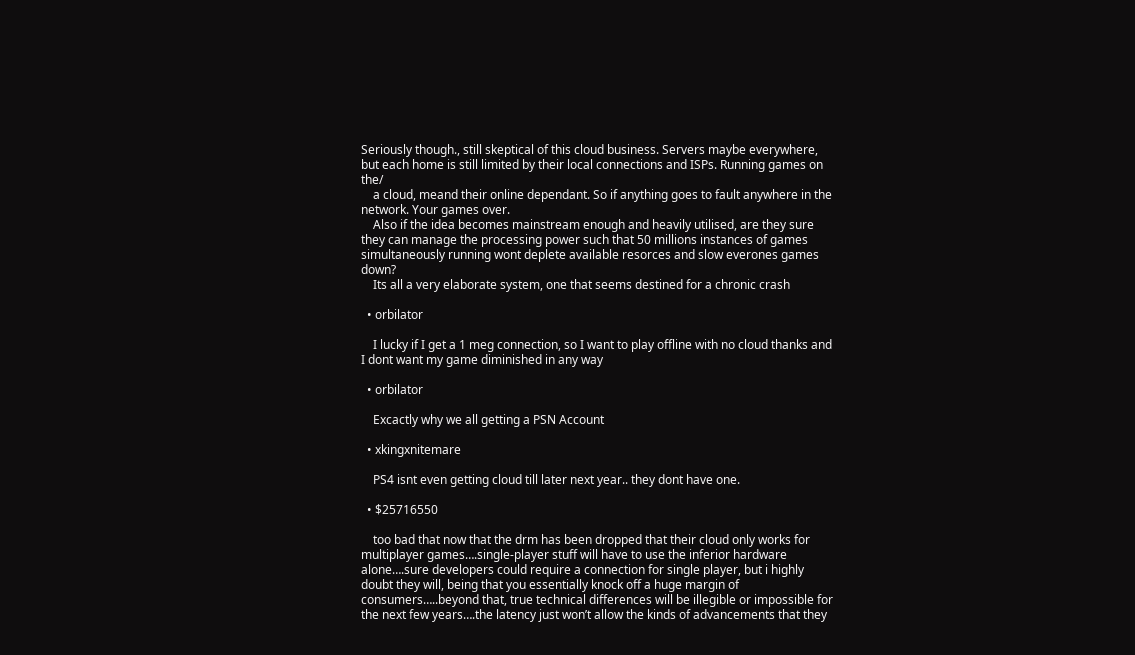Seriously though., still skeptical of this cloud business. Servers maybe everywhere, but each home is still limited by their local connections and ISPs. Running games on the/
    a cloud, meand their online dependant. So if anything goes to fault anywhere in the network. Your games over.
    Also if the idea becomes mainstream enough and heavily utilised, are they sure they can manage the processing power such that 50 millions instances of games simultaneously running wont deplete available resorces and slow everones games down?
    Its all a very elaborate system, one that seems destined for a chronic crash

  • orbilator

    I lucky if I get a 1 meg connection, so I want to play offline with no cloud thanks and I dont want my game diminished in any way

  • orbilator

    Excactly why we all getting a PSN Account

  • xkingxnitemare

    PS4 isnt even getting cloud till later next year.. they dont have one.

  • $25716550

    too bad that now that the drm has been dropped that their cloud only works for multiplayer games….single-player stuff will have to use the inferior hardware alone….sure developers could require a connection for single player, but i highly doubt they will, being that you essentially knock off a huge margin of consumers…..beyond that, true technical differences will be illegible or impossible for the next few years….the latency just won’t allow the kinds of advancements that they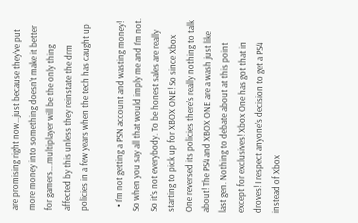are promising right now…just because they’ve put more money into something doesn’t make it better for gamers….multiplayer will be the only thing affected by this unless they reinstate the drm policies in a few years when the tech has caught up

  • I’m not getting a PSN account and wasting money! So when you say all that would imply me and I’m not. So it’s not everybody. To be honest sales are really starting to pick up for XBOX ONE! So since Xbox One reversed its policies there’s really nothing to talk about! The PS4 and XBOX ONE are a wash just like last gen. Nothing to debate about at this point except for exclusives! Xbox One has got that in droves! I respect anyone’s decision to get a PS4 instead of Xbox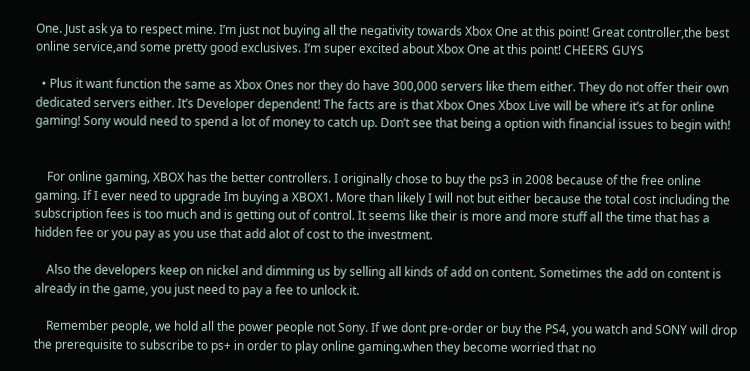One. Just ask ya to respect mine. I’m just not buying all the negativity towards Xbox One at this point! Great controller,the best online service,and some pretty good exclusives. I’m super excited about Xbox One at this point! CHEERS GUYS

  • Plus it want function the same as Xbox Ones nor they do have 300,000 servers like them either. They do not offer their own dedicated servers either. It’s Developer dependent! The facts are is that Xbox Ones Xbox Live will be where it’s at for online gaming! Sony would need to spend a lot of money to catch up. Don’t see that being a option with financial issues to begin with!


    For online gaming, XBOX has the better controllers. I originally chose to buy the ps3 in 2008 because of the free online gaming. If I ever need to upgrade Im buying a XBOX1. More than likely I will not but either because the total cost including the subscription fees is too much and is getting out of control. It seems like their is more and more stuff all the time that has a hidden fee or you pay as you use that add alot of cost to the investment.

    Also the developers keep on nickel and dimming us by selling all kinds of add on content. Sometimes the add on content is already in the game, you just need to pay a fee to unlock it.

    Remember people, we hold all the power people not Sony. If we dont pre-order or buy the PS4, you watch and SONY will drop the prerequisite to subscribe to ps+ in order to play online gaming.when they become worried that no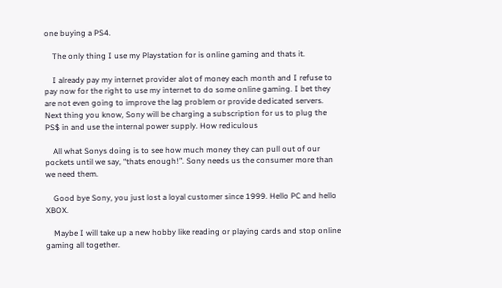one buying a PS4.

    The only thing I use my Playstation for is online gaming and thats it.

    I already pay my internet provider alot of money each month and I refuse to pay now for the right to use my internet to do some online gaming. I bet they are not even going to improve the lag problem or provide dedicated servers. Next thing you know, Sony will be charging a subscription for us to plug the PS$ in and use the internal power supply. How rediculous

    All what Sonys doing is to see how much money they can pull out of our pockets until we say, “thats enough!”. Sony needs us the consumer more than we need them.

    Good bye Sony, you just lost a loyal customer since 1999. Hello PC and hello XBOX.

    Maybe I will take up a new hobby like reading or playing cards and stop online gaming all together.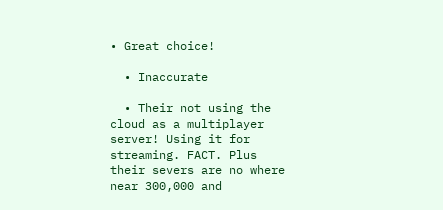• Great choice!

  • Inaccurate

  • Their not using the cloud as a multiplayer server! Using it for streaming. FACT. Plus their severs are no where near 300,000 and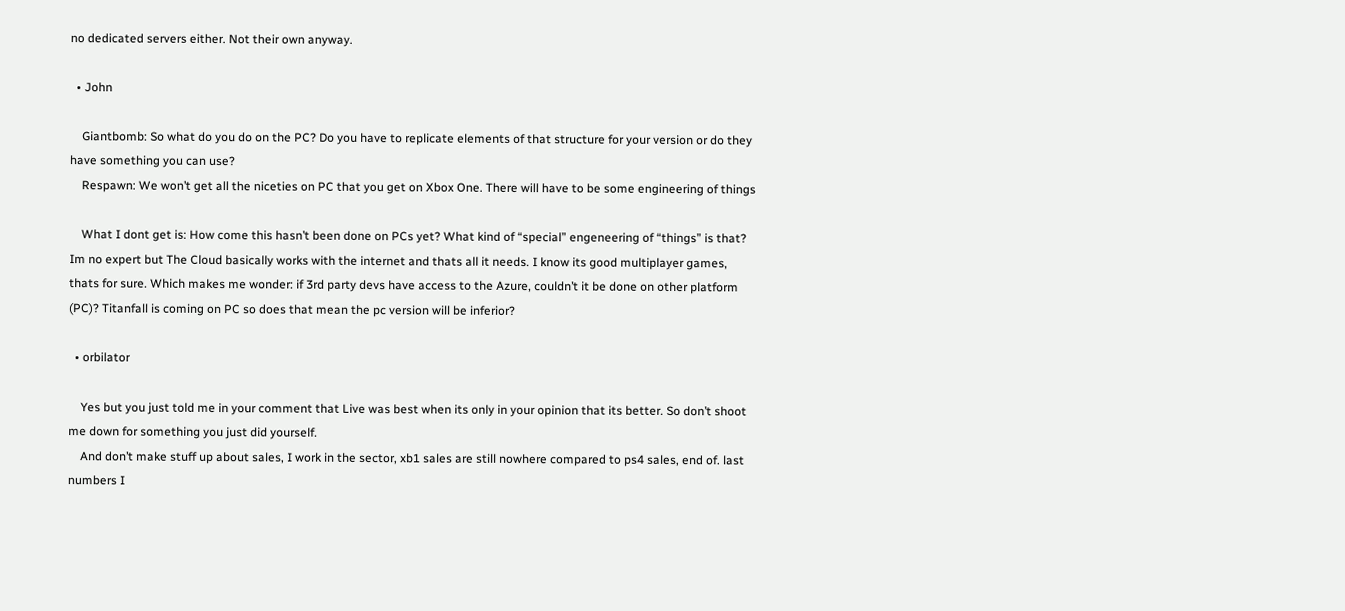no dedicated servers either. Not their own anyway.

  • John

    Giantbomb: So what do you do on the PC? Do you have to replicate elements of that structure for your version or do they have something you can use?
    Respawn: We won’t get all the niceties on PC that you get on Xbox One. There will have to be some engineering of things

    What I dont get is: How come this hasn’t been done on PCs yet? What kind of “special” engeneering of “things” is that? Im no expert but The Cloud basically works with the internet and thats all it needs. I know its good multiplayer games, thats for sure. Which makes me wonder: if 3rd party devs have access to the Azure, couldn’t it be done on other platform (PC)? Titanfall is coming on PC so does that mean the pc version will be inferior?

  • orbilator

    Yes but you just told me in your comment that Live was best when its only in your opinion that its better. So don’t shoot me down for something you just did yourself.
    And don’t make stuff up about sales, I work in the sector, xb1 sales are still nowhere compared to ps4 sales, end of. last numbers I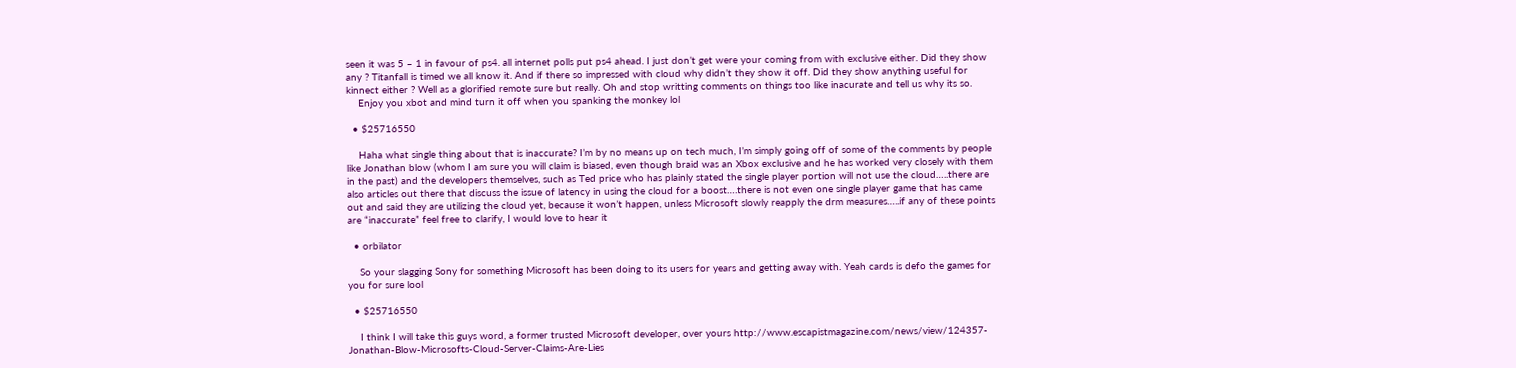seen it was 5 – 1 in favour of ps4. all internet polls put ps4 ahead. I just don’t get were your coming from with exclusive either. Did they show any ? Titanfall is timed we all know it. And if there so impressed with cloud why didn’t they show it off. Did they show anything useful for kinnect either ? Well as a glorified remote sure but really. Oh and stop writting comments on things too like inacurate and tell us why its so.
    Enjoy you xbot and mind turn it off when you spanking the monkey lol

  • $25716550

    Haha what single thing about that is inaccurate? I’m by no means up on tech much, I’m simply going off of some of the comments by people like Jonathan blow (whom I am sure you will claim is biased, even though braid was an Xbox exclusive and he has worked very closely with them in the past) and the developers themselves, such as Ted price who has plainly stated the single player portion will not use the cloud…..there are also articles out there that discuss the issue of latency in using the cloud for a boost….there is not even one single player game that has came out and said they are utilizing the cloud yet, because it won’t happen, unless Microsoft slowly reapply the drm measures…..if any of these points are “inaccurate” feel free to clarify, I would love to hear it

  • orbilator

    So your slagging Sony for something Microsoft has been doing to its users for years and getting away with. Yeah cards is defo the games for you for sure lool

  • $25716550

    I think I will take this guys word, a former trusted Microsoft developer, over yours http://www.escapistmagazine.com/news/view/124357-Jonathan-Blow-Microsofts-Cloud-Server-Claims-Are-Lies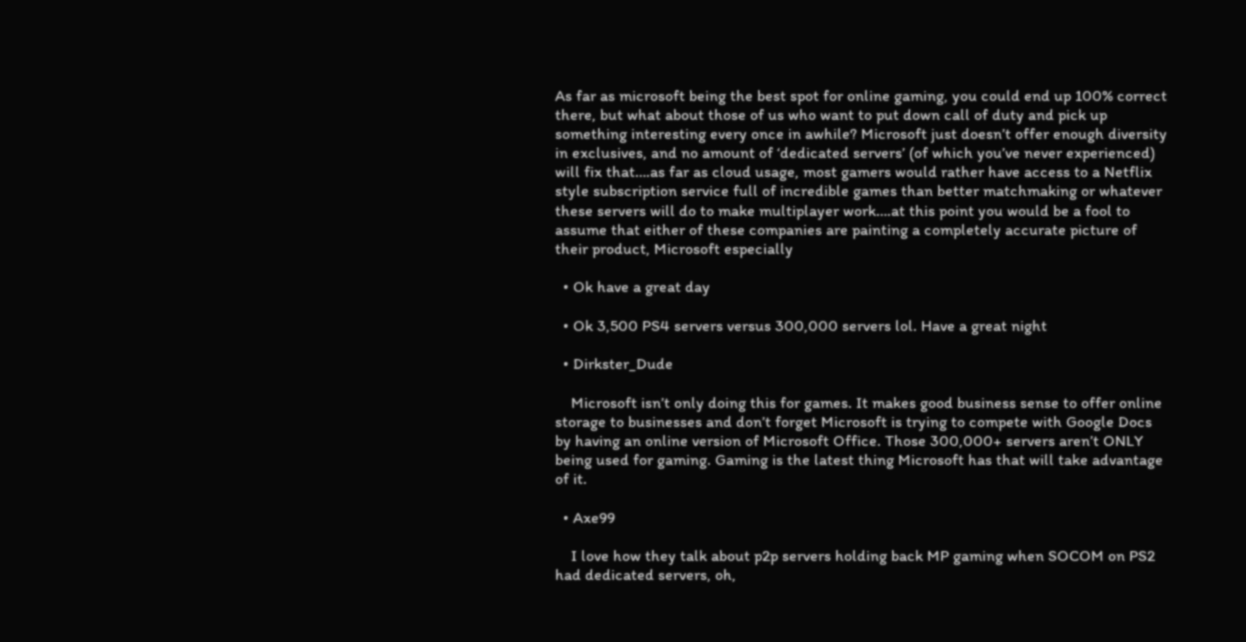As far as microsoft being the best spot for online gaming, you could end up 100% correct there, but what about those of us who want to put down call of duty and pick up something interesting every once in awhile? Microsoft just doesn’t offer enough diversity in exclusives, and no amount of ‘dedicated servers’ (of which you’ve never experienced) will fix that….as far as cloud usage, most gamers would rather have access to a Netflix style subscription service full of incredible games than better matchmaking or whatever these servers will do to make multiplayer work….at this point you would be a fool to assume that either of these companies are painting a completely accurate picture of their product, Microsoft especially

  • Ok have a great day

  • Ok 3,500 PS4 servers versus 300,000 servers lol. Have a great night

  • Dirkster_Dude

    Microsoft isn’t only doing this for games. It makes good business sense to offer online storage to businesses and don’t forget Microsoft is trying to compete with Google Docs by having an online version of Microsoft Office. Those 300,000+ servers aren’t ONLY being used for gaming. Gaming is the latest thing Microsoft has that will take advantage of it.

  • Axe99

    I love how they talk about p2p servers holding back MP gaming when SOCOM on PS2 had dedicated servers, oh,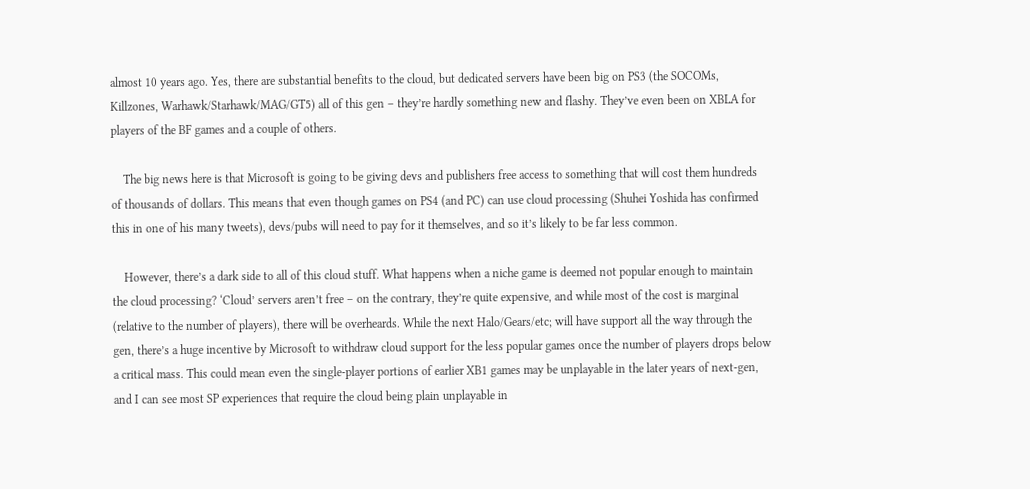almost 10 years ago. Yes, there are substantial benefits to the cloud, but dedicated servers have been big on PS3 (the SOCOMs, Killzones, Warhawk/Starhawk/MAG/GT5) all of this gen – they’re hardly something new and flashy. They’ve even been on XBLA for players of the BF games and a couple of others.

    The big news here is that Microsoft is going to be giving devs and publishers free access to something that will cost them hundreds of thousands of dollars. This means that even though games on PS4 (and PC) can use cloud processing (Shuhei Yoshida has confirmed this in one of his many tweets), devs/pubs will need to pay for it themselves, and so it’s likely to be far less common.

    However, there’s a dark side to all of this cloud stuff. What happens when a niche game is deemed not popular enough to maintain the cloud processing? ‘Cloud’ servers aren’t free – on the contrary, they’re quite expensive, and while most of the cost is marginal (relative to the number of players), there will be overheards. While the next Halo/Gears/etc; will have support all the way through the gen, there’s a huge incentive by Microsoft to withdraw cloud support for the less popular games once the number of players drops below a critical mass. This could mean even the single-player portions of earlier XB1 games may be unplayable in the later years of next-gen, and I can see most SP experiences that require the cloud being plain unplayable in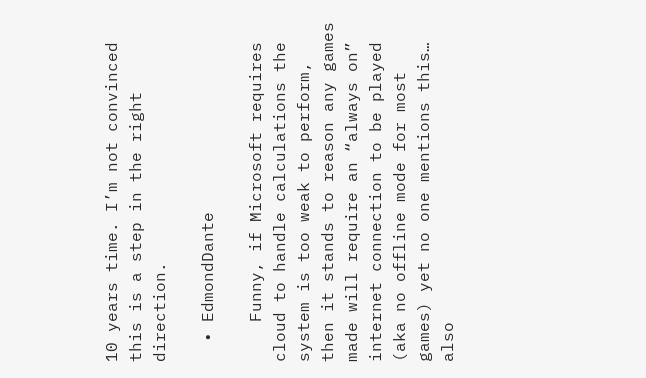10 years time. I’m not convinced this is a step in the right direction.

  • EdmondDante

    Funny, if Microsoft requires cloud to handle calculations the system is too weak to perform, then it stands to reason any games made will require an “always on” internet connection to be played (aka no offline mode for most games) yet no one mentions this… also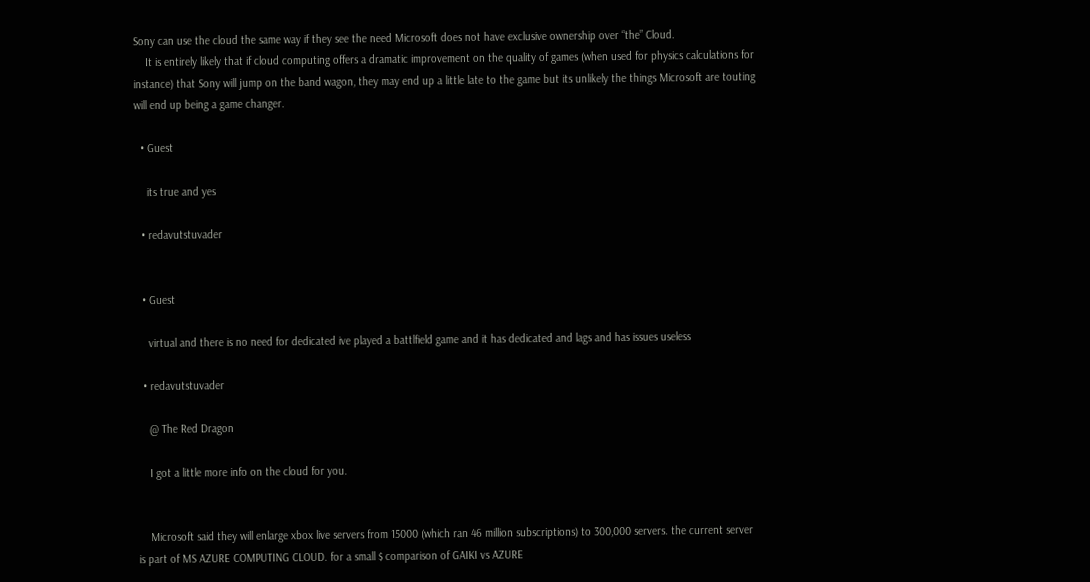Sony can use the cloud the same way if they see the need Microsoft does not have exclusive ownership over “the” Cloud.
    It is entirely likely that if cloud computing offers a dramatic improvement on the quality of games (when used for physics calculations for instance) that Sony will jump on the band wagon, they may end up a little late to the game but its unlikely the things Microsoft are touting will end up being a game changer.

  • Guest

    its true and yes

  • redavutstuvader


  • Guest

    virtual and there is no need for dedicated ive played a battlfield game and it has dedicated and lags and has issues useless

  • redavutstuvader

    @ The Red Dragon

    I got a little more info on the cloud for you.


    Microsoft said they will enlarge xbox live servers from 15000 (which ran 46 million subscriptions) to 300,000 servers. the current server is part of MS AZURE COMPUTING CLOUD. for a small $ comparison of GAIKI vs AZURE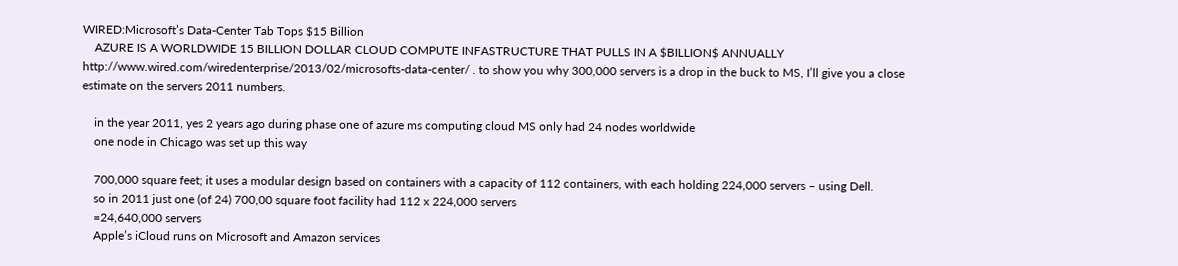WIRED:Microsoft’s Data-Center Tab Tops $15 Billion
    AZURE IS A WORLDWIDE 15 BILLION DOLLAR CLOUD COMPUTE INFASTRUCTURE THAT PULLS IN A $BILLION$ ANNUALLY http://www.wired.com/wiredenterprise/2013/02/microsofts-data-center/ . to show you why 300,000 servers is a drop in the buck to MS, I’ll give you a close estimate on the servers 2011 numbers.

    in the year 2011, yes 2 years ago during phase one of azure ms computing cloud MS only had 24 nodes worldwide
    one node in Chicago was set up this way

    700,000 square feet; it uses a modular design based on containers with a capacity of 112 containers, with each holding 224,000 servers – using Dell.
    so in 2011 just one (of 24) 700,00 square foot facility had 112 x 224,000 servers
    =24,640,000 servers
    Apple’s iCloud runs on Microsoft and Amazon services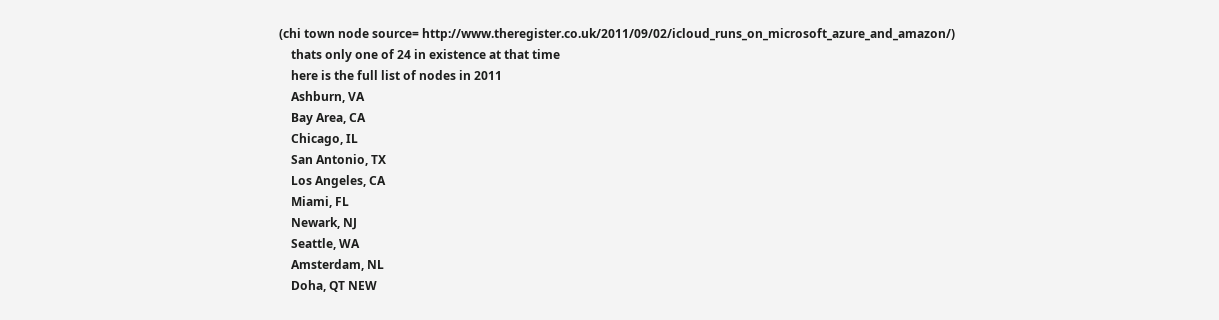(chi town node source= http://www.theregister.co.uk/2011/09/02/icloud_runs_on_microsoft_azure_and_amazon/)
    thats only one of 24 in existence at that time
    here is the full list of nodes in 2011
    Ashburn, VA
    Bay Area, CA
    Chicago, IL
    San Antonio, TX
    Los Angeles, CA
    Miami, FL
    Newark, NJ
    Seattle, WA
    Amsterdam, NL
    Doha, QT NEW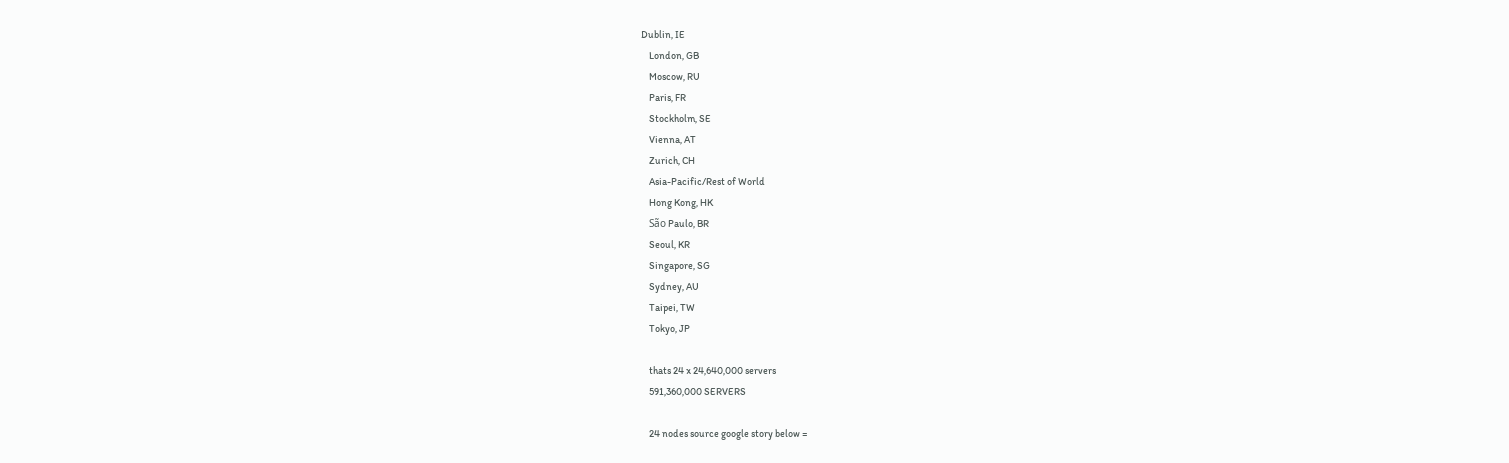Dublin, IE
    London, GB
    Moscow, RU
    Paris, FR
    Stockholm, SE
    Vienna, AT
    Zurich, CH
    Asia-Pacific/Rest of World
    Hong Kong, HK
    São Paulo, BR
    Seoul, KR
    Singapore, SG
    Sydney, AU
    Taipei, TW
    Tokyo, JP

    thats 24 x 24,640,000 servers
    591,360,000 SERVERS

    24 nodes source google story below =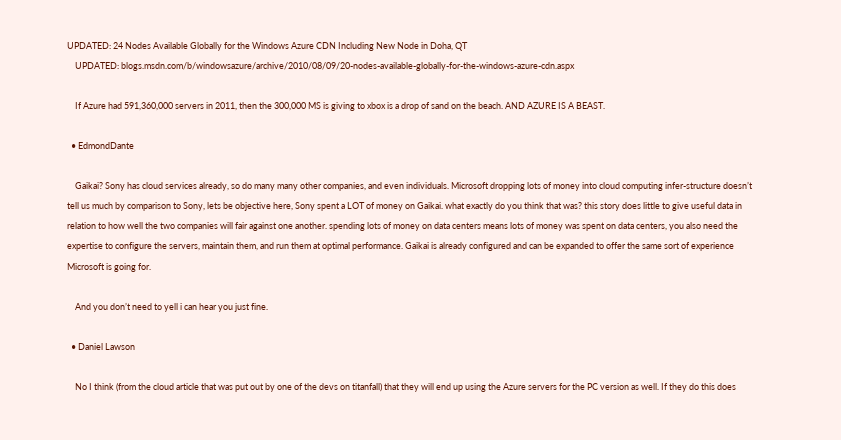UPDATED: 24 Nodes Available Globally for the Windows Azure CDN Including New Node in Doha, QT
    UPDATED: blogs.msdn.com/b/windowsazure/archive/2010/08/09/20-nodes-available-globally-for-the-windows-azure-cdn.aspx

    If Azure had 591,360,000 servers in 2011, then the 300,000 MS is giving to xbox is a drop of sand on the beach. AND AZURE IS A BEAST.

  • EdmondDante

    Gaikai? Sony has cloud services already, so do many many other companies, and even individuals. Microsoft dropping lots of money into cloud computing infer-structure doesn’t tell us much by comparison to Sony, lets be objective here, Sony spent a LOT of money on Gaikai. what exactly do you think that was? this story does little to give useful data in relation to how well the two companies will fair against one another. spending lots of money on data centers means lots of money was spent on data centers, you also need the expertise to configure the servers, maintain them, and run them at optimal performance. Gaikai is already configured and can be expanded to offer the same sort of experience Microsoft is going for.

    And you don’t need to yell i can hear you just fine.

  • Daniel Lawson

    No I think (from the cloud article that was put out by one of the devs on titanfall) that they will end up using the Azure servers for the PC version as well. If they do this does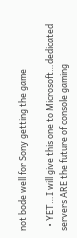not bode well for Sony getting the game

  • YET…I will give this one to Microsoft…dedicated servers ARE the future of console gaming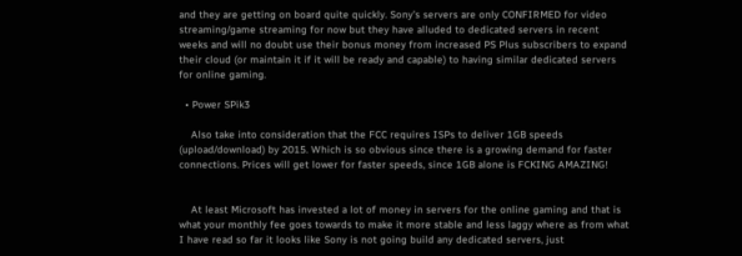and they are getting on board quite quickly. Sony’s servers are only CONFIRMED for video streaming/game streaming for now but they have alluded to dedicated servers in recent weeks and will no doubt use their bonus money from increased PS Plus subscribers to expand their cloud (or maintain it if it will be ready and capable) to having similar dedicated servers for online gaming.

  • Power SPik3

    Also take into consideration that the FCC requires ISPs to deliver 1GB speeds (upload/download) by 2015. Which is so obvious since there is a growing demand for faster connections. Prices will get lower for faster speeds, since 1GB alone is FCKING AMAZING!


    At least Microsoft has invested a lot of money in servers for the online gaming and that is what your monthly fee goes towards to make it more stable and less laggy where as from what I have read so far it looks like Sony is not going build any dedicated servers, just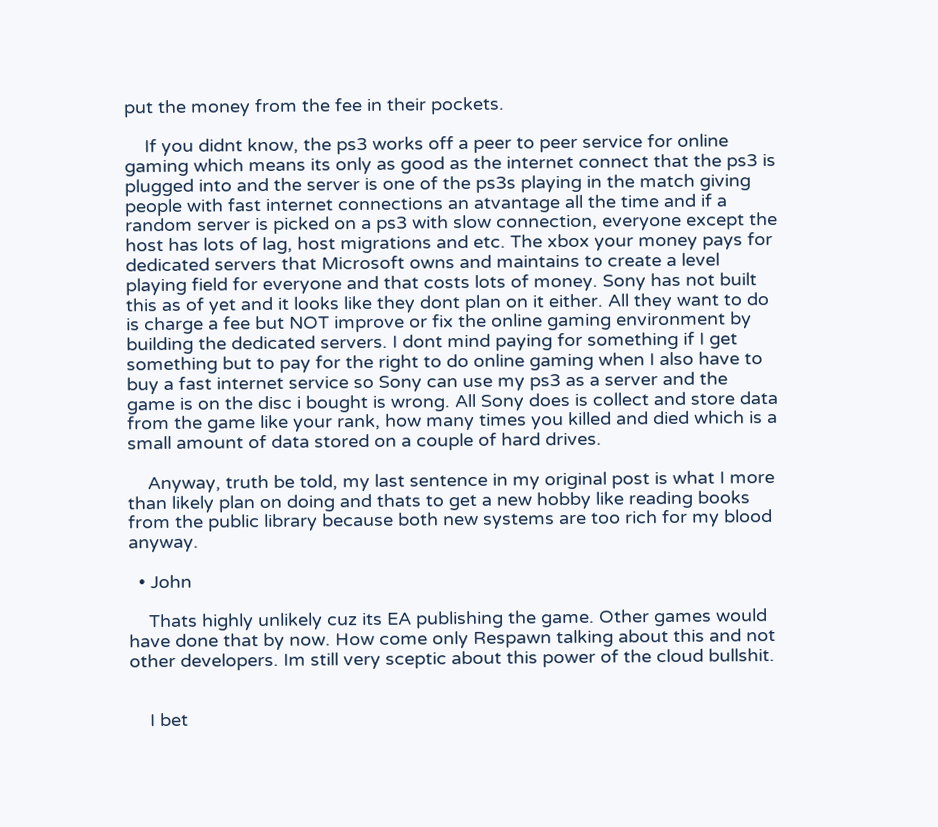put the money from the fee in their pockets.

    If you didnt know, the ps3 works off a peer to peer service for online gaming which means its only as good as the internet connect that the ps3 is plugged into and the server is one of the ps3s playing in the match giving people with fast internet connections an atvantage all the time and if a random server is picked on a ps3 with slow connection, everyone except the host has lots of lag, host migrations and etc. The xbox your money pays for dedicated servers that Microsoft owns and maintains to create a level playing field for everyone and that costs lots of money. Sony has not built this as of yet and it looks like they dont plan on it either. All they want to do is charge a fee but NOT improve or fix the online gaming environment by building the dedicated servers. I dont mind paying for something if I get something but to pay for the right to do online gaming when I also have to buy a fast internet service so Sony can use my ps3 as a server and the game is on the disc i bought is wrong. All Sony does is collect and store data from the game like your rank, how many times you killed and died which is a small amount of data stored on a couple of hard drives.

    Anyway, truth be told, my last sentence in my original post is what I more than likely plan on doing and thats to get a new hobby like reading books from the public library because both new systems are too rich for my blood anyway.

  • John

    Thats highly unlikely cuz its EA publishing the game. Other games would have done that by now. How come only Respawn talking about this and not other developers. Im still very sceptic about this power of the cloud bullshit.


    I bet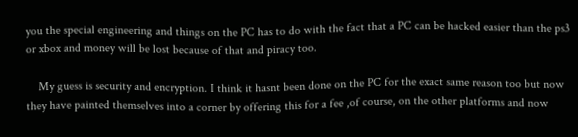you the special engineering and things on the PC has to do with the fact that a PC can be hacked easier than the ps3 or xbox and money will be lost because of that and piracy too.

    My guess is security and encryption. I think it hasnt been done on the PC for the exact same reason too but now they have painted themselves into a corner by offering this for a fee ,of course, on the other platforms and now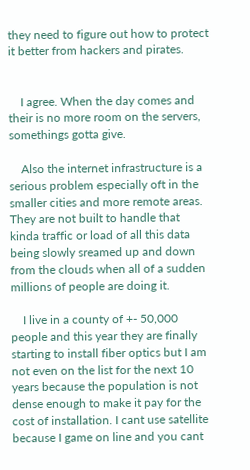they need to figure out how to protect it better from hackers and pirates.


    I agree. When the day comes and their is no more room on the servers, somethings gotta give.

    Also the internet infrastructure is a serious problem especially oft in the smaller cities and more remote areas. They are not built to handle that kinda traffic or load of all this data being slowly sreamed up and down from the clouds when all of a sudden millions of people are doing it.

    I live in a county of +- 50,000 people and this year they are finally starting to install fiber optics but I am not even on the list for the next 10 years because the population is not dense enough to make it pay for the cost of installation. I cant use satellite because I game on line and you cant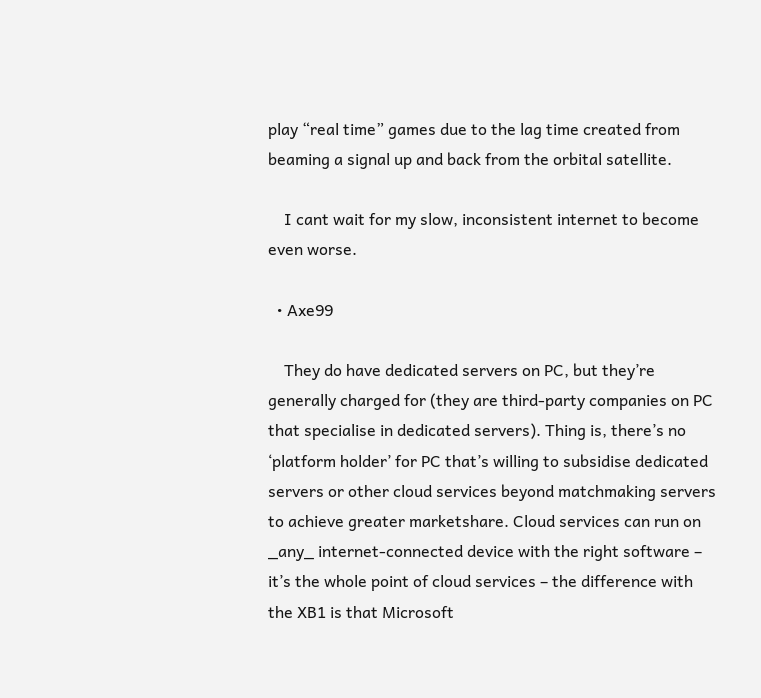play “real time” games due to the lag time created from beaming a signal up and back from the orbital satellite.

    I cant wait for my slow, inconsistent internet to become even worse.

  • Axe99

    They do have dedicated servers on PC, but they’re generally charged for (they are third-party companies on PC that specialise in dedicated servers). Thing is, there’s no ‘platform holder’ for PC that’s willing to subsidise dedicated servers or other cloud services beyond matchmaking servers to achieve greater marketshare. Cloud services can run on _any_ internet-connected device with the right software – it’s the whole point of cloud services – the difference with the XB1 is that Microsoft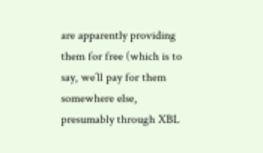are apparently providing them for free (which is to say, we’ll pay for them somewhere else, presumably through XBL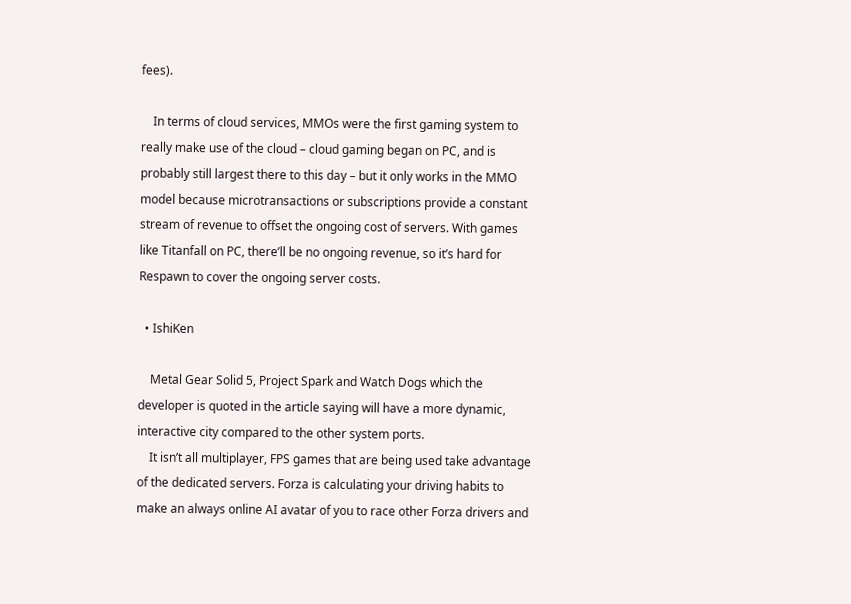fees).

    In terms of cloud services, MMOs were the first gaming system to really make use of the cloud – cloud gaming began on PC, and is probably still largest there to this day – but it only works in the MMO model because microtransactions or subscriptions provide a constant stream of revenue to offset the ongoing cost of servers. With games like Titanfall on PC, there’ll be no ongoing revenue, so it’s hard for Respawn to cover the ongoing server costs.

  • IshiKen

    Metal Gear Solid 5, Project Spark and Watch Dogs which the developer is quoted in the article saying will have a more dynamic, interactive city compared to the other system ports.
    It isn’t all multiplayer, FPS games that are being used take advantage of the dedicated servers. Forza is calculating your driving habits to make an always online AI avatar of you to race other Forza drivers and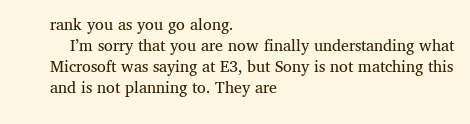rank you as you go along.
    I’m sorry that you are now finally understanding what Microsoft was saying at E3, but Sony is not matching this and is not planning to. They are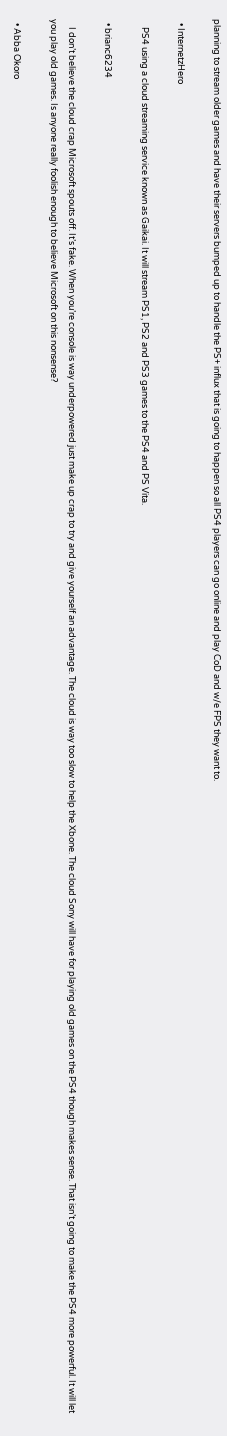planning to stream older games and have their servers bumped up to handle the PS+ influx that is going to happen so all PS4 players can go online and play CoD and w/e FPS they want to.

  • InternetzHero

    PS4 using a cloud streaming service known as Gaikai. It will stream PS1, PS2 and PS3 games to the PS4 and PS Vita.

  • brianc6234

    I don’t believe the cloud crap Microsoft spouts off. It’s fake. When you’re console is way underpowered just make up crap to try and give yourself an advantage. The cloud is way too slow to help the Xbone. The cloud Sony will have for playing old games on the PS4 though makes sense. That isn’t going to make the PS4 more powerful. It will let you play old games. Is anyone really foolish enough to believe Microsoft on this nonsense?

  • Abba Okoro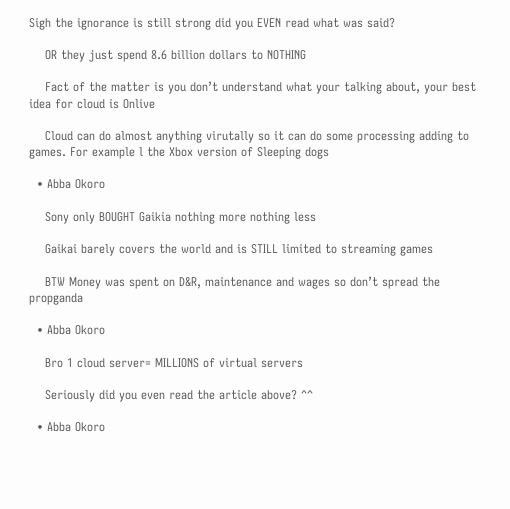Sigh the ignorance is still strong did you EVEN read what was said?

    OR they just spend 8.6 billion dollars to NOTHING

    Fact of the matter is you don’t understand what your talking about, your best idea for cloud is Onlive

    Cloud can do almost anything virutally so it can do some processing adding to games. For example l the Xbox version of Sleeping dogs

  • Abba Okoro

    Sony only BOUGHT Gaikia nothing more nothing less

    Gaikai barely covers the world and is STILL limited to streaming games

    BTW Money was spent on D&R, maintenance and wages so don’t spread the propganda

  • Abba Okoro

    Bro 1 cloud server= MILLIONS of virtual servers

    Seriously did you even read the article above? ^^

  • Abba Okoro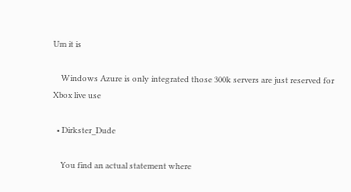Um it is

    Windows Azure is only integrated those 300k servers are just reserved for Xbox live use

  • Dirkster_Dude

    You find an actual statement where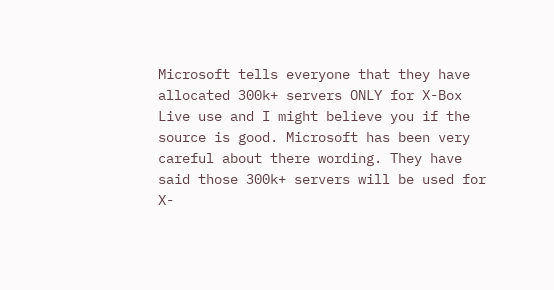Microsoft tells everyone that they have allocated 300k+ servers ONLY for X-Box Live use and I might believe you if the source is good. Microsoft has been very careful about there wording. They have said those 300k+ servers will be used for X-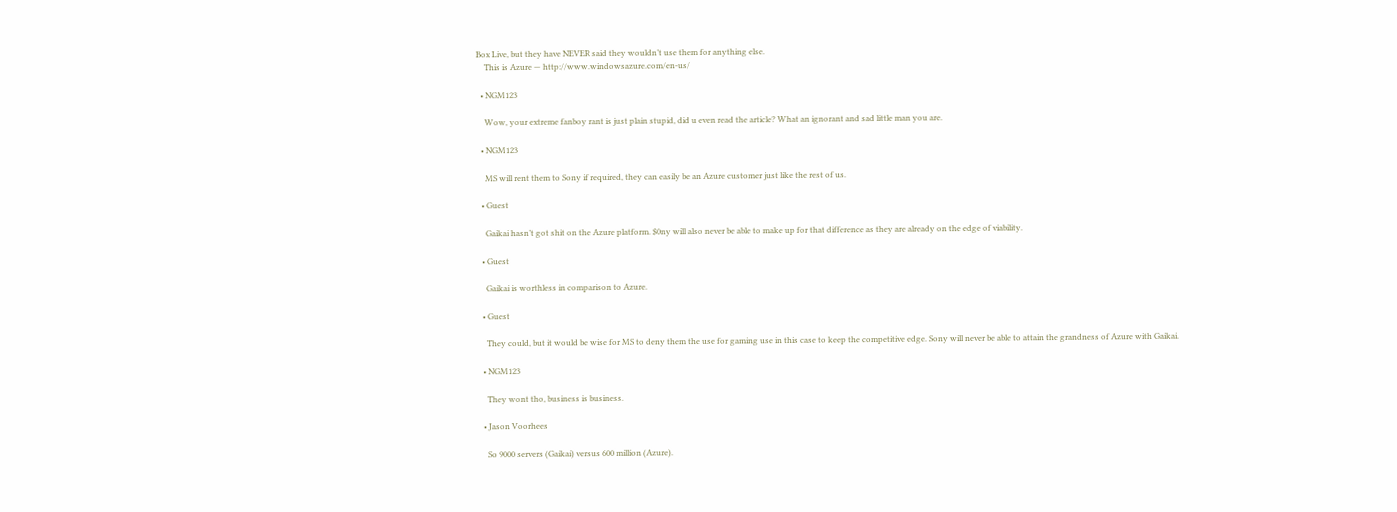Box Live, but they have NEVER said they wouldn’t use them for anything else.
    This is Azure — http://www.windowsazure.com/en-us/

  • NGM123

    Wow, your extreme fanboy rant is just plain stupid, did u even read the article? What an ignorant and sad little man you are.

  • NGM123

    MS will rent them to Sony if required, they can easily be an Azure customer just like the rest of us.

  • Guest

    Gaikai hasn’t got shit on the Azure platform. $0ny will also never be able to make up for that difference as they are already on the edge of viability.

  • Guest

    Gaikai is worthless in comparison to Azure.

  • Guest

    They could, but it would be wise for MS to deny them the use for gaming use in this case to keep the competitive edge. Sony will never be able to attain the grandness of Azure with Gaikai.

  • NGM123

    They wont tho, business is business.

  • Jason Voorhees

    So 9000 servers (Gaikai) versus 600 million (Azure).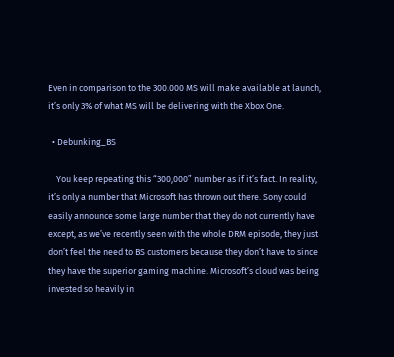Even in comparison to the 300.000 MS will make available at launch, it’s only 3% of what MS will be delivering with the Xbox One.

  • Debunking_BS

    You keep repeating this “300,000” number as if it’s fact. In reality, it’s only a number that Microsoft has thrown out there. Sony could easily announce some large number that they do not currently have except, as we’ve recently seen with the whole DRM episode, they just don’t feel the need to BS customers because they don’t have to since they have the superior gaming machine. Microsoft’s cloud was being invested so heavily in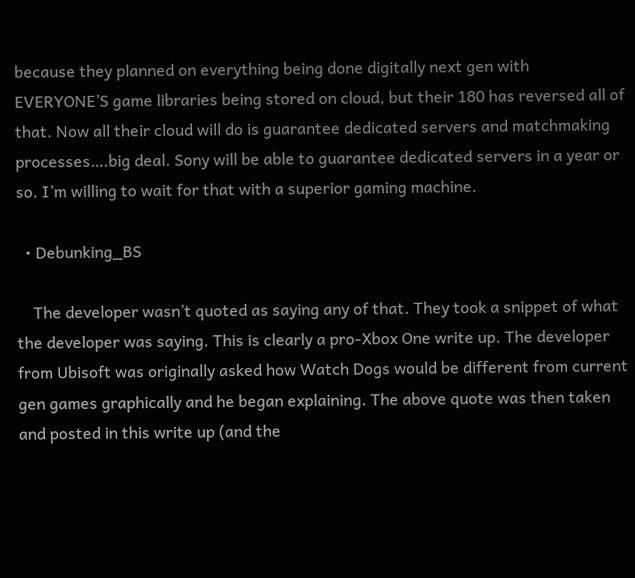because they planned on everything being done digitally next gen with EVERYONE’S game libraries being stored on cloud, but their 180 has reversed all of that. Now all their cloud will do is guarantee dedicated servers and matchmaking processes….big deal. Sony will be able to guarantee dedicated servers in a year or so. I’m willing to wait for that with a superior gaming machine.

  • Debunking_BS

    The developer wasn’t quoted as saying any of that. They took a snippet of what the developer was saying. This is clearly a pro-Xbox One write up. The developer from Ubisoft was originally asked how Watch Dogs would be different from current gen games graphically and he began explaining. The above quote was then taken and posted in this write up (and the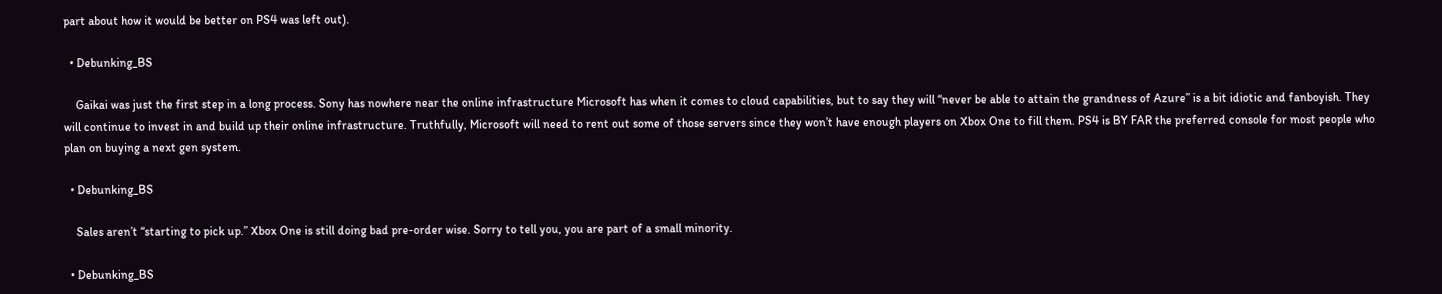part about how it would be better on PS4 was left out).

  • Debunking_BS

    Gaikai was just the first step in a long process. Sony has nowhere near the online infrastructure Microsoft has when it comes to cloud capabilities, but to say they will “never be able to attain the grandness of Azure” is a bit idiotic and fanboyish. They will continue to invest in and build up their online infrastructure. Truthfully, Microsoft will need to rent out some of those servers since they won’t have enough players on Xbox One to fill them. PS4 is BY FAR the preferred console for most people who plan on buying a next gen system.

  • Debunking_BS

    Sales aren’t “starting to pick up.” Xbox One is still doing bad pre-order wise. Sorry to tell you, you are part of a small minority.

  • Debunking_BS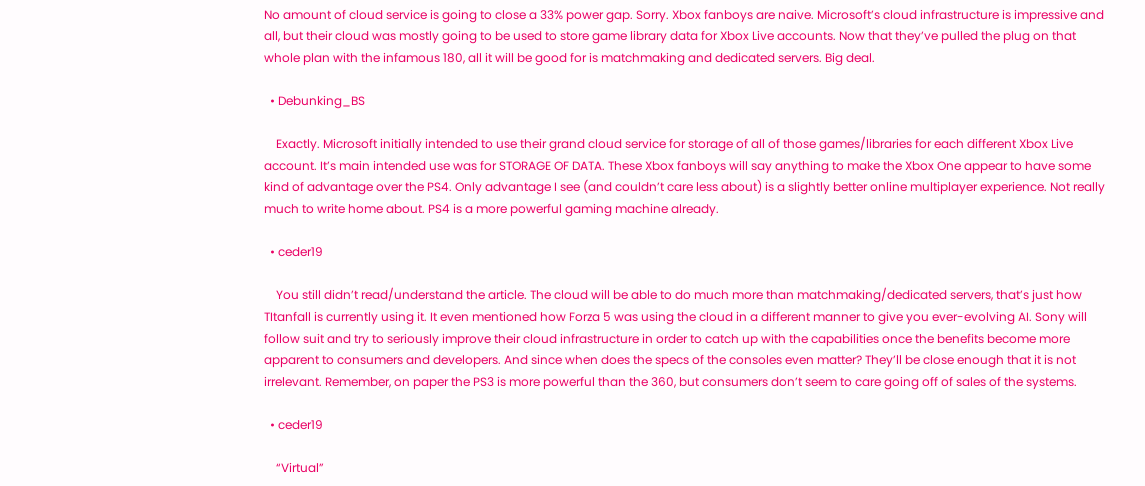No amount of cloud service is going to close a 33% power gap. Sorry. Xbox fanboys are naive. Microsoft’s cloud infrastructure is impressive and all, but their cloud was mostly going to be used to store game library data for Xbox Live accounts. Now that they’ve pulled the plug on that whole plan with the infamous 180, all it will be good for is matchmaking and dedicated servers. Big deal.

  • Debunking_BS

    Exactly. Microsoft initially intended to use their grand cloud service for storage of all of those games/libraries for each different Xbox Live account. It’s main intended use was for STORAGE OF DATA. These Xbox fanboys will say anything to make the Xbox One appear to have some kind of advantage over the PS4. Only advantage I see (and couldn’t care less about) is a slightly better online multiplayer experience. Not really much to write home about. PS4 is a more powerful gaming machine already.

  • ceder19

    You still didn’t read/understand the article. The cloud will be able to do much more than matchmaking/dedicated servers, that’s just how TItanfall is currently using it. It even mentioned how Forza 5 was using the cloud in a different manner to give you ever-evolving AI. Sony will follow suit and try to seriously improve their cloud infrastructure in order to catch up with the capabilities once the benefits become more apparent to consumers and developers. And since when does the specs of the consoles even matter? They’ll be close enough that it is not irrelevant. Remember, on paper the PS3 is more powerful than the 360, but consumers don’t seem to care going off of sales of the systems.

  • ceder19

    “Virtual”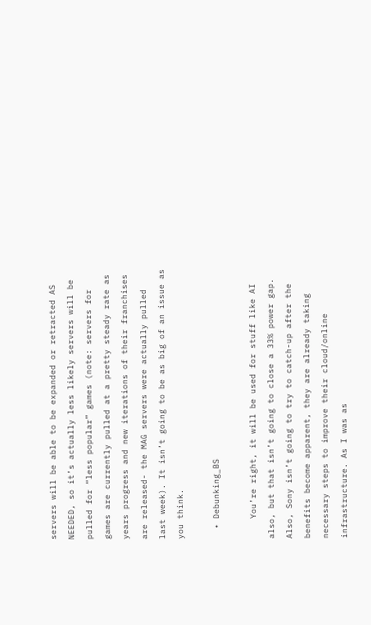servers will be able to be expanded or retracted AS NEEDED, so it’s actually less likely servers will be pulled for “less popular” games (note: servers for games are currently pulled at a pretty steady rate as years progress and new iterations of their franchises are released- the MAG servers were actually pulled last week). It isn’t going to be as big of an issue as you think.

  • Debunking_BS

    You’re right, it will be used for stuff like AI also, but that isn’t going to close a 33% power gap. Also, Sony isn’t going to try to catch-up after the benefits become apparent, they are already taking necessary steps to improve their cloud/online infrastructure. As I was as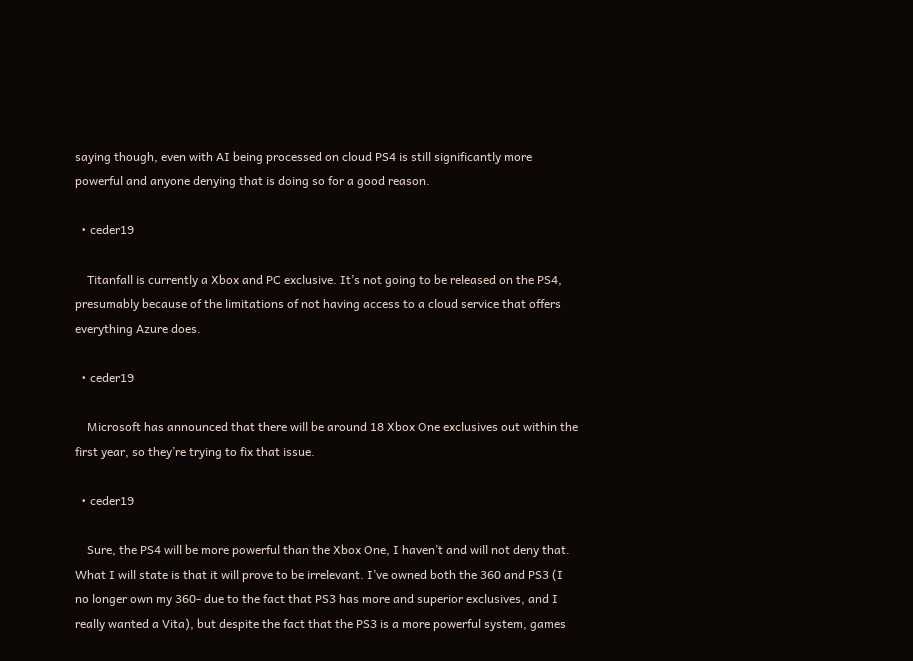saying though, even with AI being processed on cloud PS4 is still significantly more powerful and anyone denying that is doing so for a good reason.

  • ceder19

    Titanfall is currently a Xbox and PC exclusive. It’s not going to be released on the PS4, presumably because of the limitations of not having access to a cloud service that offers everything Azure does.

  • ceder19

    Microsoft has announced that there will be around 18 Xbox One exclusives out within the first year, so they’re trying to fix that issue.

  • ceder19

    Sure, the PS4 will be more powerful than the Xbox One, I haven’t and will not deny that. What I will state is that it will prove to be irrelevant. I’ve owned both the 360 and PS3 (I no longer own my 360- due to the fact that PS3 has more and superior exclusives, and I really wanted a Vita), but despite the fact that the PS3 is a more powerful system, games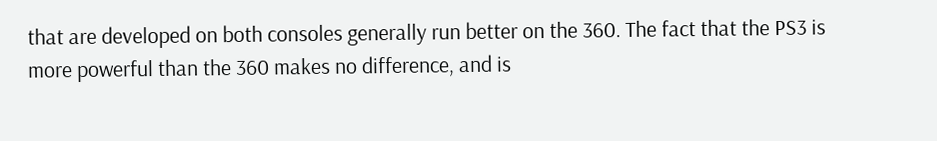that are developed on both consoles generally run better on the 360. The fact that the PS3 is more powerful than the 360 makes no difference, and is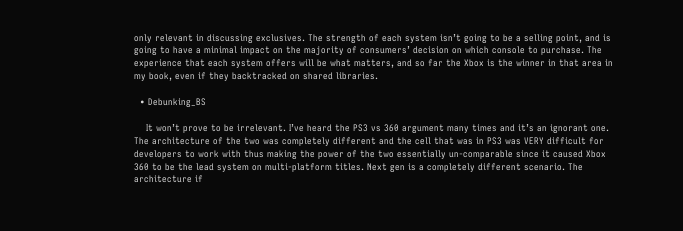only relevant in discussing exclusives. The strength of each system isn’t going to be a selling point, and is going to have a minimal impact on the majority of consumers’ decision on which console to purchase. The experience that each system offers will be what matters, and so far the Xbox is the winner in that area in my book, even if they backtracked on shared libraries.

  • Debunking_BS

    It won’t prove to be irrelevant. I’ve heard the PS3 vs 360 argument many times and it’s an ignorant one. The architecture of the two was completely different and the cell that was in PS3 was VERY difficult for developers to work with thus making the power of the two essentially un-comparable since it caused Xbox 360 to be the lead system on multi-platform titles. Next gen is a completely different scenario. The architecture if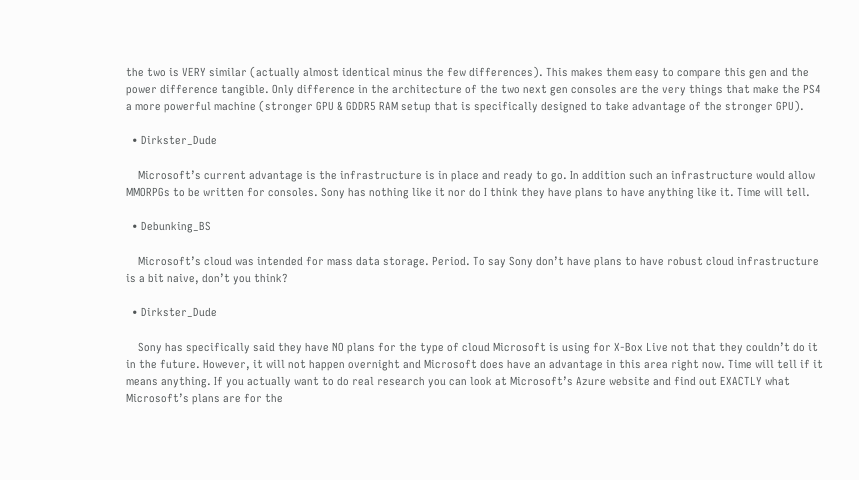the two is VERY similar (actually almost identical minus the few differences). This makes them easy to compare this gen and the power difference tangible. Only difference in the architecture of the two next gen consoles are the very things that make the PS4 a more powerful machine (stronger GPU & GDDR5 RAM setup that is specifically designed to take advantage of the stronger GPU).

  • Dirkster_Dude

    Microsoft’s current advantage is the infrastructure is in place and ready to go. In addition such an infrastructure would allow MMORPGs to be written for consoles. Sony has nothing like it nor do I think they have plans to have anything like it. Time will tell.

  • Debunking_BS

    Microsoft’s cloud was intended for mass data storage. Period. To say Sony don’t have plans to have robust cloud infrastructure is a bit naive, don’t you think?

  • Dirkster_Dude

    Sony has specifically said they have NO plans for the type of cloud Microsoft is using for X-Box Live not that they couldn’t do it in the future. However, it will not happen overnight and Microsoft does have an advantage in this area right now. Time will tell if it means anything. If you actually want to do real research you can look at Microsoft’s Azure website and find out EXACTLY what Microsoft’s plans are for the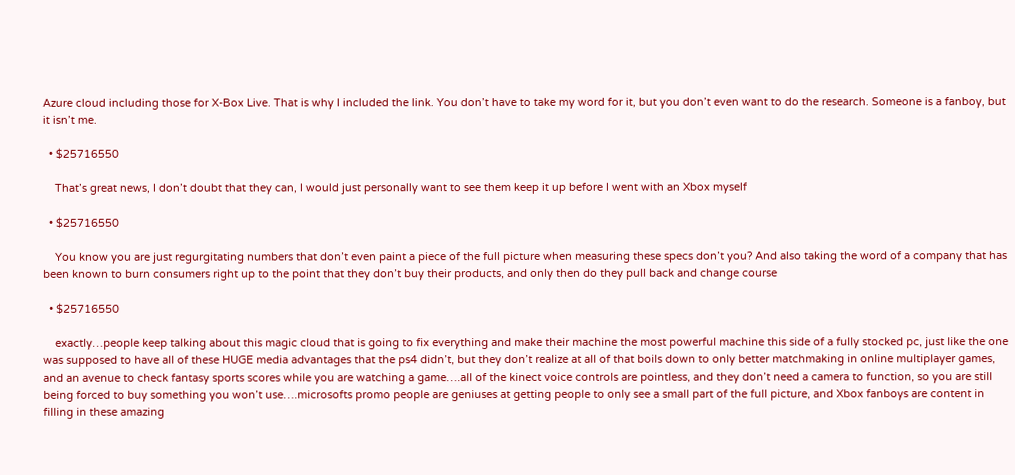Azure cloud including those for X-Box Live. That is why I included the link. You don’t have to take my word for it, but you don’t even want to do the research. Someone is a fanboy, but it isn’t me.

  • $25716550

    That’s great news, I don’t doubt that they can, I would just personally want to see them keep it up before I went with an Xbox myself

  • $25716550

    You know you are just regurgitating numbers that don’t even paint a piece of the full picture when measuring these specs don’t you? And also taking the word of a company that has been known to burn consumers right up to the point that they don’t buy their products, and only then do they pull back and change course

  • $25716550

    exactly…people keep talking about this magic cloud that is going to fix everything and make their machine the most powerful machine this side of a fully stocked pc, just like the one was supposed to have all of these HUGE media advantages that the ps4 didn’t, but they don’t realize at all of that boils down to only better matchmaking in online multiplayer games, and an avenue to check fantasy sports scores while you are watching a game….all of the kinect voice controls are pointless, and they don’t need a camera to function, so you are still being forced to buy something you won’t use….microsofts promo people are geniuses at getting people to only see a small part of the full picture, and Xbox fanboys are content in filling in these amazing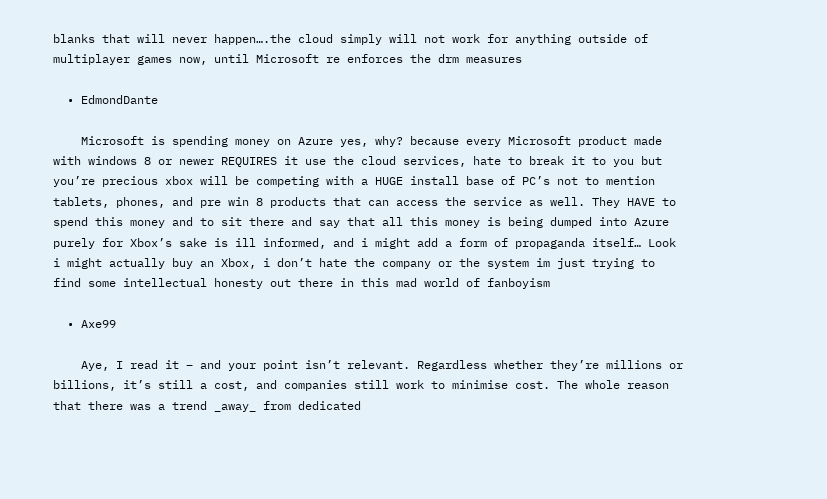blanks that will never happen….the cloud simply will not work for anything outside of multiplayer games now, until Microsoft re enforces the drm measures

  • EdmondDante

    Microsoft is spending money on Azure yes, why? because every Microsoft product made with windows 8 or newer REQUIRES it use the cloud services, hate to break it to you but you’re precious xbox will be competing with a HUGE install base of PC’s not to mention tablets, phones, and pre win 8 products that can access the service as well. They HAVE to spend this money and to sit there and say that all this money is being dumped into Azure purely for Xbox’s sake is ill informed, and i might add a form of propaganda itself… Look i might actually buy an Xbox, i don’t hate the company or the system im just trying to find some intellectual honesty out there in this mad world of fanboyism

  • Axe99

    Aye, I read it – and your point isn’t relevant. Regardless whether they’re millions or billions, it’s still a cost, and companies still work to minimise cost. The whole reason that there was a trend _away_ from dedicated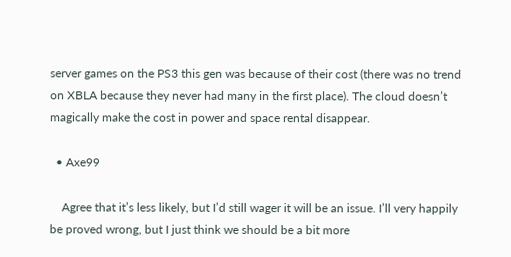server games on the PS3 this gen was because of their cost (there was no trend on XBLA because they never had many in the first place). The cloud doesn’t magically make the cost in power and space rental disappear.

  • Axe99

    Agree that it’s less likely, but I’d still wager it will be an issue. I’ll very happily be proved wrong, but I just think we should be a bit more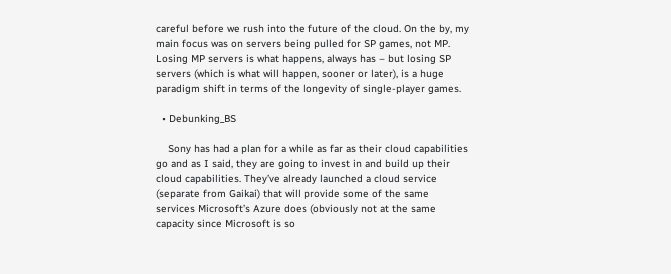careful before we rush into the future of the cloud. On the by, my main focus was on servers being pulled for SP games, not MP. Losing MP servers is what happens, always has – but losing SP servers (which is what will happen, sooner or later), is a huge paradigm shift in terms of the longevity of single-player games.

  • Debunking_BS

    Sony has had a plan for a while as far as their cloud capabilities go and as I said, they are going to invest in and build up their cloud capabilities. They’ve already launched a cloud service (separate from Gaikai) that will provide some of the same services Microsoft’s Azure does (obviously not at the same capacity since Microsoft is so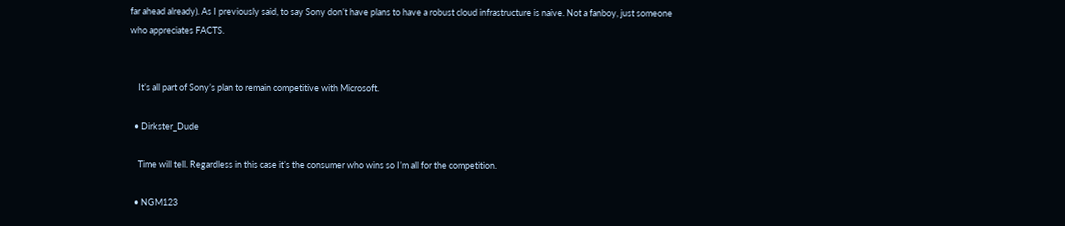far ahead already). As I previously said, to say Sony don’t have plans to have a robust cloud infrastructure is naive. Not a fanboy, just someone who appreciates FACTS.


    It’s all part of Sony’s plan to remain competitive with Microsoft.

  • Dirkster_Dude

    Time will tell. Regardless in this case it’s the consumer who wins so I’m all for the competition.

  • NGM123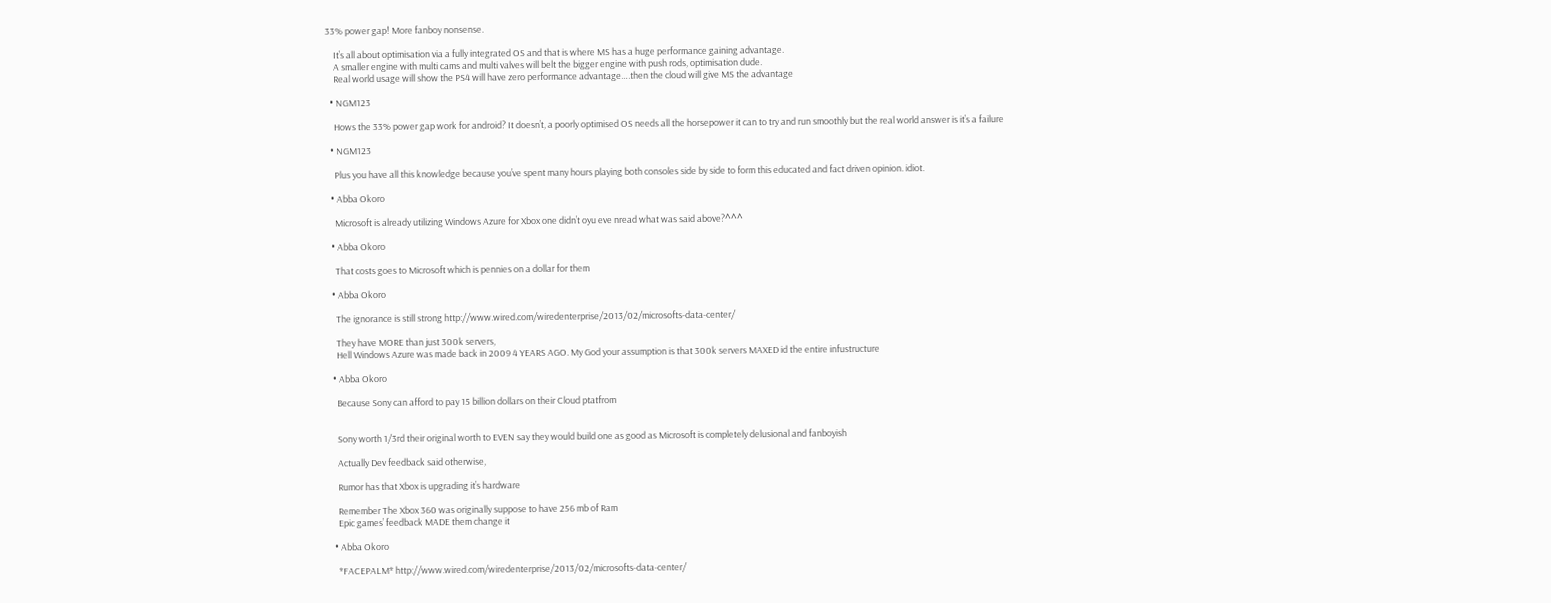33% power gap! More fanboy nonsense.

    It’s all about optimisation via a fully integrated OS and that is where MS has a huge performance gaining advantage.
    A smaller engine with multi cams and multi valves will belt the bigger engine with push rods, optimisation dude.
    Real world usage will show the PS4 will have zero performance advantage….then the cloud will give MS the advantage

  • NGM123

    Hows the 33% power gap work for android? It doesn’t, a poorly optimised OS needs all the horsepower it can to try and run smoothly but the real world answer is it’s a failure

  • NGM123

    Plus you have all this knowledge because you’ve spent many hours playing both consoles side by side to form this educated and fact driven opinion. idiot.

  • Abba Okoro

    Microsoft is already utilizing Windows Azure for Xbox one didn’t oyu eve nread what was said above?^^^

  • Abba Okoro

    That costs goes to Microsoft which is pennies on a dollar for them

  • Abba Okoro

    The ignorance is still strong http://www.wired.com/wiredenterprise/2013/02/microsofts-data-center/

    They have MORE than just 300k servers,
    Hell Windows Azure was made back in 2009 4 YEARS AGO. My God your assumption is that 300k servers MAXED id the entire infustructure

  • Abba Okoro

    Because Sony can afford to pay 15 billion dollars on their Cloud ptatfrom


    Sony worth 1/3rd their original worth to EVEN say they would build one as good as Microsoft is completely delusional and fanboyish

    Actually Dev feedback said otherwise,

    Rumor has that Xbox is upgrading it’s hardware

    Remember The Xbox 360 was originally suppose to have 256 mb of Ram
    Epic games’ feedback MADE them change it

  • Abba Okoro

    *FACEPALM* http://www.wired.com/wiredenterprise/2013/02/microsofts-data-center/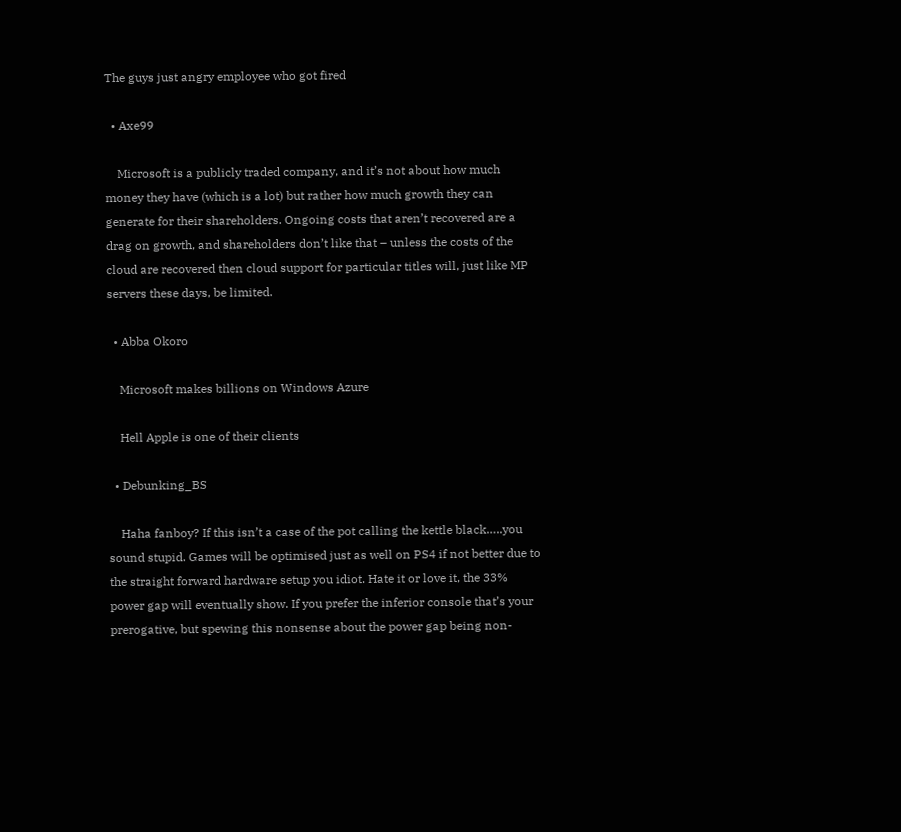The guys just angry employee who got fired

  • Axe99

    Microsoft is a publicly traded company, and it’s not about how much money they have (which is a lot) but rather how much growth they can generate for their shareholders. Ongoing costs that aren’t recovered are a drag on growth, and shareholders don’t like that – unless the costs of the cloud are recovered then cloud support for particular titles will, just like MP servers these days, be limited.

  • Abba Okoro

    Microsoft makes billions on Windows Azure

    Hell Apple is one of their clients

  • Debunking_BS

    Haha fanboy? If this isn’t a case of the pot calling the kettle black…..you sound stupid. Games will be optimised just as well on PS4 if not better due to the straight forward hardware setup you idiot. Hate it or love it, the 33% power gap will eventually show. If you prefer the inferior console that’s your prerogative, but spewing this nonsense about the power gap being non-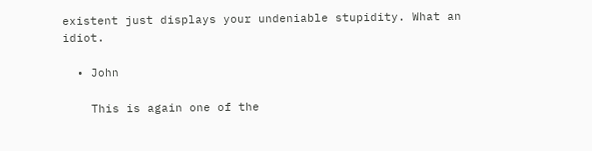existent just displays your undeniable stupidity. What an idiot.

  • John

    This is again one of the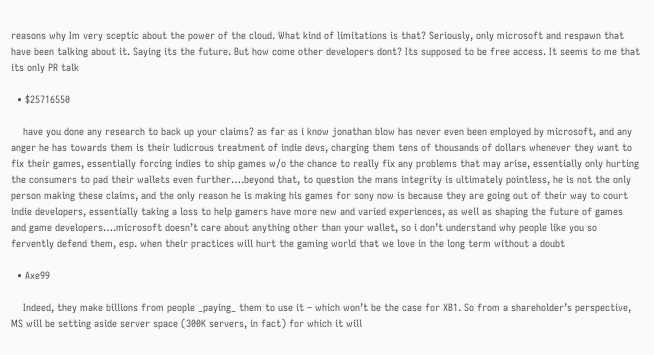reasons why Im very sceptic about the power of the cloud. What kind of limitations is that? Seriously, only microsoft and respawn that have been talking about it. Saying its the future. But how come other developers dont? Its supposed to be free access. It seems to me that its only PR talk

  • $25716550

    have you done any research to back up your claims? as far as i know jonathan blow has never even been employed by microsoft, and any anger he has towards them is their ludicrous treatment of indie devs, charging them tens of thousands of dollars whenever they want to fix their games, essentially forcing indies to ship games w/o the chance to really fix any problems that may arise, essentially only hurting the consumers to pad their wallets even further….beyond that, to question the mans integrity is ultimately pointless, he is not the only person making these claims, and the only reason he is making his games for sony now is because they are going out of their way to court indie developers, essentially taking a loss to help gamers have more new and varied experiences, as well as shaping the future of games and game developers….microsoft doesn’t care about anything other than your wallet, so i don’t understand why people like you so fervently defend them, esp. when their practices will hurt the gaming world that we love in the long term without a doubt

  • Axe99

    Indeed, they make billions from people _paying_ them to use it – which won’t be the case for XB1. So from a shareholder’s perspective, MS will be setting aside server space (300K servers, in fact) for which it will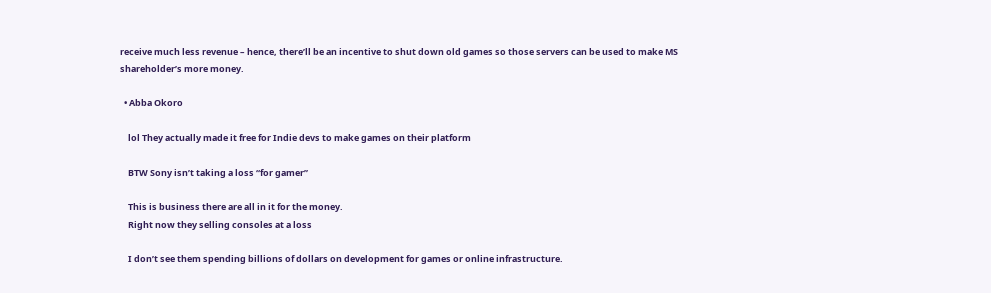receive much less revenue – hence, there’ll be an incentive to shut down old games so those servers can be used to make MS shareholder’s more money.

  • Abba Okoro

    lol They actually made it free for Indie devs to make games on their platform

    BTW Sony isn’t taking a loss “for gamer”

    This is business there are all in it for the money.
    Right now they selling consoles at a loss

    I don’t see them spending billions of dollars on development for games or online infrastructure.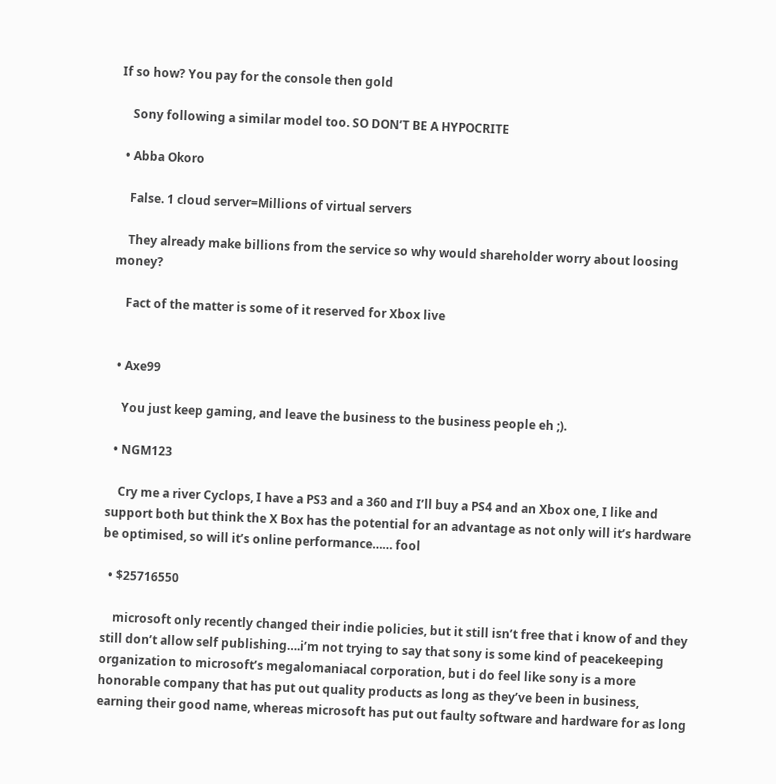If so how? You pay for the console then gold

    Sony following a similar model too. SO DON’T BE A HYPOCRITE

  • Abba Okoro

    False. 1 cloud server=Millions of virtual servers

    They already make billions from the service so why would shareholder worry about loosing money?

    Fact of the matter is some of it reserved for Xbox live


  • Axe99

    You just keep gaming, and leave the business to the business people eh ;).

  • NGM123

    Cry me a river Cyclops, I have a PS3 and a 360 and I’ll buy a PS4 and an Xbox one, I like and support both but think the X Box has the potential for an advantage as not only will it’s hardware be optimised, so will it’s online performance…… fool

  • $25716550

    microsoft only recently changed their indie policies, but it still isn’t free that i know of and they still don’t allow self publishing….i’m not trying to say that sony is some kind of peacekeeping organization to microsoft’s megalomaniacal corporation, but i do feel like sony is a more honorable company that has put out quality products as long as they’ve been in business, earning their good name, whereas microsoft has put out faulty software and hardware for as long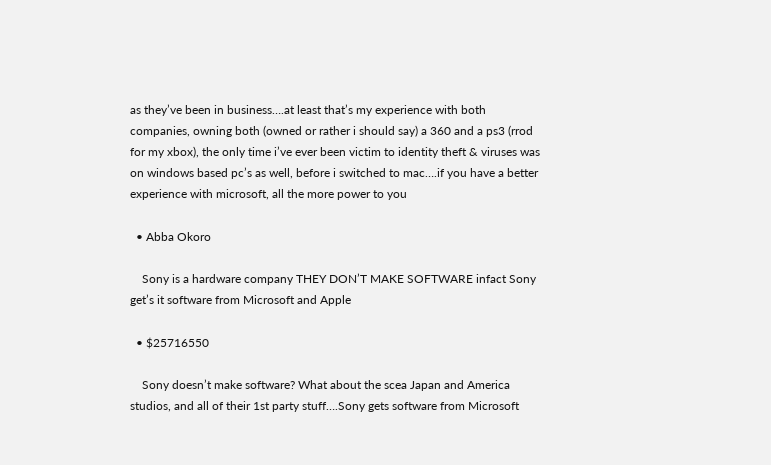as they’ve been in business….at least that’s my experience with both companies, owning both (owned or rather i should say) a 360 and a ps3 (rrod for my xbox), the only time i’ve ever been victim to identity theft & viruses was on windows based pc’s as well, before i switched to mac….if you have a better experience with microsoft, all the more power to you

  • Abba Okoro

    Sony is a hardware company THEY DON’T MAKE SOFTWARE infact Sony get’s it software from Microsoft and Apple

  • $25716550

    Sony doesn’t make software? What about the scea Japan and America studios, and all of their 1st party stuff….Sony gets software from Microsoft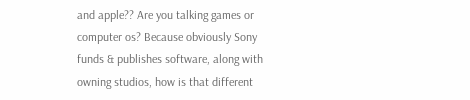and apple?? Are you talking games or computer os? Because obviously Sony funds & publishes software, along with owning studios, how is that different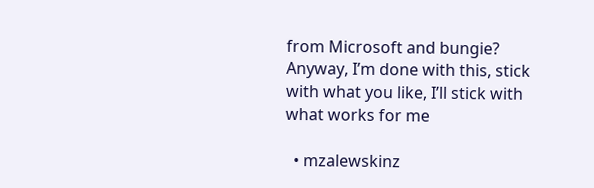from Microsoft and bungie? Anyway, I’m done with this, stick with what you like, I’ll stick with what works for me

  • mzalewskinz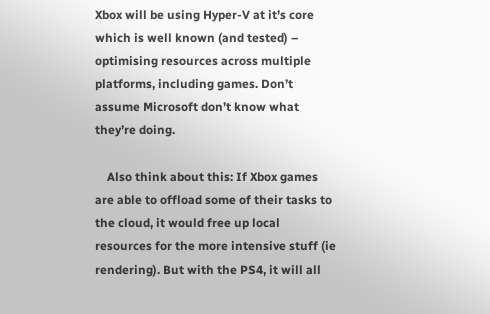Xbox will be using Hyper-V at it’s core which is well known (and tested) – optimising resources across multiple platforms, including games. Don’t assume Microsoft don’t know what they’re doing.

    Also think about this: If Xbox games are able to offload some of their tasks to the cloud, it would free up local resources for the more intensive stuff (ie rendering). But with the PS4, it will all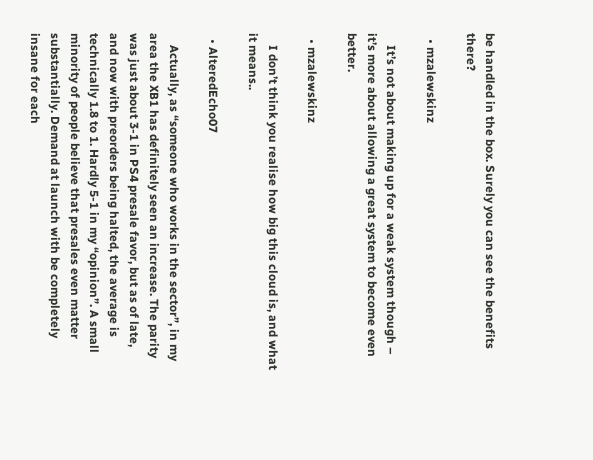be handled in the box. Surely you can see the benefits there?

  • mzalewskinz

    It’s not about making up for a weak system though – it’s more about allowing a great system to become even better.

  • mzalewskinz

    I don’t think you realise how big this cloud is, and what it means..

  • AlteredEcho07

    Actually, as “someone who works in the sector”, in my area the XB1 has definitely seen an increase. The parity was just about 3-1 in PS4 presale favor, but as of late, and now with preorders being halted, the average is technically 1.8 to 1. Hardly 5-1 in my “opinion”. A small minority of people believe that presales even matter substantially. Demand at launch with be completely insane for each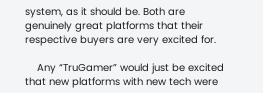system, as it should be. Both are genuinely great platforms that their respective buyers are very excited for.

    Any “TruGamer” would just be excited that new platforms with new tech were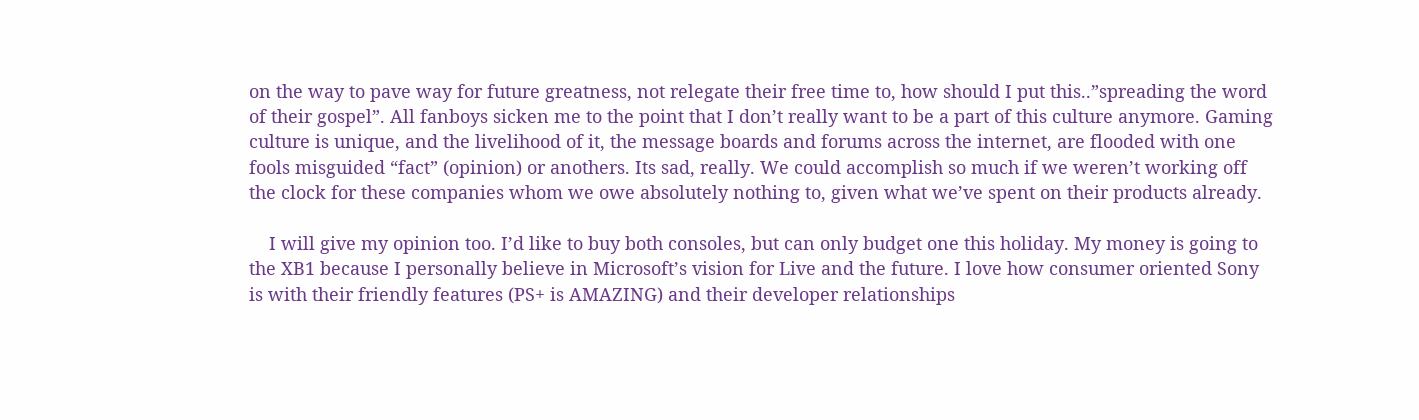on the way to pave way for future greatness, not relegate their free time to, how should I put this..”spreading the word of their gospel”. All fanboys sicken me to the point that I don’t really want to be a part of this culture anymore. Gaming culture is unique, and the livelihood of it, the message boards and forums across the internet, are flooded with one fools misguided “fact” (opinion) or anothers. Its sad, really. We could accomplish so much if we weren’t working off the clock for these companies whom we owe absolutely nothing to, given what we’ve spent on their products already.

    I will give my opinion too. I’d like to buy both consoles, but can only budget one this holiday. My money is going to the XB1 because I personally believe in Microsoft’s vision for Live and the future. I love how consumer oriented Sony is with their friendly features (PS+ is AMAZING) and their developer relationships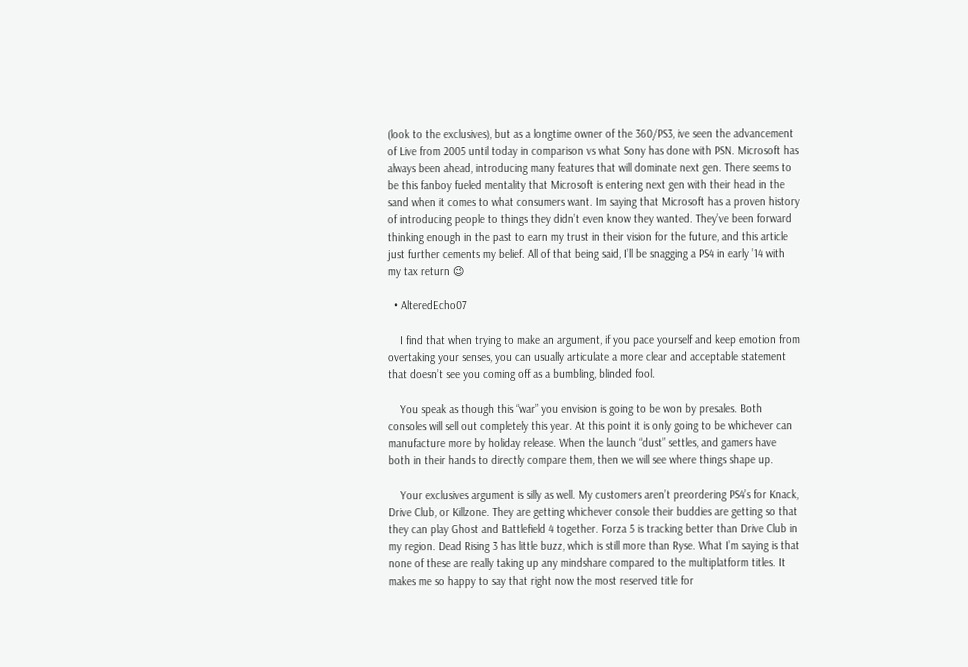(look to the exclusives), but as a longtime owner of the 360/PS3, ive seen the advancement of Live from 2005 until today in comparison vs what Sony has done with PSN. Microsoft has always been ahead, introducing many features that will dominate next gen. There seems to be this fanboy fueled mentality that Microsoft is entering next gen with their head in the sand when it comes to what consumers want. Im saying that Microsoft has a proven history of introducing people to things they didn’t even know they wanted. They’ve been forward thinking enough in the past to earn my trust in their vision for the future, and this article just further cements my belief. All of that being said, I’ll be snagging a PS4 in early ’14 with my tax return 😉

  • AlteredEcho07

    I find that when trying to make an argument, if you pace yourself and keep emotion from overtaking your senses, you can usually articulate a more clear and acceptable statement that doesn’t see you coming off as a bumbling, blinded fool.

    You speak as though this “war” you envision is going to be won by presales. Both consoles will sell out completely this year. At this point it is only going to be whichever can manufacture more by holiday release. When the launch “dust” settles, and gamers have both in their hands to directly compare them, then we will see where things shape up.

    Your exclusives argument is silly as well. My customers aren’t preordering PS4’s for Knack, Drive Club, or Killzone. They are getting whichever console their buddies are getting so that they can play Ghost and Battlefield 4 together. Forza 5 is tracking better than Drive Club in my region. Dead Rising 3 has little buzz, which is still more than Ryse. What I’m saying is that none of these are really taking up any mindshare compared to the multiplatform titles. It makes me so happy to say that right now the most reserved title for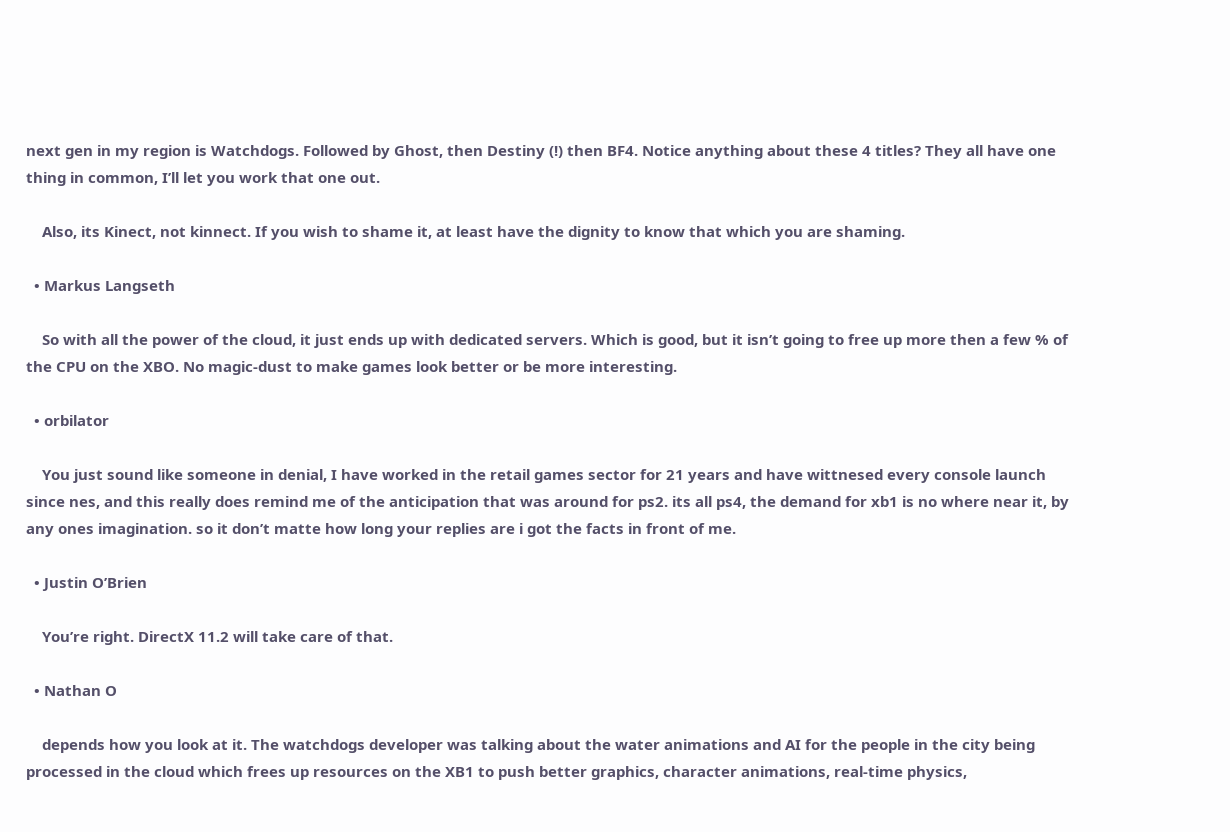next gen in my region is Watchdogs. Followed by Ghost, then Destiny (!) then BF4. Notice anything about these 4 titles? They all have one thing in common, I’ll let you work that one out.

    Also, its Kinect, not kinnect. If you wish to shame it, at least have the dignity to know that which you are shaming.

  • Markus Langseth

    So with all the power of the cloud, it just ends up with dedicated servers. Which is good, but it isn’t going to free up more then a few % of the CPU on the XBO. No magic-dust to make games look better or be more interesting.

  • orbilator

    You just sound like someone in denial, I have worked in the retail games sector for 21 years and have wittnesed every console launch since nes, and this really does remind me of the anticipation that was around for ps2. its all ps4, the demand for xb1 is no where near it, by any ones imagination. so it don’t matte how long your replies are i got the facts in front of me.

  • Justin O’Brien

    You’re right. DirectX 11.2 will take care of that.

  • Nathan O

    depends how you look at it. The watchdogs developer was talking about the water animations and AI for the people in the city being processed in the cloud which frees up resources on the XB1 to push better graphics, character animations, real-time physics,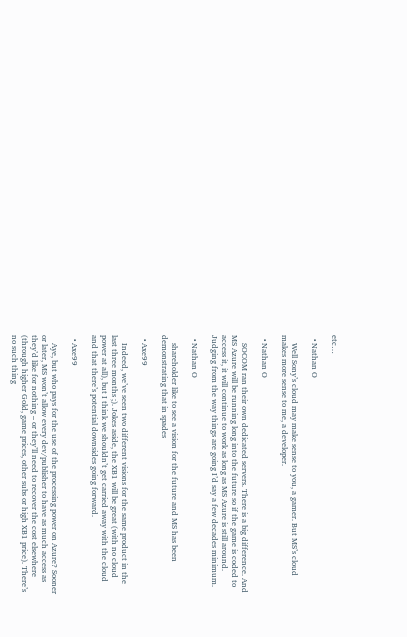etc…

  • Nathan O

    Well Sony’s cloud may make sense to you, a gamer. But MS’s cloud makes more sense to me, a developer.

  • Nathan O

    SOCOM ran their own dedicated servers. There is a big difference. And MS Azure will be running long into the future so if the game is coded to access it, it will continue to work as long as MS Azure is still around. Judging from the way things are going I’d say a few decades minimum.

  • Nathan O

    shareholder like to see a vision for the future and MS has been demonstrating that in spades

  • Axe99

    Indeed, we’ve seen two different visions for the same product in the last three months ;). Jokes aside, the XB1 will be great (with no cloud power at all), but I think we shouldn’t get carried away with the cloud and that there’s potential downsides going forward.

  • Axe99

    Aye, but who pays for the use of the processing power on Azure? Sooner or later, MS won’t allow every dev/publisher to have as much access as they’d like for nothing – or they’ll need to recover the cost elsewhere (through higher Gold, game prices, other subs or high XB1 price). There’s no such thing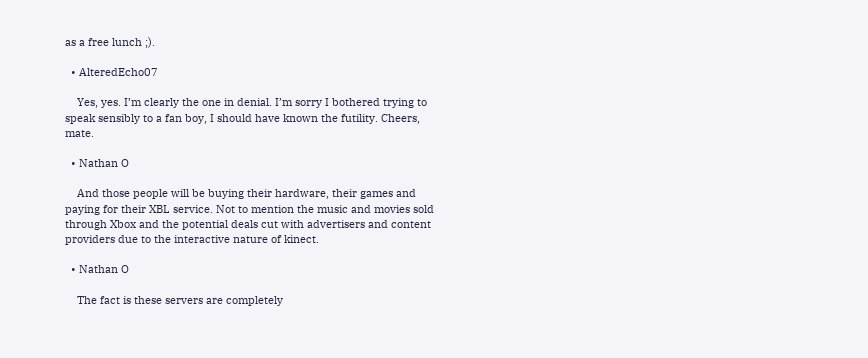as a free lunch ;).

  • AlteredEcho07

    Yes, yes. I’m clearly the one in denial. I’m sorry I bothered trying to speak sensibly to a fan boy, I should have known the futility. Cheers, mate.

  • Nathan O

    And those people will be buying their hardware, their games and paying for their XBL service. Not to mention the music and movies sold through Xbox and the potential deals cut with advertisers and content providers due to the interactive nature of kinect.

  • Nathan O

    The fact is these servers are completely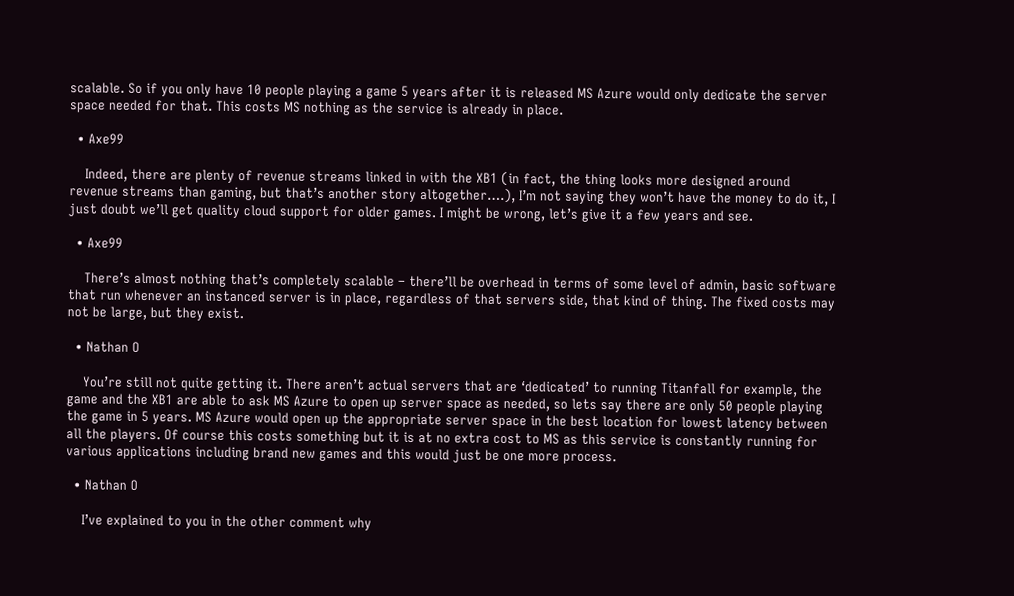scalable. So if you only have 10 people playing a game 5 years after it is released MS Azure would only dedicate the server space needed for that. This costs MS nothing as the service is already in place.

  • Axe99

    Indeed, there are plenty of revenue streams linked in with the XB1 (in fact, the thing looks more designed around revenue streams than gaming, but that’s another story altogether….), I’m not saying they won’t have the money to do it, I just doubt we’ll get quality cloud support for older games. I might be wrong, let’s give it a few years and see.

  • Axe99

    There’s almost nothing that’s completely scalable – there’ll be overhead in terms of some level of admin, basic software that run whenever an instanced server is in place, regardless of that servers side, that kind of thing. The fixed costs may not be large, but they exist.

  • Nathan O

    You’re still not quite getting it. There aren’t actual servers that are ‘dedicated’ to running Titanfall for example, the game and the XB1 are able to ask MS Azure to open up server space as needed, so lets say there are only 50 people playing the game in 5 years. MS Azure would open up the appropriate server space in the best location for lowest latency between all the players. Of course this costs something but it is at no extra cost to MS as this service is constantly running for various applications including brand new games and this would just be one more process.

  • Nathan O

    I’ve explained to you in the other comment why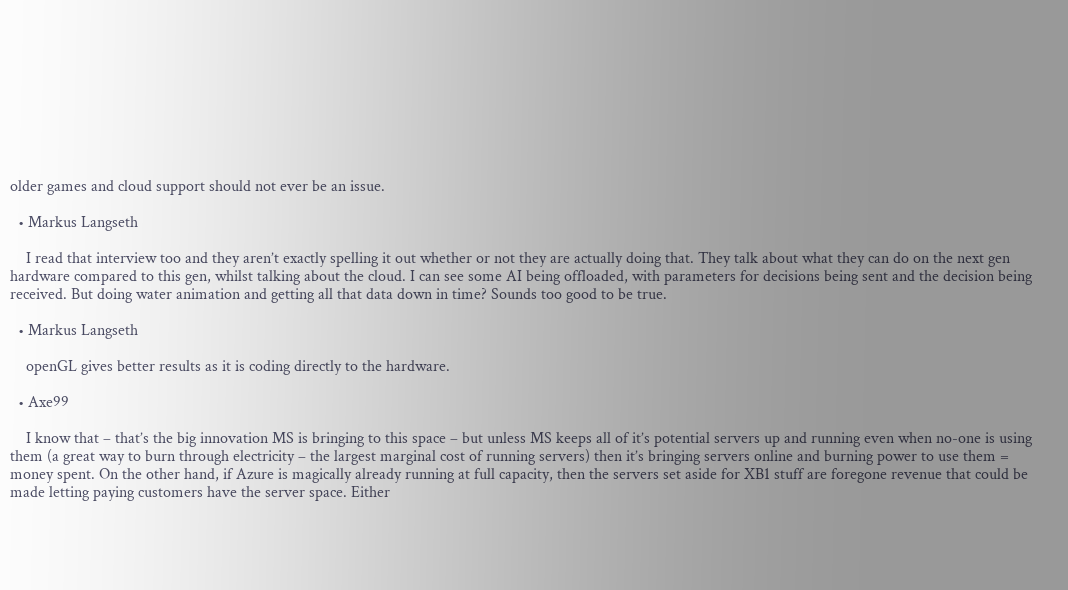older games and cloud support should not ever be an issue.

  • Markus Langseth

    I read that interview too and they aren’t exactly spelling it out whether or not they are actually doing that. They talk about what they can do on the next gen hardware compared to this gen, whilst talking about the cloud. I can see some AI being offloaded, with parameters for decisions being sent and the decision being received. But doing water animation and getting all that data down in time? Sounds too good to be true.

  • Markus Langseth

    openGL gives better results as it is coding directly to the hardware.

  • Axe99

    I know that – that’s the big innovation MS is bringing to this space – but unless MS keeps all of it’s potential servers up and running even when no-one is using them (a great way to burn through electricity – the largest marginal cost of running servers) then it’s bringing servers online and burning power to use them = money spent. On the other hand, if Azure is magically already running at full capacity, then the servers set aside for XB1 stuff are foregone revenue that could be made letting paying customers have the server space. Either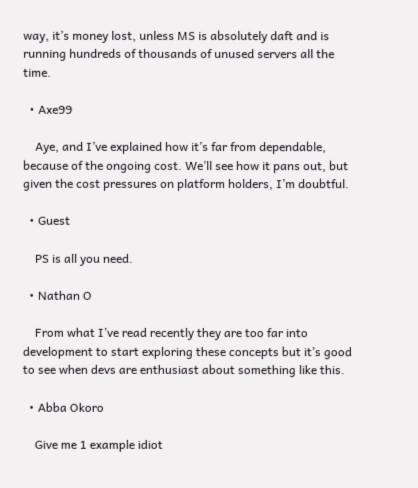way, it’s money lost, unless MS is absolutely daft and is running hundreds of thousands of unused servers all the time.

  • Axe99

    Aye, and I’ve explained how it’s far from dependable, because of the ongoing cost. We’ll see how it pans out, but given the cost pressures on platform holders, I’m doubtful.

  • Guest

    PS is all you need.

  • Nathan O

    From what I’ve read recently they are too far into development to start exploring these concepts but it’s good to see when devs are enthusiast about something like this.

  • Abba Okoro

    Give me 1 example idiot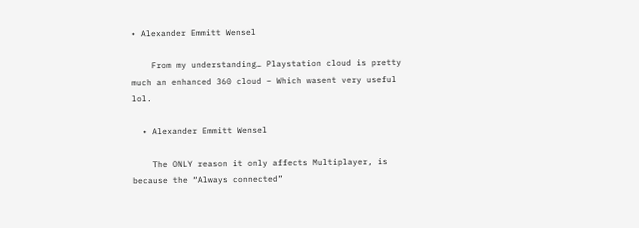• Alexander Emmitt Wensel

    From my understanding… Playstation cloud is pretty much an enhanced 360 cloud – Which wasent very useful lol.

  • Alexander Emmitt Wensel

    The ONLY reason it only affects Multiplayer, is because the “Always connected”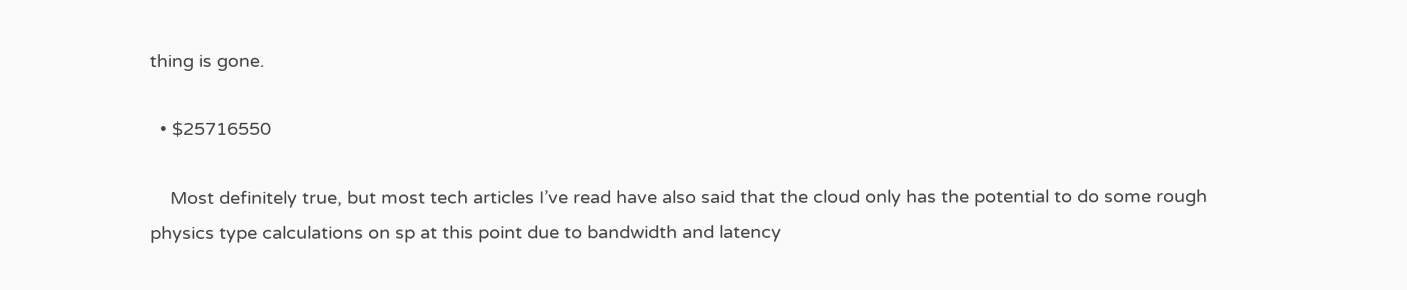thing is gone.

  • $25716550

    Most definitely true, but most tech articles I’ve read have also said that the cloud only has the potential to do some rough physics type calculations on sp at this point due to bandwidth and latency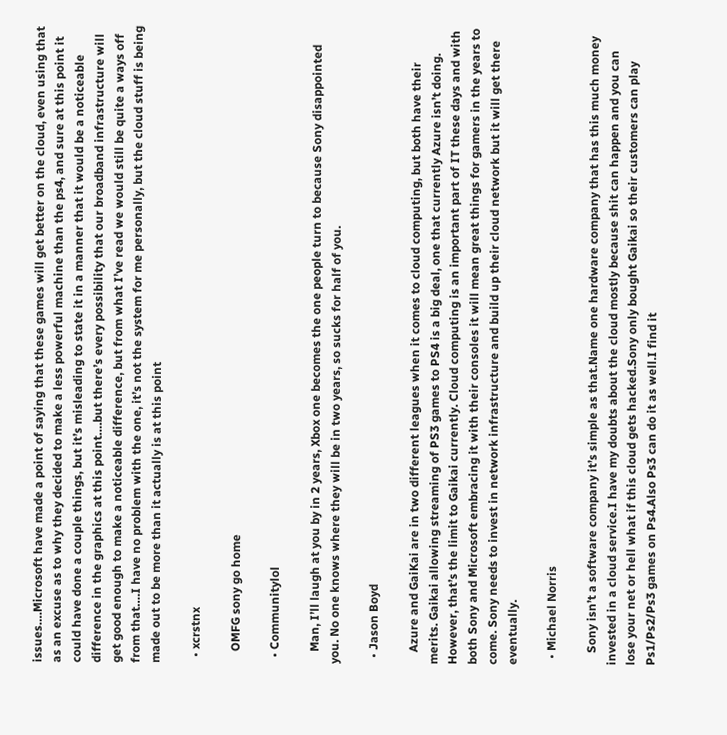issues….Microsoft have made a point of saying that these games will get better on the cloud, even using that as an excuse as to why they decided to make a less powerful machine than the ps4, and sure at this point it could have done a couple things, but it’s misleading to state it in a manner that it would be a noticeable difference in the graphics at this point….but there’s every possibility that our broadband infrastructure will get good enough to make a noticeable difference, but from what I’ve read we would still be quite a ways off from that….I have no problem with the one, it’s not the system for me personally, but the cloud stuff is being made out to be more than it actually is at this point

  • xcrstnx

    OMFG sony go home

  • Communitylol

    Man, I’ll laugh at you by in 2 years, Xbox one becomes the one people turn to because Sony disappointed you. No one knows where they will be in two years, so sucks for half of you.

  • Jason Boyd

    Azure and GaiKai are in two different leagues when it comes to cloud computing, but both have their merits. Gaikai allowing streaming of PS3 games to PS4 is a big deal, one that currently Azure isn’t doing. However, that’s the limit to Gaikai currently. Cloud computing is an important part of IT these days and with both Sony and Microsoft embracing it with their consoles it will mean great things for gamers in the years to come. Sony needs to invest in network infrastructure and build up their cloud network but it will get there eventually.

  • Michael Norris

    Sony isn’t a software company it’s simple as that.Name one hardware company that has this much money invested in a cloud service.I have my doubts about the cloud mostly because shit can happen and you can lose your net or hell what if this cloud gets hacked.Sony only bought Gaikai so their customers can play Ps1/Ps2/Ps3 games on Ps4.Also Ps3 can do it as well.I find it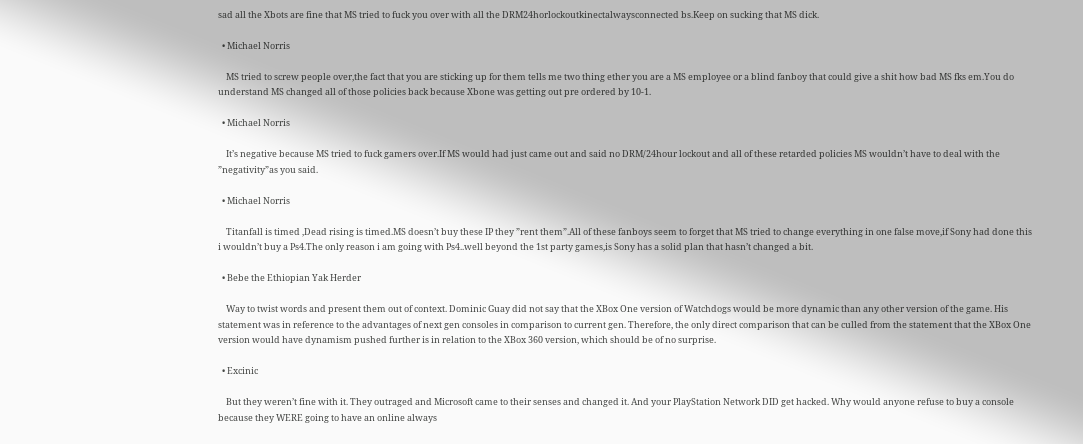sad all the Xbots are fine that MS tried to fuck you over with all the DRM24horlockoutkinectalwaysconnected bs.Keep on sucking that MS dick.

  • Michael Norris

    MS tried to screw people over,the fact that you are sticking up for them tells me two thing ether you are a MS employee or a blind fanboy that could give a shit how bad MS fks em.You do understand MS changed all of those policies back because Xbone was getting out pre ordered by 10-1.

  • Michael Norris

    It’s negative because MS tried to fuck gamers over.If MS would had just came out and said no DRM/24hour lockout and all of these retarded policies MS wouldn’t have to deal with the ”negativity”as you said.

  • Michael Norris

    Titanfall is timed ,Dead rising is timed.MS doesn’t buy these IP they ”rent them”.All of these fanboys seem to forget that MS tried to change everything in one false move,if Sony had done this i wouldn’t buy a Ps4.The only reason i am going with Ps4..well beyond the 1st party games,is Sony has a solid plan that hasn’t changed a bit.

  • Bebe the Ethiopian Yak Herder

    Way to twist words and present them out of context. Dominic Guay did not say that the XBox One version of Watchdogs would be more dynamic than any other version of the game. His statement was in reference to the advantages of next gen consoles in comparison to current gen. Therefore, the only direct comparison that can be culled from the statement that the XBox One version would have dynamism pushed further is in relation to the XBox 360 version, which should be of no surprise.

  • Excinic

    But they weren’t fine with it. They outraged and Microsoft came to their senses and changed it. And your PlayStation Network DID get hacked. Why would anyone refuse to buy a console because they WERE going to have an online always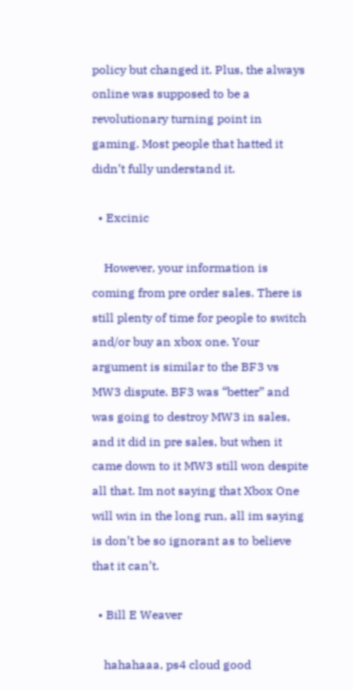policy but changed it. Plus, the always online was supposed to be a revolutionary turning point in gaming. Most people that hatted it didn’t fully understand it.

  • Excinic

    However, your information is coming from pre order sales. There is still plenty of time for people to switch and/or buy an xbox one. Your argument is similar to the BF3 vs MW3 dispute. BF3 was “better” and was going to destroy MW3 in sales, and it did in pre sales, but when it came down to it MW3 still won despite all that. Im not saying that Xbox One will win in the long run, all im saying is don’t be so ignorant as to believe that it can’t.

  • Bill E Weaver

    hahahaaa, ps4 cloud good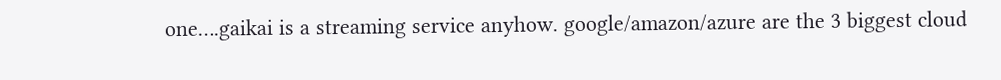one….gaikai is a streaming service anyhow. google/amazon/azure are the 3 biggest cloud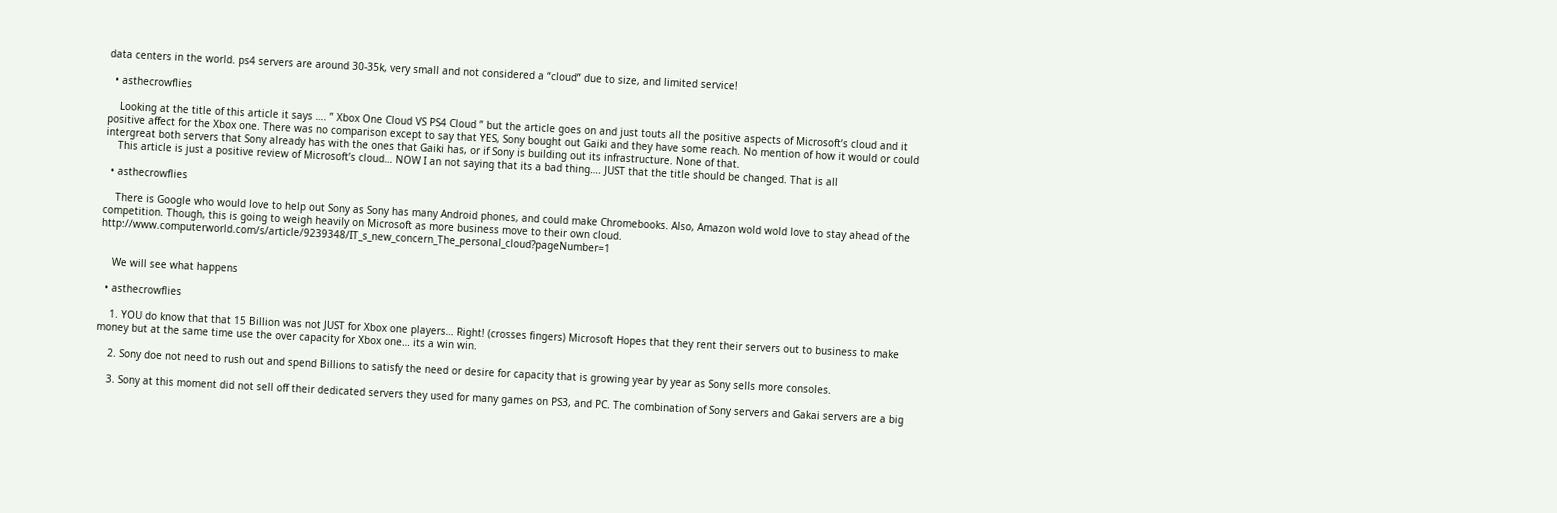data centers in the world. ps4 servers are around 30-35k, very small and not considered a “cloud” due to size, and limited service!

  • asthecrowflies

    Looking at the title of this article it says …. ” Xbox One Cloud VS PS4 Cloud ” but the article goes on and just touts all the positive aspects of Microsoft’s cloud and it positive affect for the Xbox one. There was no comparison except to say that YES, Sony bought out Gaiki and they have some reach. No mention of how it would or could intergreat both servers that Sony already has with the ones that Gaiki has, or if Sony is building out its infrastructure. None of that.
    This article is just a positive review of Microsoft’s cloud… NOW I an not saying that its a bad thing…. JUST that the title should be changed. That is all

  • asthecrowflies

    There is Google who would love to help out Sony as Sony has many Android phones, and could make Chromebooks. Also, Amazon wold wold love to stay ahead of the competition. Though, this is going to weigh heavily on Microsoft as more business move to their own cloud. http://www.computerworld.com/s/article/9239348/IT_s_new_concern_The_personal_cloud?pageNumber=1


    We will see what happens

  • asthecrowflies

    1. YOU do know that that 15 Billion was not JUST for Xbox one players… Right! (crosses fingers) Microsoft Hopes that they rent their servers out to business to make money but at the same time use the over capacity for Xbox one… its a win win.

    2. Sony doe not need to rush out and spend Billions to satisfy the need or desire for capacity that is growing year by year as Sony sells more consoles.

    3. Sony at this moment did not sell off their dedicated servers they used for many games on PS3, and PC. The combination of Sony servers and Gakai servers are a big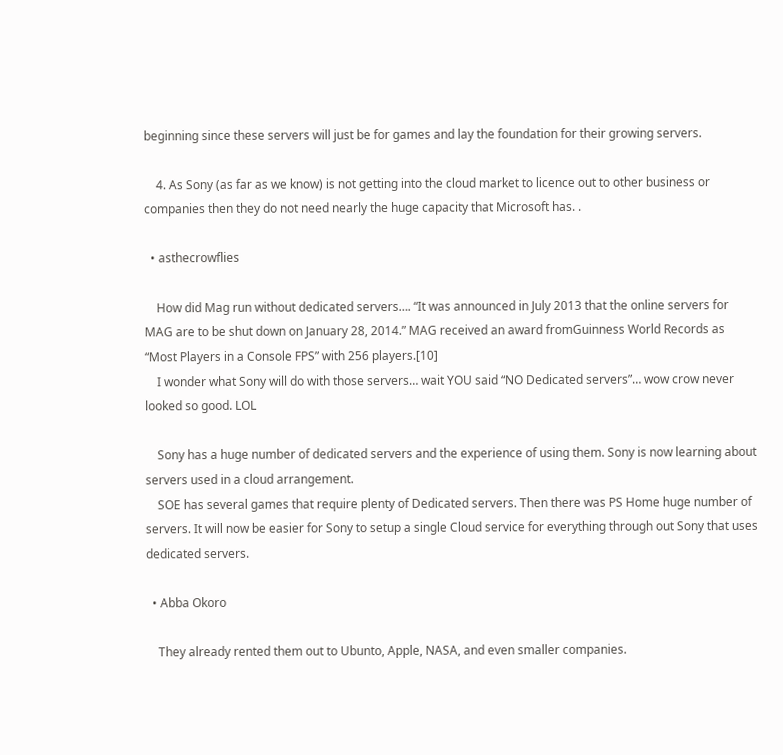beginning since these servers will just be for games and lay the foundation for their growing servers.

    4. As Sony (as far as we know) is not getting into the cloud market to licence out to other business or companies then they do not need nearly the huge capacity that Microsoft has. .

  • asthecrowflies

    How did Mag run without dedicated servers…. “It was announced in July 2013 that the online servers for MAG are to be shut down on January 28, 2014.” MAG received an award fromGuinness World Records as “Most Players in a Console FPS” with 256 players.[10]
    I wonder what Sony will do with those servers… wait YOU said “NO Dedicated servers”… wow crow never looked so good. LOL

    Sony has a huge number of dedicated servers and the experience of using them. Sony is now learning about servers used in a cloud arrangement.
    SOE has several games that require plenty of Dedicated servers. Then there was PS Home huge number of servers. It will now be easier for Sony to setup a single Cloud service for everything through out Sony that uses dedicated servers.

  • Abba Okoro

    They already rented them out to Ubunto, Apple, NASA, and even smaller companies.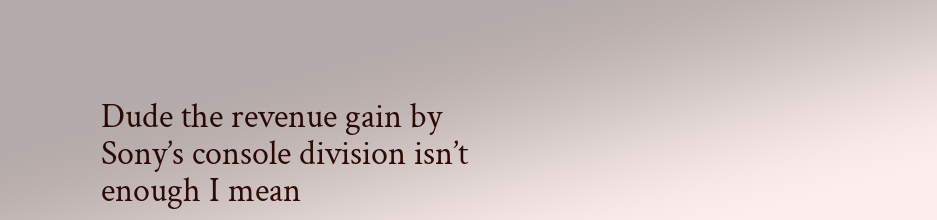Dude the revenue gain by Sony’s console division isn’t enough I mean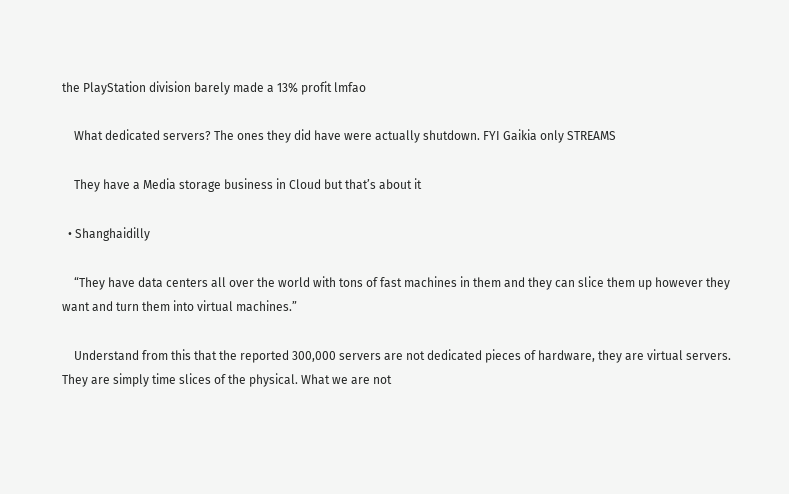the PlayStation division barely made a 13% profit lmfao

    What dedicated servers? The ones they did have were actually shutdown. FYI Gaikia only STREAMS

    They have a Media storage business in Cloud but that’s about it

  • Shanghaidilly

    “They have data centers all over the world with tons of fast machines in them and they can slice them up however they want and turn them into virtual machines.”

    Understand from this that the reported 300,000 servers are not dedicated pieces of hardware, they are virtual servers. They are simply time slices of the physical. What we are not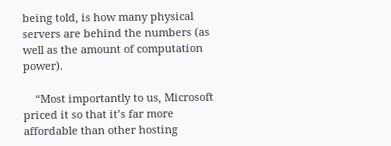being told, is how many physical servers are behind the numbers (as well as the amount of computation power).

    “Most importantly to us, Microsoft priced it so that it’s far more affordable than other hosting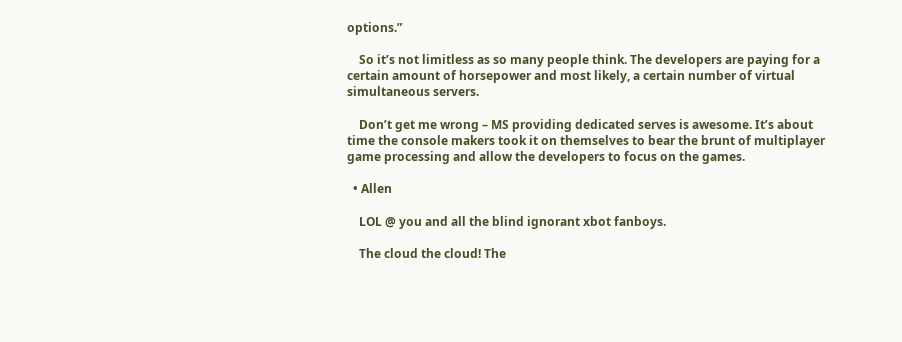options.”

    So it’s not limitless as so many people think. The developers are paying for a certain amount of horsepower and most likely, a certain number of virtual simultaneous servers.

    Don’t get me wrong – MS providing dedicated serves is awesome. It’s about time the console makers took it on themselves to bear the brunt of multiplayer game processing and allow the developers to focus on the games.

  • Allen

    LOL @ you and all the blind ignorant xbot fanboys.

    The cloud the cloud! The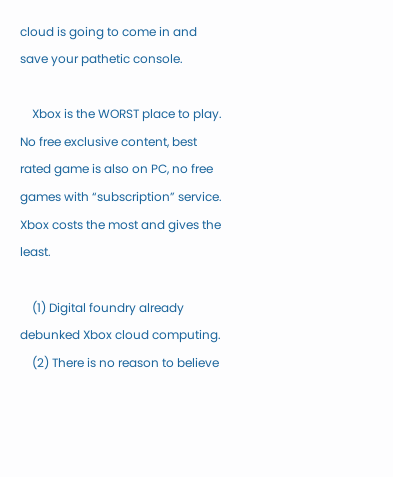cloud is going to come in and save your pathetic console.

    Xbox is the WORST place to play. No free exclusive content, best rated game is also on PC, no free games with “subscription” service. Xbox costs the most and gives the least.

    (1) Digital foundry already debunked Xbox cloud computing.
    (2) There is no reason to believe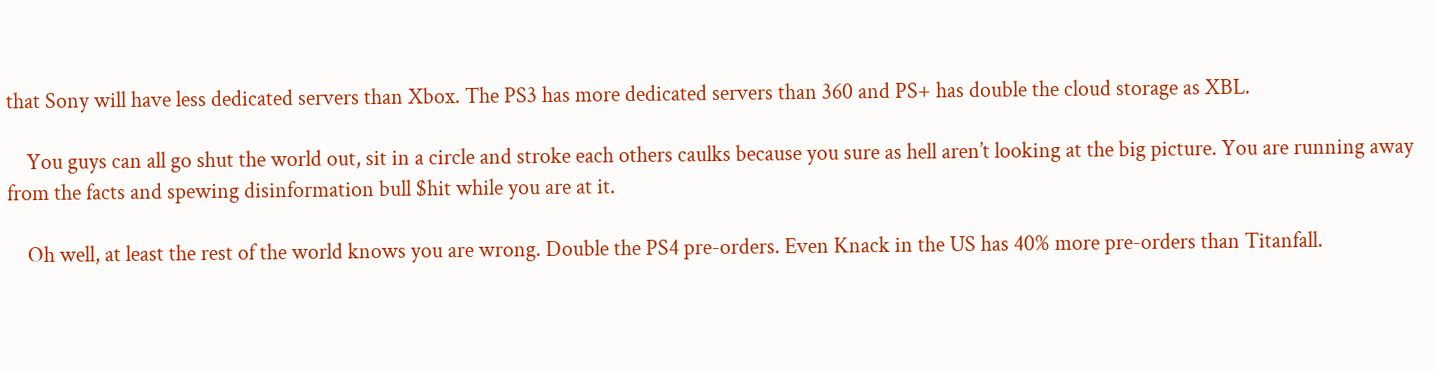that Sony will have less dedicated servers than Xbox. The PS3 has more dedicated servers than 360 and PS+ has double the cloud storage as XBL.

    You guys can all go shut the world out, sit in a circle and stroke each others caulks because you sure as hell aren’t looking at the big picture. You are running away from the facts and spewing disinformation bull $hit while you are at it.

    Oh well, at least the rest of the world knows you are wrong. Double the PS4 pre-orders. Even Knack in the US has 40% more pre-orders than Titanfall.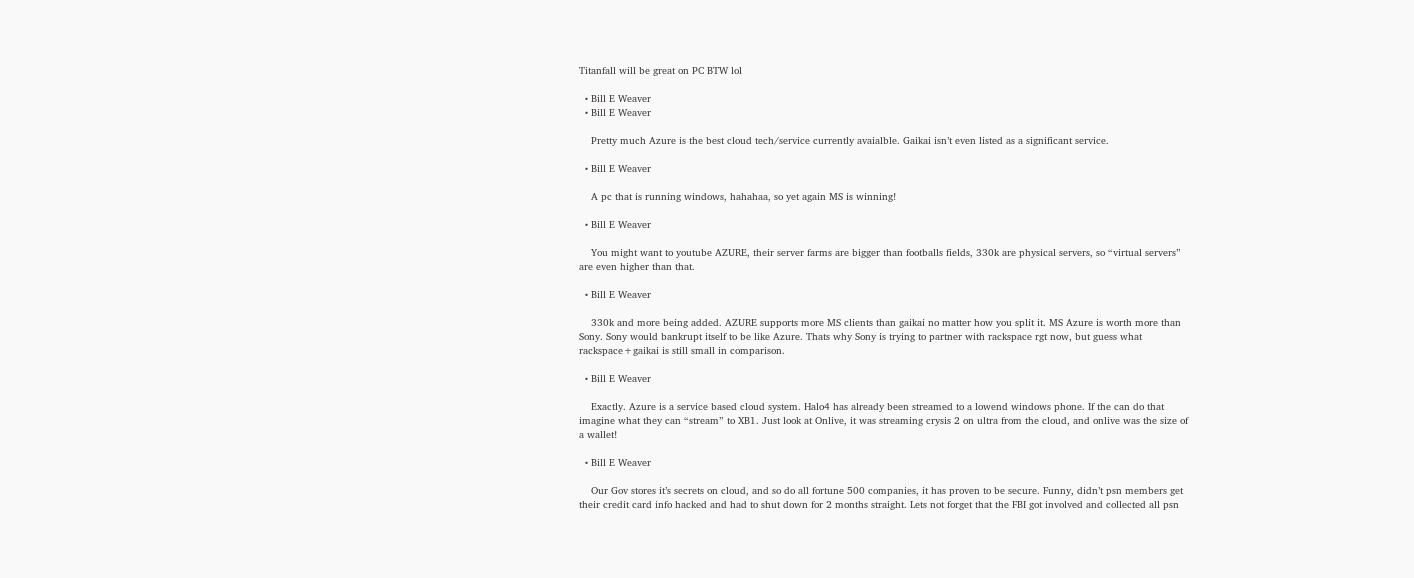Titanfall will be great on PC BTW lol

  • Bill E Weaver
  • Bill E Weaver

    Pretty much Azure is the best cloud tech/service currently avaialble. Gaikai isn’t even listed as a significant service.

  • Bill E Weaver

    A pc that is running windows, hahahaa, so yet again MS is winning!

  • Bill E Weaver

    You might want to youtube AZURE, their server farms are bigger than footballs fields, 330k are physical servers, so “virtual servers” are even higher than that.

  • Bill E Weaver

    330k and more being added. AZURE supports more MS clients than gaikai no matter how you split it. MS Azure is worth more than Sony. Sony would bankrupt itself to be like Azure. Thats why Sony is trying to partner with rackspace rgt now, but guess what rackspace+gaikai is still small in comparison.

  • Bill E Weaver

    Exactly. Azure is a service based cloud system. Halo4 has already been streamed to a lowend windows phone. If the can do that imagine what they can “stream” to XB1. Just look at Onlive, it was streaming crysis 2 on ultra from the cloud, and onlive was the size of a wallet!

  • Bill E Weaver

    Our Gov stores it’s secrets on cloud, and so do all fortune 500 companies, it has proven to be secure. Funny, didn’t psn members get their credit card info hacked and had to shut down for 2 months straight. Lets not forget that the FBI got involved and collected all psn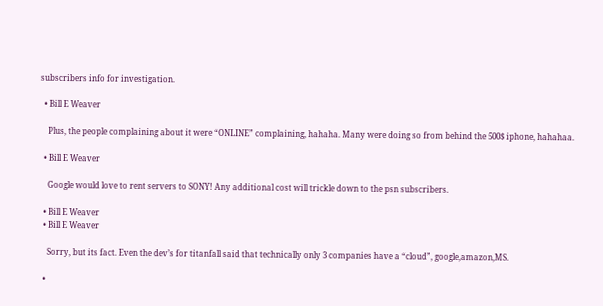subscribers info for investigation.

  • Bill E Weaver

    Plus, the people complaining about it were “ONLINE” complaining, hahaha. Many were doing so from behind the 500$ iphone, hahahaa.

  • Bill E Weaver

    Google would love to rent servers to SONY! Any additional cost will trickle down to the psn subscribers.

  • Bill E Weaver
  • Bill E Weaver

    Sorry, but its fact. Even the dev’s for titanfall said that technically only 3 companies have a “cloud”, google,amazon,MS.

  •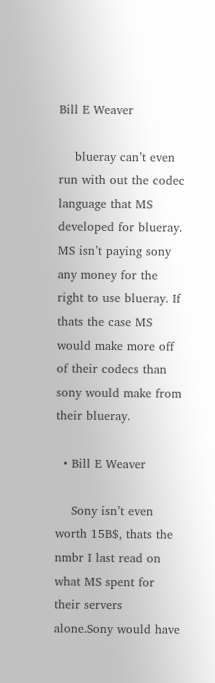Bill E Weaver

    blueray can’t even run with out the codec language that MS developed for blueray. MS isn’t paying sony any money for the right to use blueray. If thats the case MS would make more off of their codecs than sony would make from their blueray.

  • Bill E Weaver

    Sony isn’t even worth 15B$, thats the nmbr I last read on what MS spent for their servers alone.Sony would have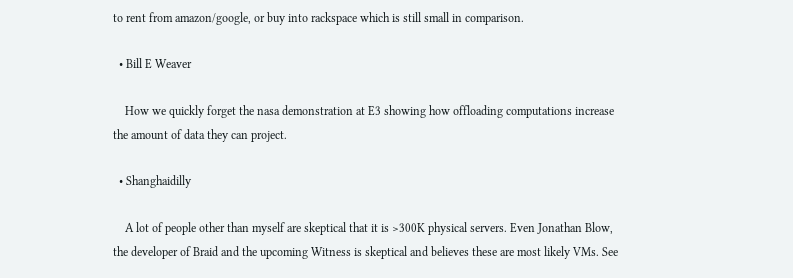to rent from amazon/google, or buy into rackspace which is still small in comparison.

  • Bill E Weaver

    How we quickly forget the nasa demonstration at E3 showing how offloading computations increase the amount of data they can project.

  • Shanghaidilly

    A lot of people other than myself are skeptical that it is >300K physical servers. Even Jonathan Blow, the developer of Braid and the upcoming Witness is skeptical and believes these are most likely VMs. See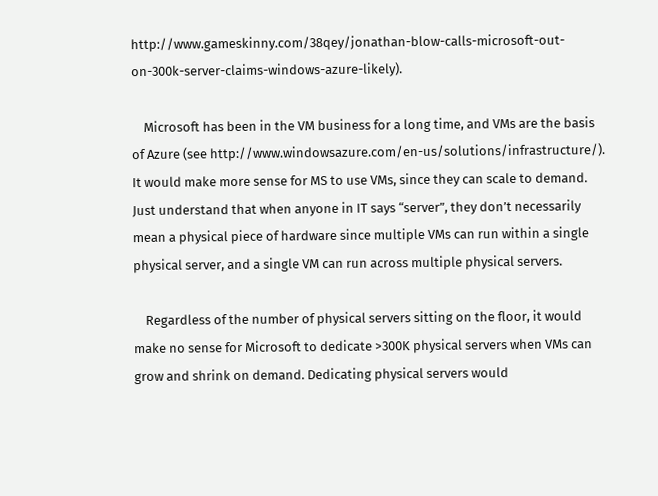http://www.gameskinny.com/38qey/jonathan-blow-calls-microsoft-out-on-300k-server-claims-windows-azure-likely).

    Microsoft has been in the VM business for a long time, and VMs are the basis of Azure (see http://www.windowsazure.com/en-us/solutions/infrastructure/). It would make more sense for MS to use VMs, since they can scale to demand. Just understand that when anyone in IT says “server”, they don’t necessarily mean a physical piece of hardware since multiple VMs can run within a single physical server, and a single VM can run across multiple physical servers.

    Regardless of the number of physical servers sitting on the floor, it would make no sense for Microsoft to dedicate >300K physical servers when VMs can grow and shrink on demand. Dedicating physical servers would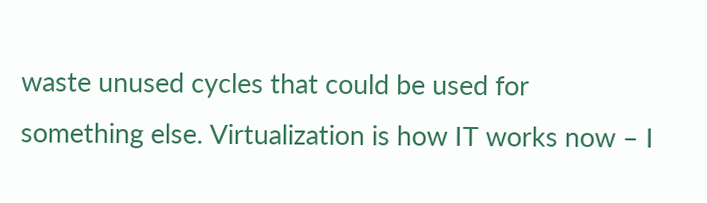waste unused cycles that could be used for something else. Virtualization is how IT works now – I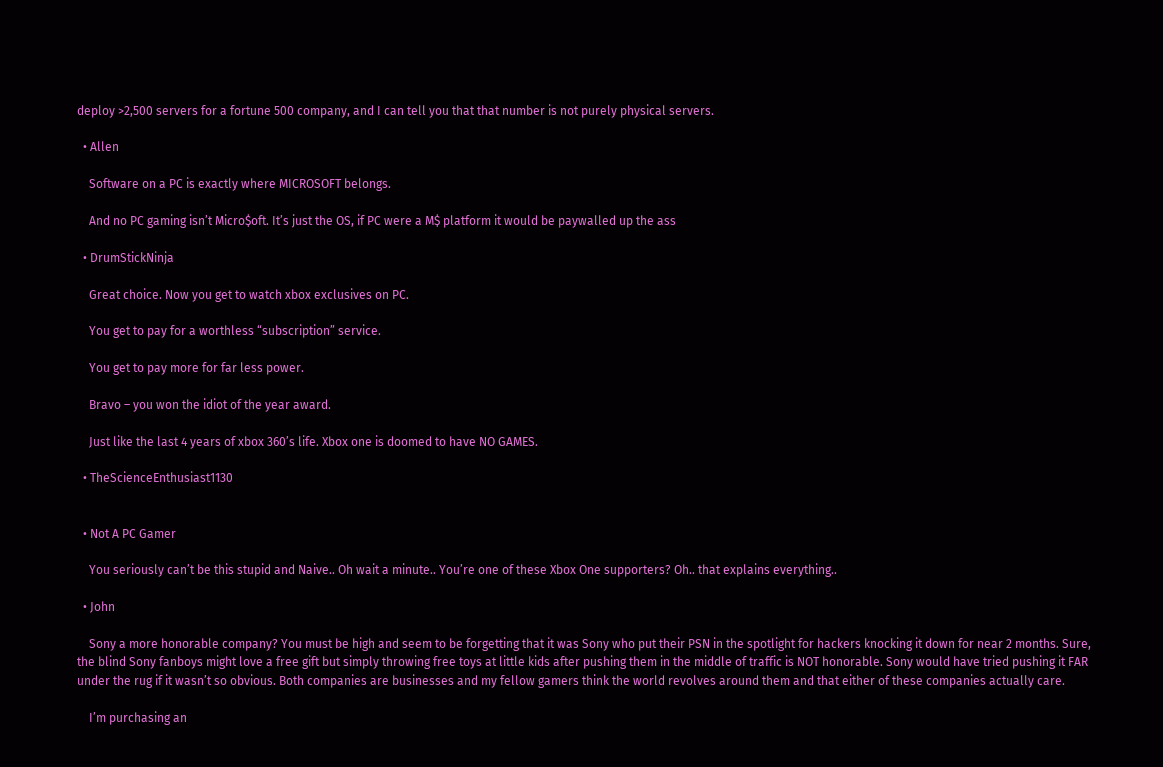deploy >2,500 servers for a fortune 500 company, and I can tell you that that number is not purely physical servers.

  • Allen

    Software on a PC is exactly where MICROSOFT belongs.

    And no PC gaming isn’t Micro$oft. It’s just the OS, if PC were a M$ platform it would be paywalled up the ass

  • DrumStickNinja

    Great choice. Now you get to watch xbox exclusives on PC.

    You get to pay for a worthless “subscription” service.

    You get to pay more for far less power.

    Bravo – you won the idiot of the year award.

    Just like the last 4 years of xbox 360’s life. Xbox one is doomed to have NO GAMES.

  • TheScienceEnthusiast1130


  • Not A PC Gamer

    You seriously can’t be this stupid and Naive.. Oh wait a minute.. You’re one of these Xbox One supporters? Oh.. that explains everything..

  • John

    Sony a more honorable company? You must be high and seem to be forgetting that it was Sony who put their PSN in the spotlight for hackers knocking it down for near 2 months. Sure, the blind Sony fanboys might love a free gift but simply throwing free toys at little kids after pushing them in the middle of traffic is NOT honorable. Sony would have tried pushing it FAR under the rug if it wasn’t so obvious. Both companies are businesses and my fellow gamers think the world revolves around them and that either of these companies actually care.

    I’m purchasing an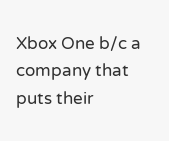Xbox One b/c a company that puts their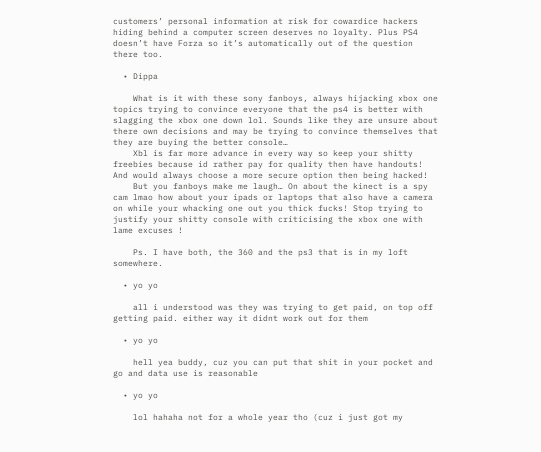customers’ personal information at risk for cowardice hackers hiding behind a computer screen deserves no loyalty. Plus PS4 doesn’t have Forza so it’s automatically out of the question there too.

  • Dippa

    What is it with these sony fanboys, always hijacking xbox one topics trying to convince everyone that the ps4 is better with slagging the xbox one down lol. Sounds like they are unsure about there own decisions and may be trying to convince themselves that they are buying the better console…
    Xbl is far more advance in every way so keep your shitty freebies because id rather pay for quality then have handouts! And would always choose a more secure option then being hacked!
    But you fanboys make me laugh… On about the kinect is a spy cam lmao how about your ipads or laptops that also have a camera on while your whacking one out you thick fucks! Stop trying to justify your shitty console with criticising the xbox one with lame excuses !

    Ps. I have both, the 360 and the ps3 that is in my loft somewhere.

  • yo yo

    all i understood was they was trying to get paid, on top off getting paid. either way it didnt work out for them

  • yo yo

    hell yea buddy, cuz you can put that shit in your pocket and go and data use is reasonable

  • yo yo

    lol hahaha not for a whole year tho (cuz i just got my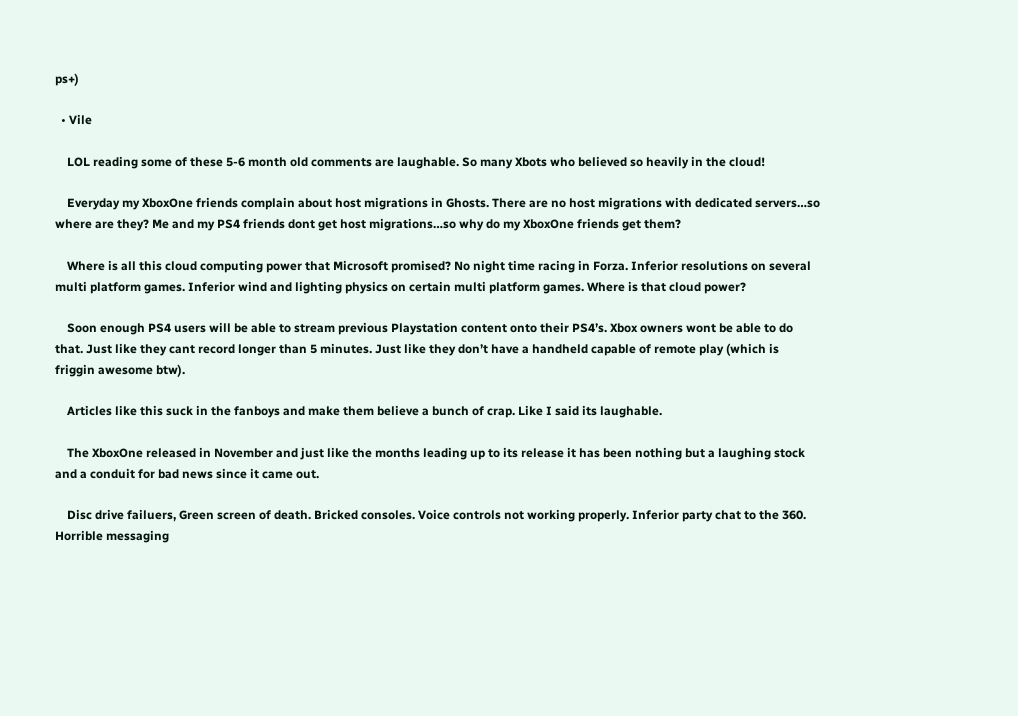ps+)

  • Vile

    LOL reading some of these 5-6 month old comments are laughable. So many Xbots who believed so heavily in the cloud!

    Everyday my XboxOne friends complain about host migrations in Ghosts. There are no host migrations with dedicated servers…so where are they? Me and my PS4 friends dont get host migrations…so why do my XboxOne friends get them?

    Where is all this cloud computing power that Microsoft promised? No night time racing in Forza. Inferior resolutions on several multi platform games. Inferior wind and lighting physics on certain multi platform games. Where is that cloud power?

    Soon enough PS4 users will be able to stream previous Playstation content onto their PS4’s. Xbox owners wont be able to do that. Just like they cant record longer than 5 minutes. Just like they don’t have a handheld capable of remote play (which is friggin awesome btw).

    Articles like this suck in the fanboys and make them believe a bunch of crap. Like I said its laughable.

    The XboxOne released in November and just like the months leading up to its release it has been nothing but a laughing stock and a conduit for bad news since it came out.

    Disc drive failuers, Green screen of death. Bricked consoles. Voice controls not working properly. Inferior party chat to the 360. Horrible messaging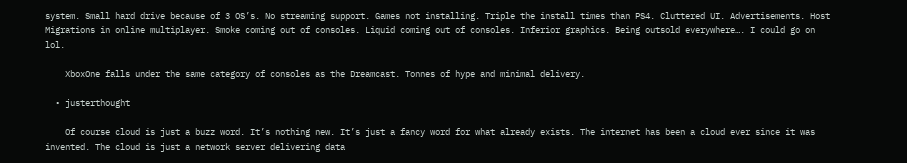system. Small hard drive because of 3 OS’s. No streaming support. Games not installing. Triple the install times than PS4. Cluttered UI. Advertisements. Host Migrations in online multiplayer. Smoke coming out of consoles. Liquid coming out of consoles. Inferior graphics. Being outsold everywhere…. I could go on lol.

    XboxOne falls under the same category of consoles as the Dreamcast. Tonnes of hype and minimal delivery.

  • justerthought

    Of course cloud is just a buzz word. It’s nothing new. It’s just a fancy word for what already exists. The internet has been a cloud ever since it was invented. The cloud is just a network server delivering data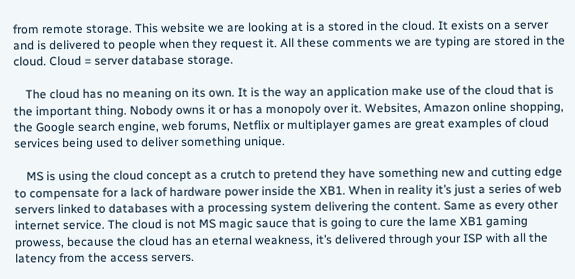from remote storage. This website we are looking at is a stored in the cloud. It exists on a server and is delivered to people when they request it. All these comments we are typing are stored in the cloud. Cloud = server database storage.

    The cloud has no meaning on its own. It is the way an application make use of the cloud that is the important thing. Nobody owns it or has a monopoly over it. Websites, Amazon online shopping, the Google search engine, web forums, Netflix or multiplayer games are great examples of cloud services being used to deliver something unique.

    MS is using the cloud concept as a crutch to pretend they have something new and cutting edge to compensate for a lack of hardware power inside the XB1. When in reality it’s just a series of web servers linked to databases with a processing system delivering the content. Same as every other internet service. The cloud is not MS magic sauce that is going to cure the lame XB1 gaming prowess, because the cloud has an eternal weakness, it’s delivered through your ISP with all the latency from the access servers.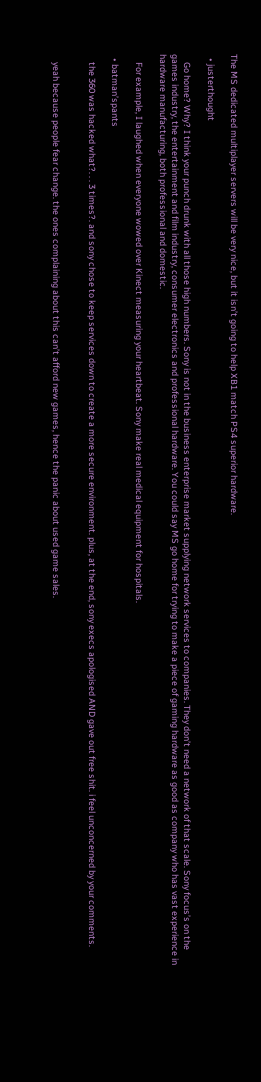The MS dedicated multiplayer servers will be very nice, but it isn’t going to help XB1 match PS4 superior hardware.

  • justerthought

    Go home? Why? I think your punch drunk with all those high numbers. Sony is not in the business enterprise market supplying network services to companies. They don’t need a network of that scale. Sony focus’s on the games industry, the entertainment and film industry, consumer electronics and professional hardware. You could say MS go home for trying to make a piece of gaming hardware as good as company who has vast experience in hardware manufacturing, both professional and domestic.

    For example, I laughed when everyone wowed over Kinect measuring your heartbeat. Sony make real medical equipment for hospitals.

  • batman’spants

    the 360 was hacked what?. . . 3 times?. and sony chose to keep services down to create a more secure environment. plus, at the end, sony execs apologised AND gave out free shit. i feel unconcerned by your comments.


    yeah because people fear change. the ones complaining about this can’t afford new games, hence the panic about used game sales.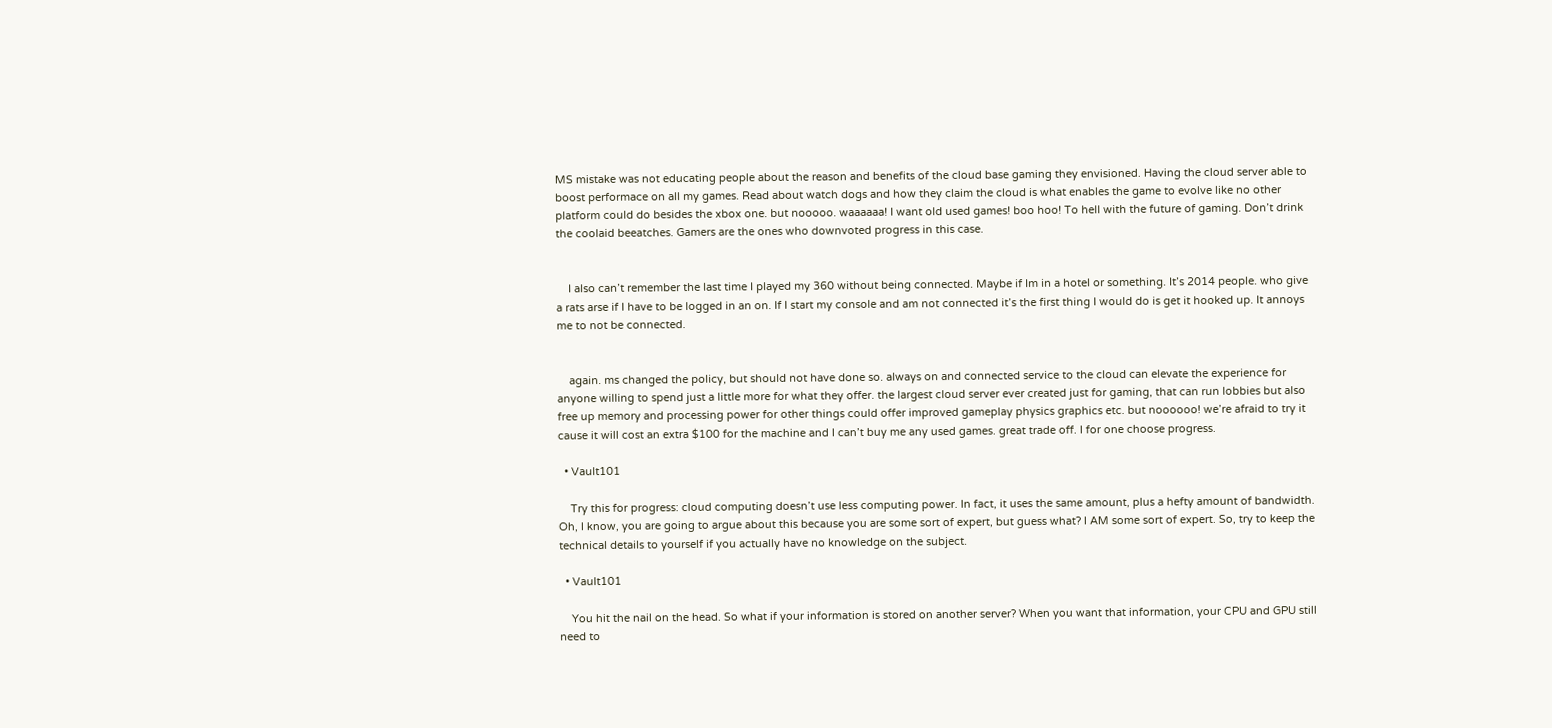MS mistake was not educating people about the reason and benefits of the cloud base gaming they envisioned. Having the cloud server able to boost performace on all my games. Read about watch dogs and how they claim the cloud is what enables the game to evolve like no other platform could do besides the xbox one. but nooooo. waaaaaa! I want old used games! boo hoo! To hell with the future of gaming. Don’t drink the coolaid beeatches. Gamers are the ones who downvoted progress in this case.


    I also can’t remember the last time I played my 360 without being connected. Maybe if Im in a hotel or something. It’s 2014 people. who give a rats arse if I have to be logged in an on. If I start my console and am not connected it’s the first thing I would do is get it hooked up. It annoys me to not be connected.


    again. ms changed the policy, but should not have done so. always on and connected service to the cloud can elevate the experience for anyone willing to spend just a little more for what they offer. the largest cloud server ever created just for gaming, that can run lobbies but also free up memory and processing power for other things could offer improved gameplay physics graphics etc. but noooooo! we’re afraid to try it cause it will cost an extra $100 for the machine and I can’t buy me any used games. great trade off. I for one choose progress.

  • Vault101

    Try this for progress: cloud computing doesn’t use less computing power. In fact, it uses the same amount, plus a hefty amount of bandwidth. Oh, I know, you are going to argue about this because you are some sort of expert, but guess what? I AM some sort of expert. So, try to keep the technical details to yourself if you actually have no knowledge on the subject.

  • Vault101

    You hit the nail on the head. So what if your information is stored on another server? When you want that information, your CPU and GPU still need to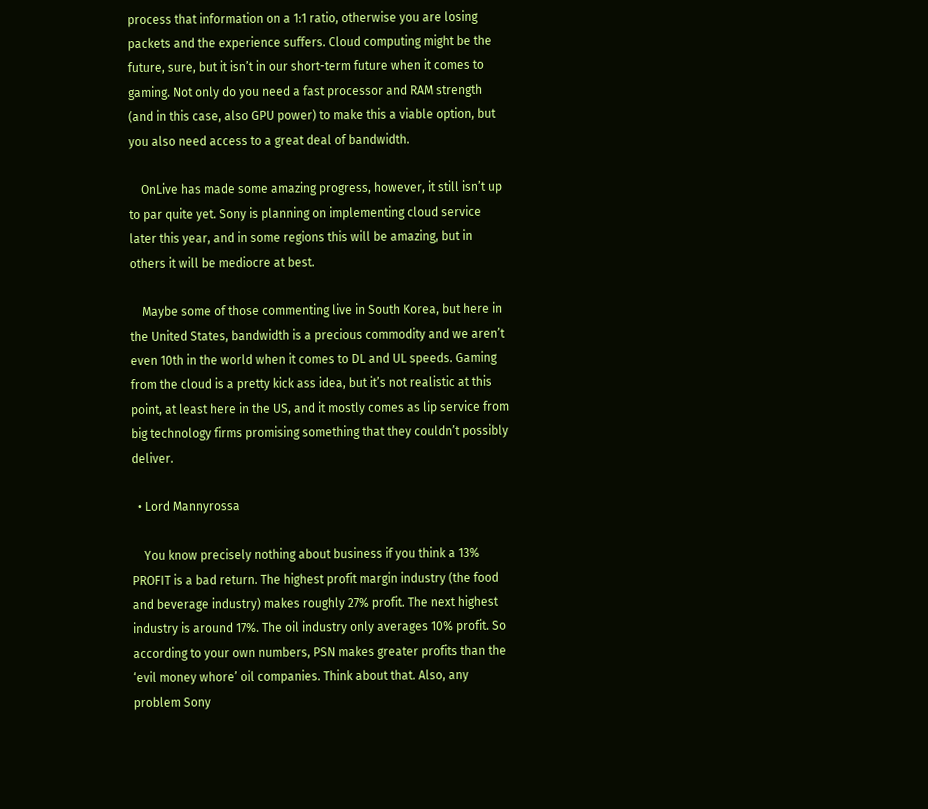process that information on a 1:1 ratio, otherwise you are losing packets and the experience suffers. Cloud computing might be the future, sure, but it isn’t in our short-term future when it comes to gaming. Not only do you need a fast processor and RAM strength (and in this case, also GPU power) to make this a viable option, but you also need access to a great deal of bandwidth.

    OnLive has made some amazing progress, however, it still isn’t up to par quite yet. Sony is planning on implementing cloud service later this year, and in some regions this will be amazing, but in others it will be mediocre at best.

    Maybe some of those commenting live in South Korea, but here in the United States, bandwidth is a precious commodity and we aren’t even 10th in the world when it comes to DL and UL speeds. Gaming from the cloud is a pretty kick ass idea, but it’s not realistic at this point, at least here in the US, and it mostly comes as lip service from big technology firms promising something that they couldn’t possibly deliver.

  • Lord Mannyrossa

    You know precisely nothing about business if you think a 13% PROFIT is a bad return. The highest profit margin industry (the food and beverage industry) makes roughly 27% profit. The next highest industry is around 17%. The oil industry only averages 10% profit. So according to your own numbers, PSN makes greater profits than the ‘evil money whore’ oil companies. Think about that. Also, any problem Sony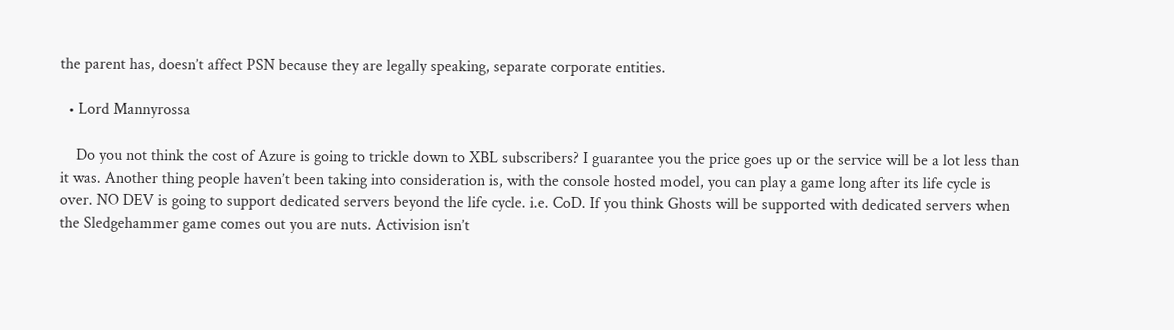the parent has, doesn’t affect PSN because they are legally speaking, separate corporate entities.

  • Lord Mannyrossa

    Do you not think the cost of Azure is going to trickle down to XBL subscribers? I guarantee you the price goes up or the service will be a lot less than it was. Another thing people haven’t been taking into consideration is, with the console hosted model, you can play a game long after its life cycle is over. NO DEV is going to support dedicated servers beyond the life cycle. i.e. CoD. If you think Ghosts will be supported with dedicated servers when the Sledgehammer game comes out you are nuts. Activision isn’t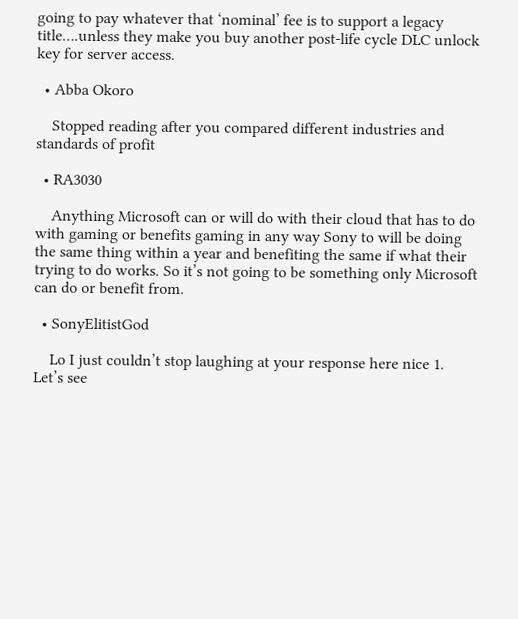going to pay whatever that ‘nominal’ fee is to support a legacy title….unless they make you buy another post-life cycle DLC unlock key for server access.

  • Abba Okoro

    Stopped reading after you compared different industries and standards of profit

  • RA3030

    Anything Microsoft can or will do with their cloud that has to do with gaming or benefits gaming in any way Sony to will be doing the same thing within a year and benefiting the same if what their trying to do works. So it’s not going to be something only Microsoft can do or benefit from.

  • SonyElitistGod

    Lo I just couldn’t stop laughing at your response here nice 1. Let’s see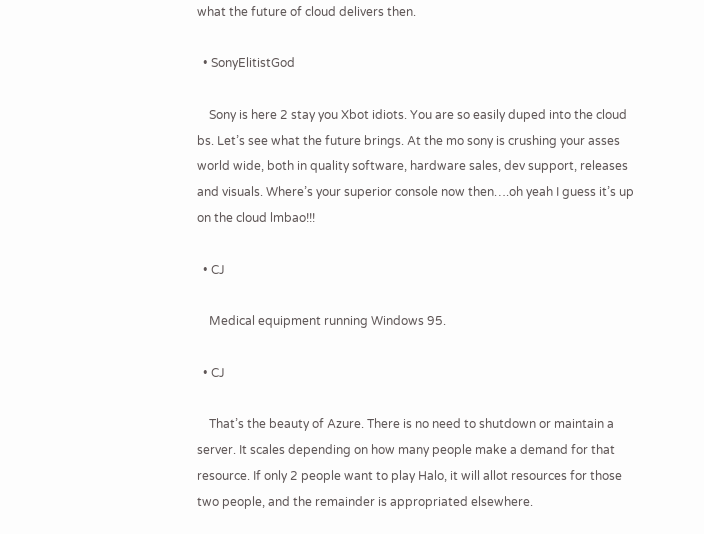what the future of cloud delivers then.

  • SonyElitistGod

    Sony is here 2 stay you Xbot idiots. You are so easily duped into the cloud bs. Let’s see what the future brings. At the mo sony is crushing your asses world wide, both in quality software, hardware sales, dev support, releases and visuals. Where’s your superior console now then….oh yeah I guess it’s up on the cloud lmbao!!!

  • CJ

    Medical equipment running Windows 95.

  • CJ

    That’s the beauty of Azure. There is no need to shutdown or maintain a server. It scales depending on how many people make a demand for that resource. If only 2 people want to play Halo, it will allot resources for those two people, and the remainder is appropriated elsewhere.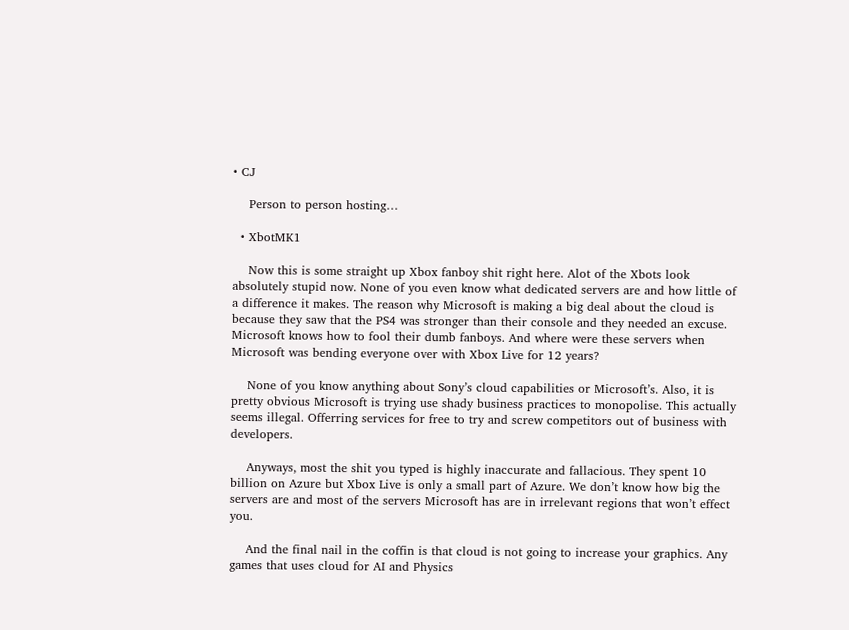• CJ

    Person to person hosting…

  • XbotMK1

    Now this is some straight up Xbox fanboy shit right here. Alot of the Xbots look absolutely stupid now. None of you even know what dedicated servers are and how little of a difference it makes. The reason why Microsoft is making a big deal about the cloud is because they saw that the PS4 was stronger than their console and they needed an excuse. Microsoft knows how to fool their dumb fanboys. And where were these servers when Microsoft was bending everyone over with Xbox Live for 12 years?

    None of you know anything about Sony’s cloud capabilities or Microsoft’s. Also, it is pretty obvious Microsoft is trying use shady business practices to monopolise. This actually seems illegal. Offerring services for free to try and screw competitors out of business with developers.

    Anyways, most the shit you typed is highly inaccurate and fallacious. They spent 10 billion on Azure but Xbox Live is only a small part of Azure. We don’t know how big the servers are and most of the servers Microsoft has are in irrelevant regions that won’t effect you.

    And the final nail in the coffin is that cloud is not going to increase your graphics. Any games that uses cloud for AI and Physics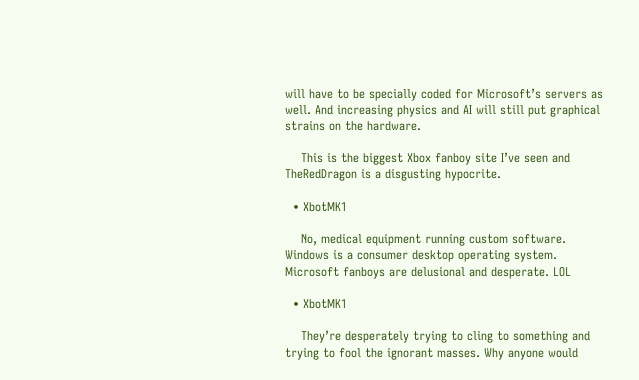will have to be specially coded for Microsoft’s servers as well. And increasing physics and AI will still put graphical strains on the hardware.

    This is the biggest Xbox fanboy site I’ve seen and TheRedDragon is a disgusting hypocrite.

  • XbotMK1

    No, medical equipment running custom software. Windows is a consumer desktop operating system. Microsoft fanboys are delusional and desperate. LOL

  • XbotMK1

    They’re desperately trying to cling to something and trying to fool the ignorant masses. Why anyone would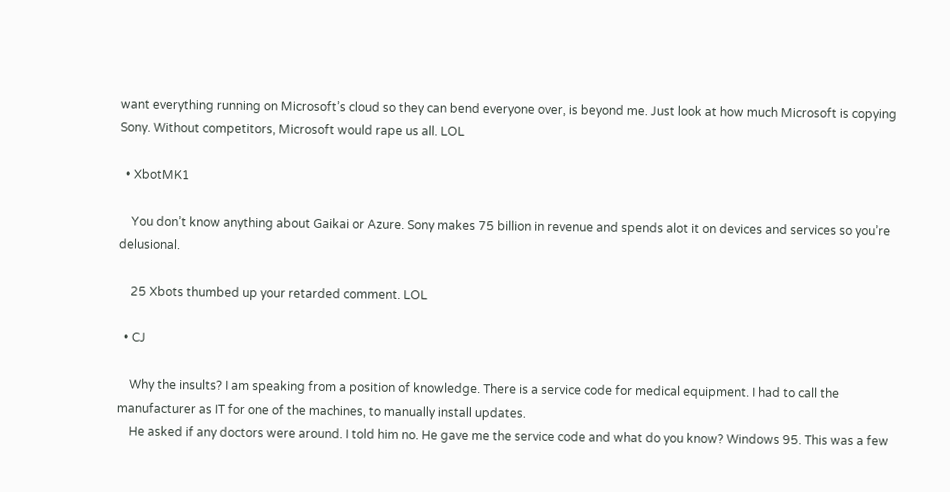want everything running on Microsoft’s cloud so they can bend everyone over, is beyond me. Just look at how much Microsoft is copying Sony. Without competitors, Microsoft would rape us all. LOL

  • XbotMK1

    You don’t know anything about Gaikai or Azure. Sony makes 75 billion in revenue and spends alot it on devices and services so you’re delusional.

    25 Xbots thumbed up your retarded comment. LOL

  • CJ

    Why the insults? I am speaking from a position of knowledge. There is a service code for medical equipment. I had to call the manufacturer as IT for one of the machines, to manually install updates.
    He asked if any doctors were around. I told him no. He gave me the service code and what do you know? Windows 95. This was a few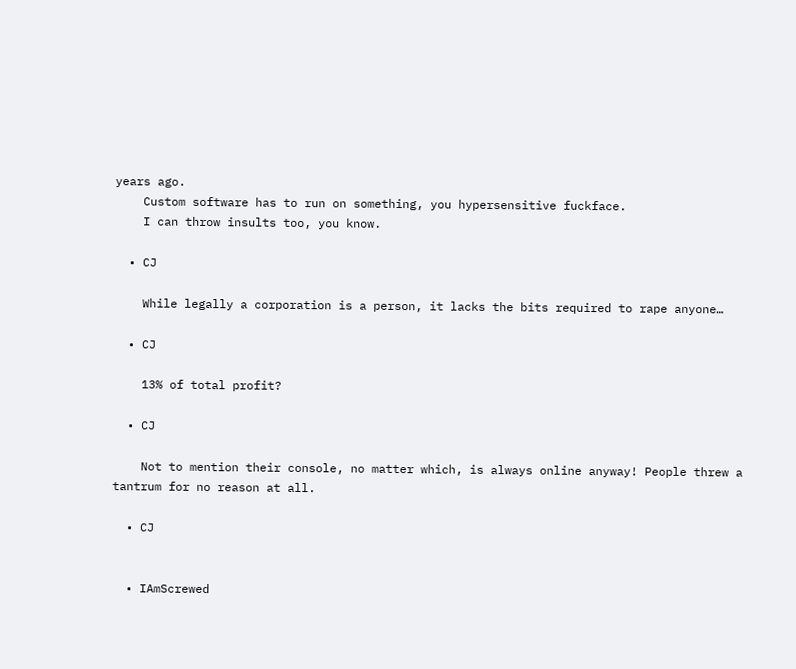years ago.
    Custom software has to run on something, you hypersensitive fuckface.
    I can throw insults too, you know.

  • CJ

    While legally a corporation is a person, it lacks the bits required to rape anyone…

  • CJ

    13% of total profit?

  • CJ

    Not to mention their console, no matter which, is always online anyway! People threw a tantrum for no reason at all.

  • CJ


  • IAmScrewed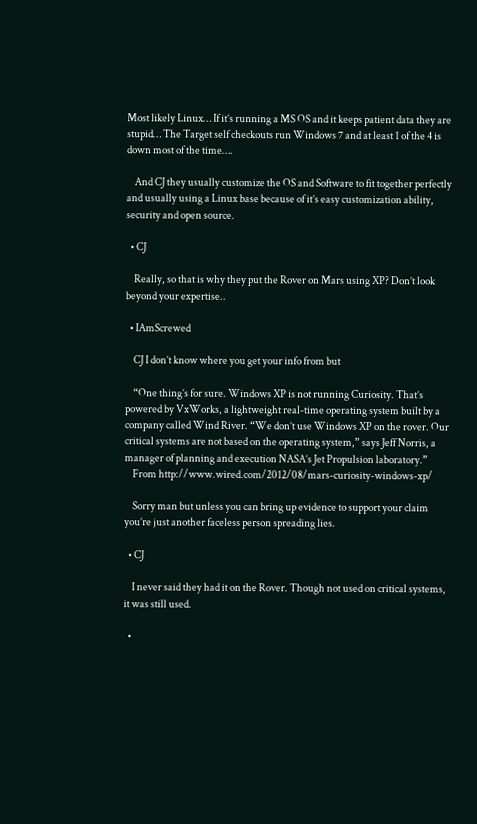Most likely Linux… If it’s running a MS OS and it keeps patient data they are stupid… The Target self checkouts run Windows 7 and at least 1 of the 4 is down most of the time….

    And CJ they usually customize the OS and Software to fit together perfectly and usually using a Linux base because of it’s easy customization ability, security and open source.

  • CJ

    Really, so that is why they put the Rover on Mars using XP? Don’t look beyond your expertise..

  • IAmScrewed

    CJ I don’t know where you get your info from but

    “One thing’s for sure. Windows XP is not running Curiosity. That’s powered by VxWorks, a lightweight real-time operating system built by a company called Wind River. “We don’t use Windows XP on the rover. Our critical systems are not based on the operating system,” says Jeff Norris, a manager of planning and execution NASA’s Jet Propulsion laboratory.”
    From http://www.wired.com/2012/08/mars-curiosity-windows-xp/

    Sorry man but unless you can bring up evidence to support your claim you’re just another faceless person spreading lies.

  • CJ

    I never said they had it on the Rover. Though not used on critical systems, it was still used.

  •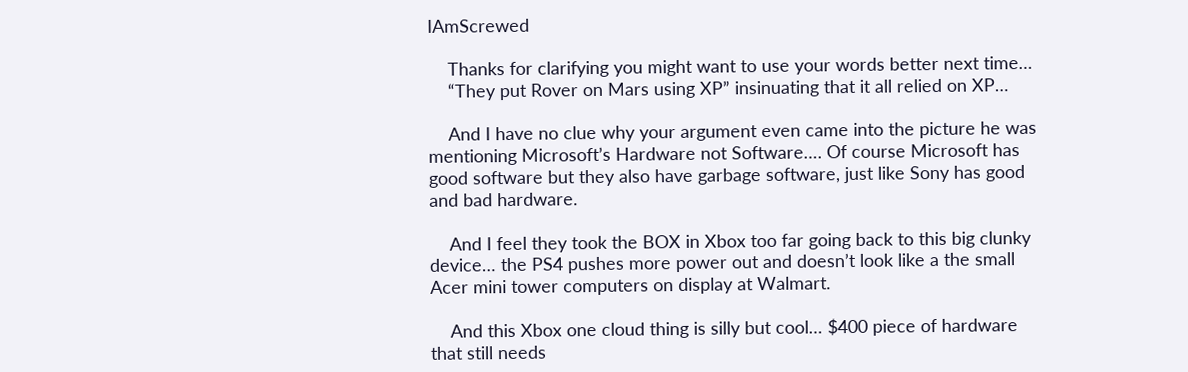IAmScrewed

    Thanks for clarifying you might want to use your words better next time…
    “They put Rover on Mars using XP” insinuating that it all relied on XP…

    And I have no clue why your argument even came into the picture he was mentioning Microsoft’s Hardware not Software…. Of course Microsoft has good software but they also have garbage software, just like Sony has good and bad hardware.

    And I feel they took the BOX in Xbox too far going back to this big clunky device… the PS4 pushes more power out and doesn’t look like a the small Acer mini tower computers on display at Walmart.

    And this Xbox one cloud thing is silly but cool… $400 piece of hardware that still needs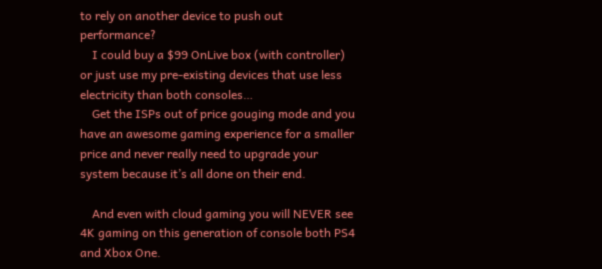to rely on another device to push out performance?
    I could buy a $99 OnLive box (with controller) or just use my pre-existing devices that use less electricity than both consoles…
    Get the ISPs out of price gouging mode and you have an awesome gaming experience for a smaller price and never really need to upgrade your system because it’s all done on their end.

    And even with cloud gaming you will NEVER see 4K gaming on this generation of console both PS4 and Xbox One.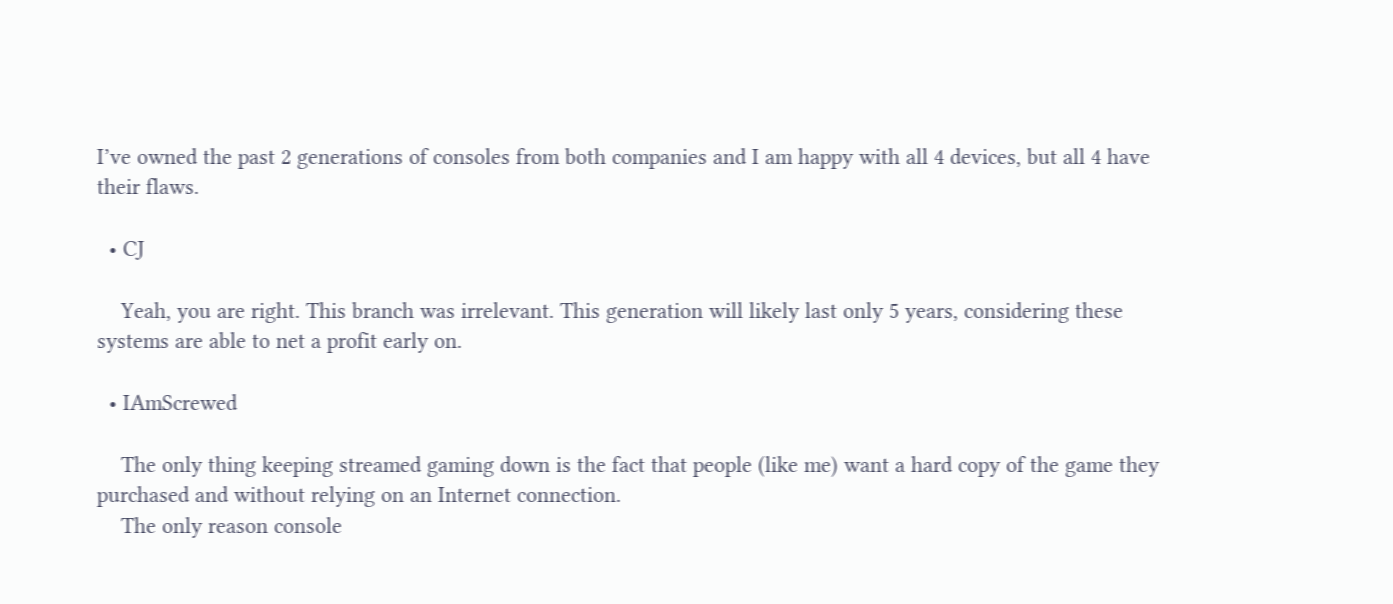I’ve owned the past 2 generations of consoles from both companies and I am happy with all 4 devices, but all 4 have their flaws.

  • CJ

    Yeah, you are right. This branch was irrelevant. This generation will likely last only 5 years, considering these systems are able to net a profit early on.

  • IAmScrewed

    The only thing keeping streamed gaming down is the fact that people (like me) want a hard copy of the game they purchased and without relying on an Internet connection.
    The only reason console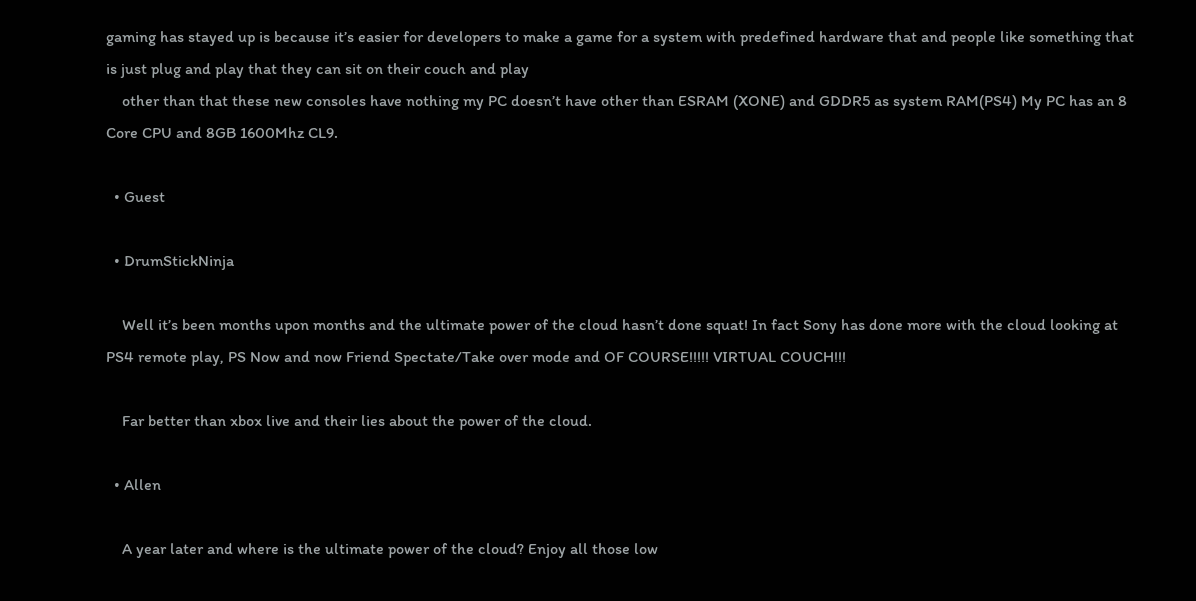gaming has stayed up is because it’s easier for developers to make a game for a system with predefined hardware that and people like something that is just plug and play that they can sit on their couch and play
    other than that these new consoles have nothing my PC doesn’t have other than ESRAM (XONE) and GDDR5 as system RAM(PS4) My PC has an 8 Core CPU and 8GB 1600Mhz CL9.

  • Guest

  • DrumStickNinja

    Well it’s been months upon months and the ultimate power of the cloud hasn’t done squat! In fact Sony has done more with the cloud looking at PS4 remote play, PS Now and now Friend Spectate/Take over mode and OF COURSE!!!!! VIRTUAL COUCH!!!

    Far better than xbox live and their lies about the power of the cloud.

  • Allen

    A year later and where is the ultimate power of the cloud? Enjoy all those low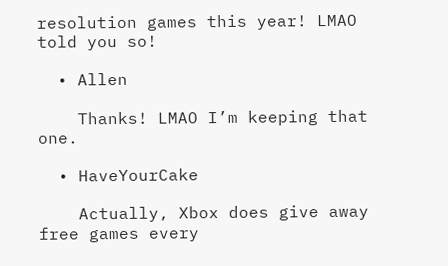resolution games this year! LMAO told you so!

  • Allen

    Thanks! LMAO I’m keeping that one.

  • HaveYourCake

    Actually, Xbox does give away free games every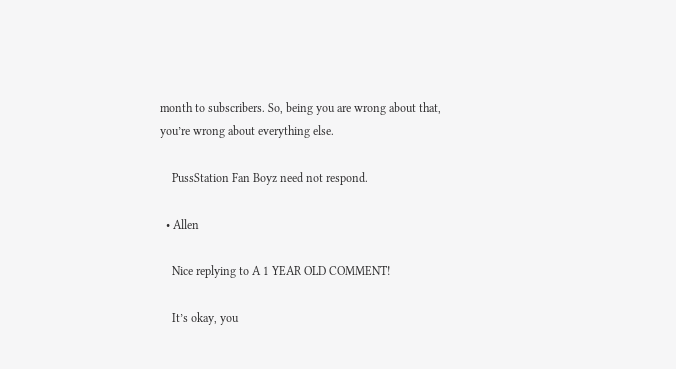month to subscribers. So, being you are wrong about that, you’re wrong about everything else.

    PussStation Fan Boyz need not respond.

  • Allen

    Nice replying to A 1 YEAR OLD COMMENT!

    It’s okay, you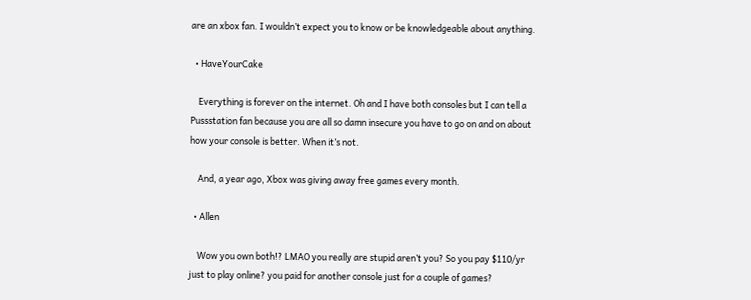are an xbox fan. I wouldn’t expect you to know or be knowledgeable about anything.

  • HaveYourCake

    Everything is forever on the internet. Oh and I have both consoles but I can tell a Pussstation fan because you are all so damn insecure you have to go on and on about how your console is better. When it’s not.

    And, a year ago, Xbox was giving away free games every month.

  • Allen

    Wow you own both!? LMAO you really are stupid aren’t you? So you pay $110/yr just to play online? you paid for another console just for a couple of games?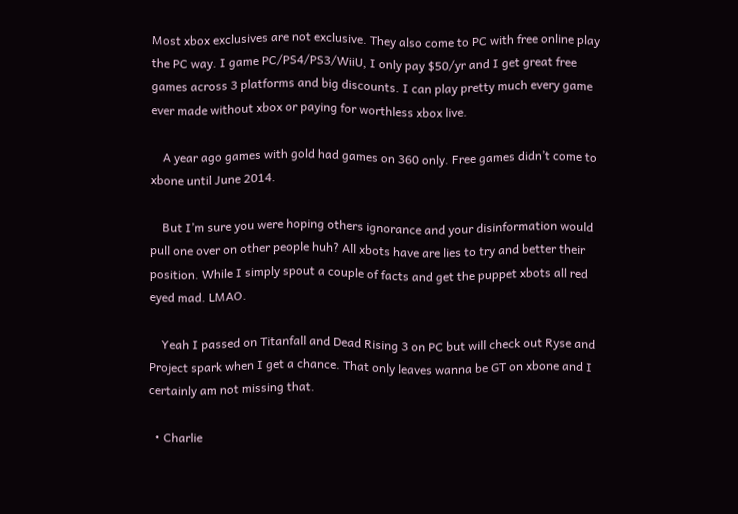Most xbox exclusives are not exclusive. They also come to PC with free online play the PC way. I game PC/PS4/PS3/WiiU, I only pay $50/yr and I get great free games across 3 platforms and big discounts. I can play pretty much every game ever made without xbox or paying for worthless xbox live.

    A year ago games with gold had games on 360 only. Free games didn’t come to xbone until June 2014.

    But I’m sure you were hoping others ignorance and your disinformation would pull one over on other people huh? All xbots have are lies to try and better their position. While I simply spout a couple of facts and get the puppet xbots all red eyed mad. LMAO.

    Yeah I passed on Titanfall and Dead Rising 3 on PC but will check out Ryse and Project spark when I get a chance. That only leaves wanna be GT on xbone and I certainly am not missing that.

  • Charlie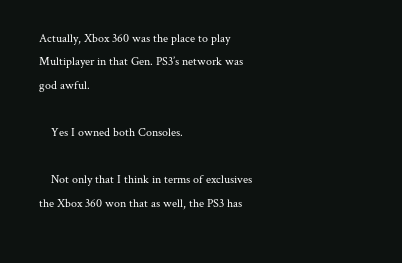Actually, Xbox 360 was the place to play Multiplayer in that Gen. PS3’s network was god awful.

    Yes I owned both Consoles.

    Not only that I think in terms of exclusives the Xbox 360 won that as well, the PS3 has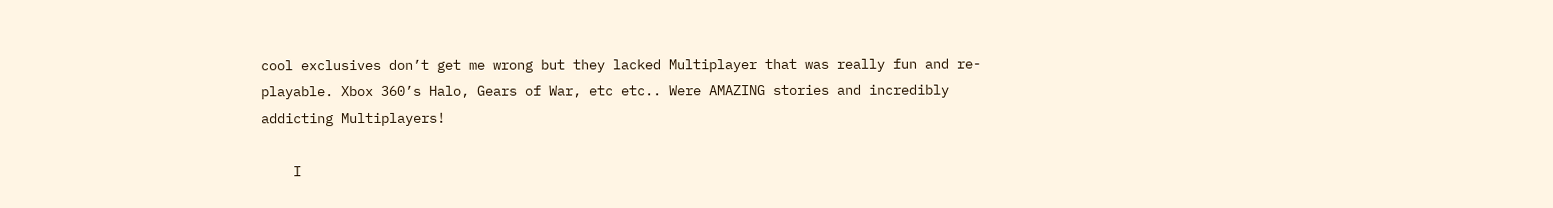cool exclusives don’t get me wrong but they lacked Multiplayer that was really fun and re-playable. Xbox 360’s Halo, Gears of War, etc etc.. Were AMAZING stories and incredibly addicting Multiplayers!

    I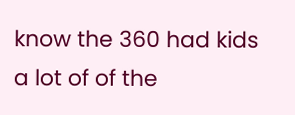know the 360 had kids a lot of of the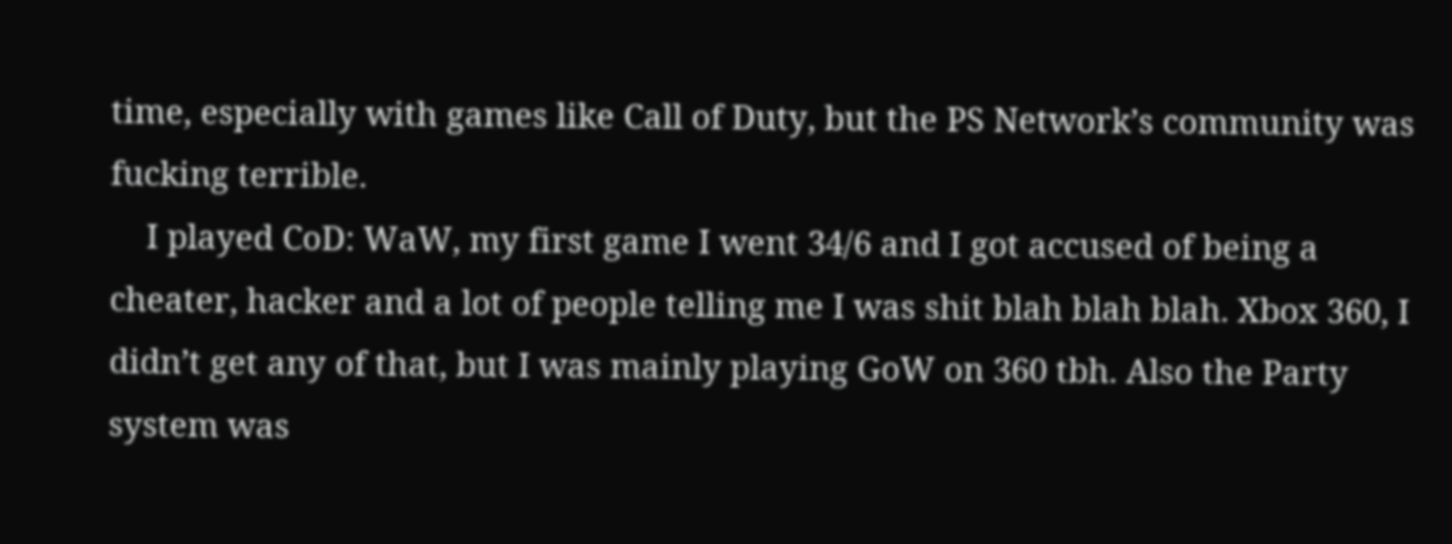time, especially with games like Call of Duty, but the PS Network’s community was fucking terrible.
    I played CoD: WaW, my first game I went 34/6 and I got accused of being a cheater, hacker and a lot of people telling me I was shit blah blah blah. Xbox 360, I didn’t get any of that, but I was mainly playing GoW on 360 tbh. Also the Party system was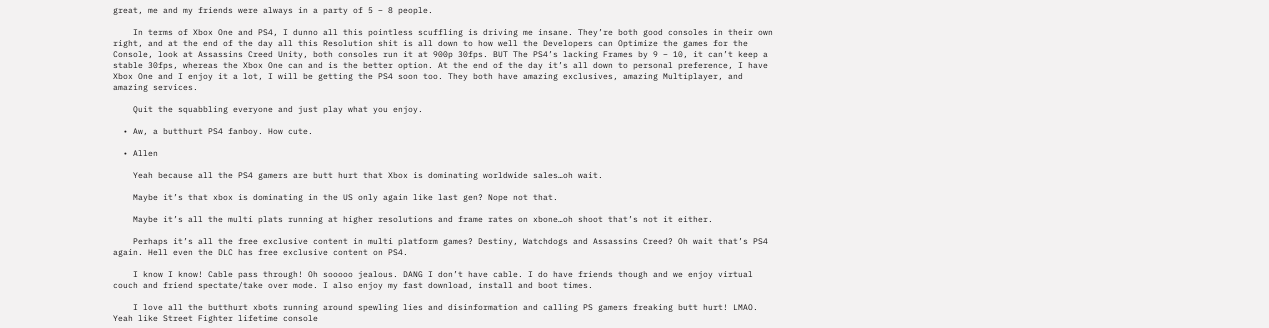great, me and my friends were always in a party of 5 – 8 people.

    In terms of Xbox One and PS4, I dunno all this pointless scuffling is driving me insane. They’re both good consoles in their own right, and at the end of the day all this Resolution shit is all down to how well the Developers can Optimize the games for the Console, look at Assassins Creed Unity, both consoles run it at 900p 30fps. BUT The PS4’s lacking Frames by 9 – 10, it can’t keep a stable 30fps, whereas the Xbox One can and is the better option. At the end of the day it’s all down to personal preference, I have Xbox One and I enjoy it a lot, I will be getting the PS4 soon too. They both have amazing exclusives, amazing Multiplayer, and amazing services.

    Quit the squabbling everyone and just play what you enjoy.

  • Aw, a butthurt PS4 fanboy. How cute.

  • Allen

    Yeah because all the PS4 gamers are butt hurt that Xbox is dominating worldwide sales…oh wait.

    Maybe it’s that xbox is dominating in the US only again like last gen? Nope not that.

    Maybe it’s all the multi plats running at higher resolutions and frame rates on xbone…oh shoot that’s not it either.

    Perhaps it’s all the free exclusive content in multi platform games? Destiny, Watchdogs and Assassins Creed? Oh wait that’s PS4 again. Hell even the DLC has free exclusive content on PS4.

    I know I know! Cable pass through! Oh sooooo jealous. DANG I don’t have cable. I do have friends though and we enjoy virtual couch and friend spectate/take over mode. I also enjoy my fast download, install and boot times.

    I love all the butthurt xbots running around spewling lies and disinformation and calling PS gamers freaking butt hurt! LMAO. Yeah like Street Fighter lifetime console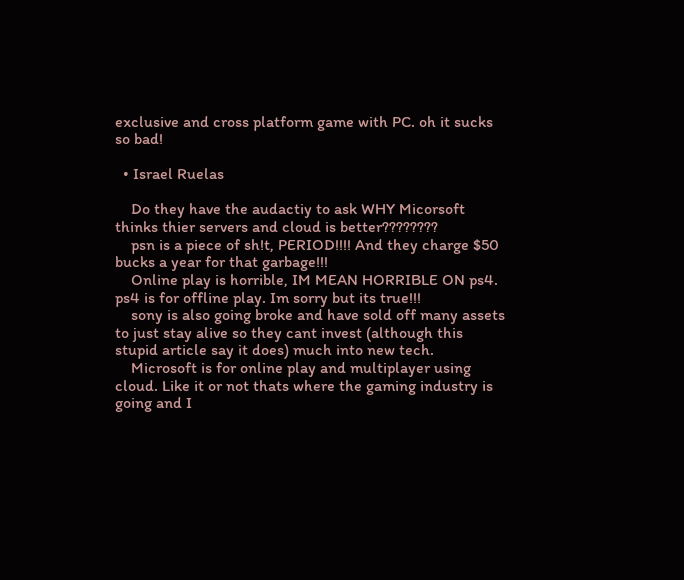exclusive and cross platform game with PC. oh it sucks so bad!

  • Israel Ruelas

    Do they have the audactiy to ask WHY Micorsoft thinks thier servers and cloud is better????????
    psn is a piece of sh!t, PERIOD!!!! And they charge $50 bucks a year for that garbage!!!
    Online play is horrible, IM MEAN HORRIBLE ON ps4. ps4 is for offline play. Im sorry but its true!!!
    sony is also going broke and have sold off many assets to just stay alive so they cant invest (although this stupid article say it does) much into new tech.
    Microsoft is for online play and multiplayer using cloud. Like it or not thats where the gaming industry is going and I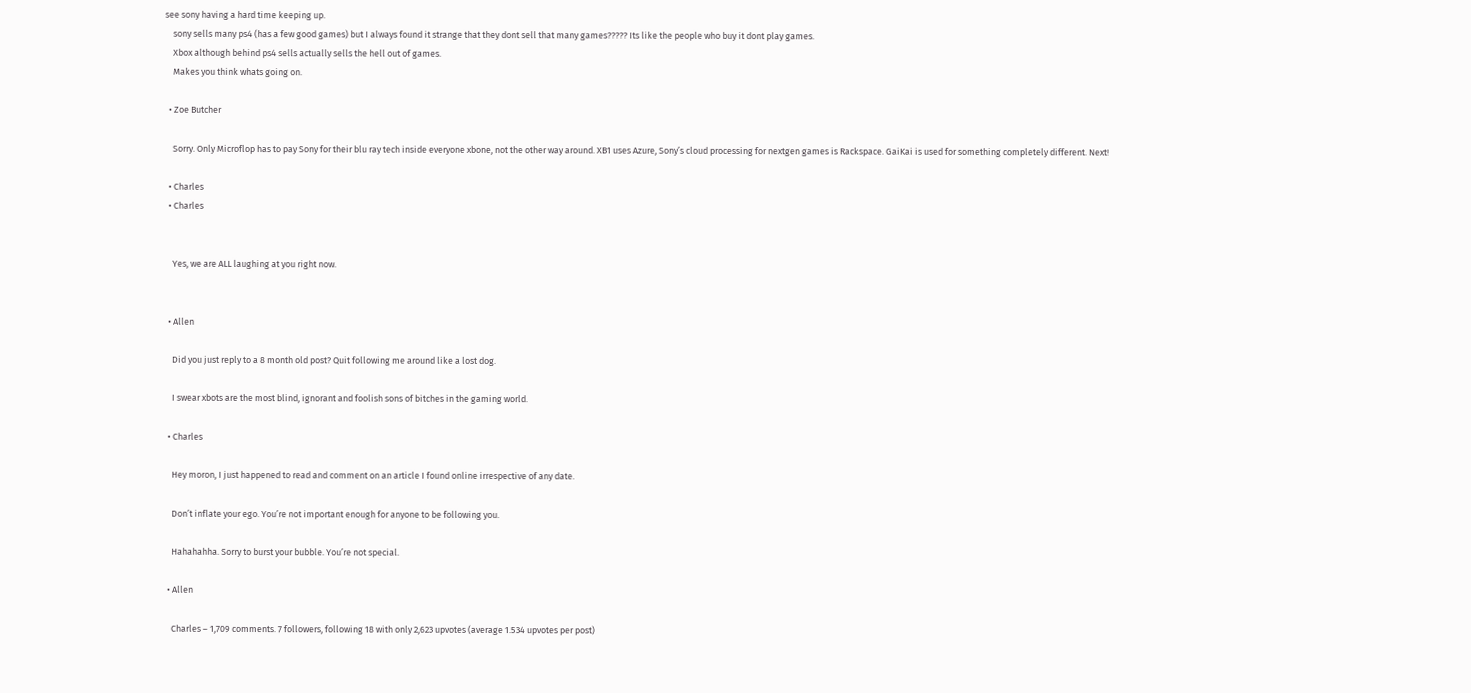see sony having a hard time keeping up.
    sony sells many ps4 (has a few good games) but I always found it strange that they dont sell that many games????? Its like the people who buy it dont play games.
    Xbox although behind ps4 sells actually sells the hell out of games.
    Makes you think whats going on.

  • Zoe Butcher

    Sorry. Only Microflop has to pay Sony for their blu ray tech inside everyone xbone, not the other way around. XB1 uses Azure, Sony’s cloud processing for nextgen games is Rackspace. GaiKai is used for something completely different. Next!

  • Charles
  • Charles


    Yes, we are ALL laughing at you right now.


  • Allen

    Did you just reply to a 8 month old post? Quit following me around like a lost dog.

    I swear xbots are the most blind, ignorant and foolish sons of bitches in the gaming world.

  • Charles

    Hey moron, I just happened to read and comment on an article I found online irrespective of any date.

    Don’t inflate your ego. You’re not important enough for anyone to be following you.

    Hahahahha. Sorry to burst your bubble. You’re not special.

  • Allen

    Charles – 1,709 comments. 7 followers, following 18 with only 2,623 upvotes (average 1.534 upvotes per post)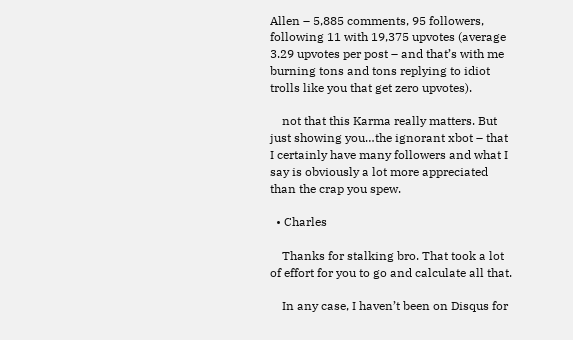Allen – 5,885 comments, 95 followers, following 11 with 19,375 upvotes (average 3.29 upvotes per post – and that’s with me burning tons and tons replying to idiot trolls like you that get zero upvotes).

    not that this Karma really matters. But just showing you…the ignorant xbot – that I certainly have many followers and what I say is obviously a lot more appreciated than the crap you spew.

  • Charles

    Thanks for stalking bro. That took a lot of effort for you to go and calculate all that.

    In any case, I haven’t been on Disqus for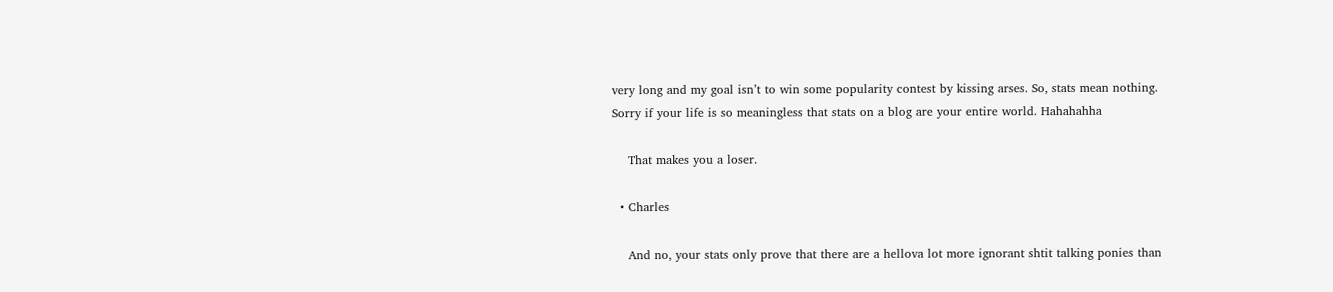very long and my goal isn’t to win some popularity contest by kissing arses. So, stats mean nothing. Sorry if your life is so meaningless that stats on a blog are your entire world. Hahahahha

    That makes you a loser.

  • Charles

    And no, your stats only prove that there are a hellova lot more ignorant shtit talking ponies than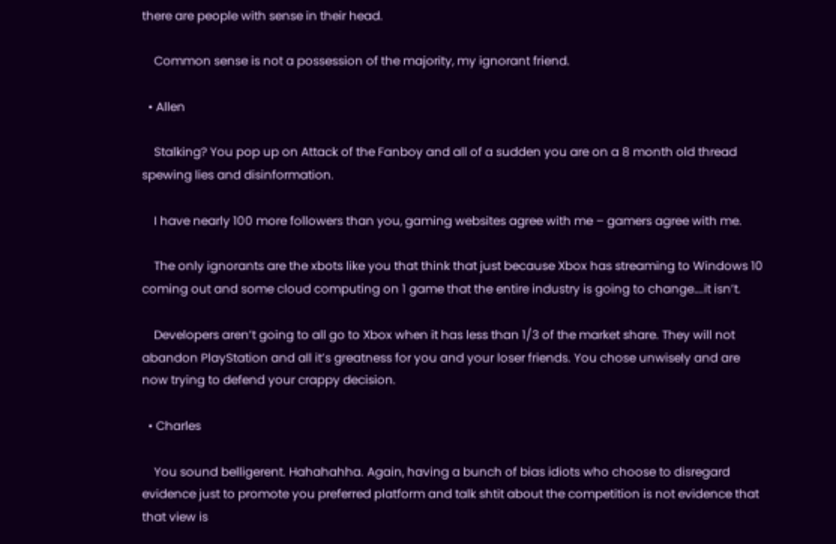there are people with sense in their head.

    Common sense is not a possession of the majority, my ignorant friend.

  • Allen

    Stalking? You pop up on Attack of the Fanboy and all of a sudden you are on a 8 month old thread spewing lies and disinformation.

    I have nearly 100 more followers than you, gaming websites agree with me – gamers agree with me.

    The only ignorants are the xbots like you that think that just because Xbox has streaming to Windows 10 coming out and some cloud computing on 1 game that the entire industry is going to change….it isn’t.

    Developers aren’t going to all go to Xbox when it has less than 1/3 of the market share. They will not abandon PlayStation and all it’s greatness for you and your loser friends. You chose unwisely and are now trying to defend your crappy decision.

  • Charles

    You sound belligerent. Hahahahha. Again, having a bunch of bias idiots who choose to disregard evidence just to promote you preferred platform and talk shtit about the competition is not evidence that that view is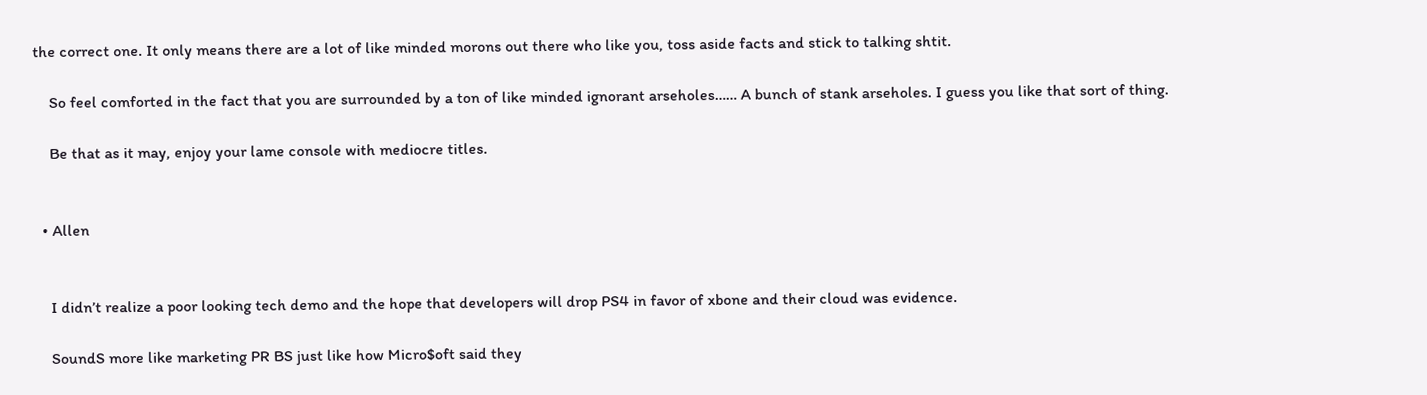the correct one. It only means there are a lot of like minded morons out there who like you, toss aside facts and stick to talking shtit.

    So feel comforted in the fact that you are surrounded by a ton of like minded ignorant arseholes…… A bunch of stank arseholes. I guess you like that sort of thing.

    Be that as it may, enjoy your lame console with mediocre titles.


  • Allen


    I didn’t realize a poor looking tech demo and the hope that developers will drop PS4 in favor of xbone and their cloud was evidence.

    SoundS more like marketing PR BS just like how Micro$oft said they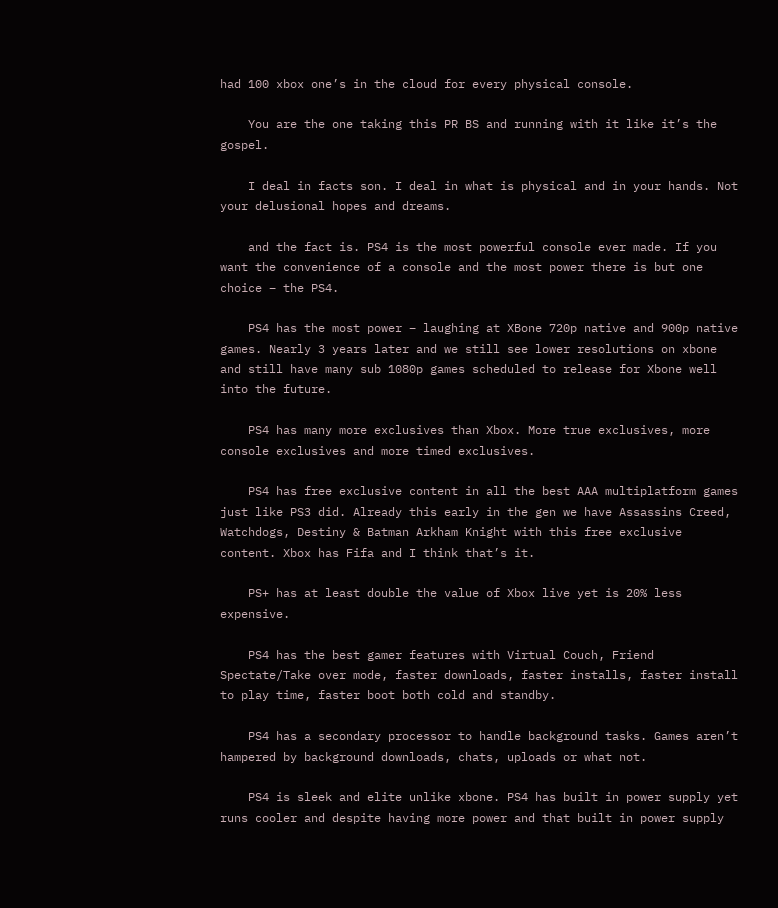had 100 xbox one’s in the cloud for every physical console.

    You are the one taking this PR BS and running with it like it’s the gospel.

    I deal in facts son. I deal in what is physical and in your hands. Not your delusional hopes and dreams.

    and the fact is. PS4 is the most powerful console ever made. If you want the convenience of a console and the most power there is but one choice – the PS4.

    PS4 has the most power – laughing at XBone 720p native and 900p native games. Nearly 3 years later and we still see lower resolutions on xbone and still have many sub 1080p games scheduled to release for Xbone well into the future.

    PS4 has many more exclusives than Xbox. More true exclusives, more console exclusives and more timed exclusives.

    PS4 has free exclusive content in all the best AAA multiplatform games just like PS3 did. Already this early in the gen we have Assassins Creed, Watchdogs, Destiny & Batman Arkham Knight with this free exclusive content. Xbox has Fifa and I think that’s it.

    PS+ has at least double the value of Xbox live yet is 20% less expensive.

    PS4 has the best gamer features with Virtual Couch, Friend Spectate/Take over mode, faster downloads, faster installs, faster install to play time, faster boot both cold and standby.

    PS4 has a secondary processor to handle background tasks. Games aren’t hampered by background downloads, chats, uploads or what not.

    PS4 is sleek and elite unlike xbone. PS4 has built in power supply yet runs cooler and despite having more power and that built in power supply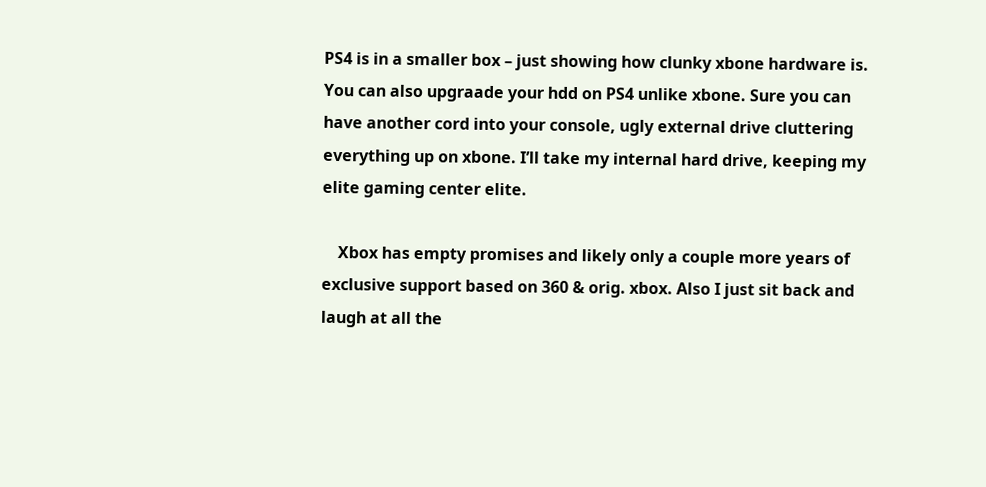PS4 is in a smaller box – just showing how clunky xbone hardware is. You can also upgraade your hdd on PS4 unlike xbone. Sure you can have another cord into your console, ugly external drive cluttering everything up on xbone. I’ll take my internal hard drive, keeping my elite gaming center elite.

    Xbox has empty promises and likely only a couple more years of exclusive support based on 360 & orig. xbox. Also I just sit back and laugh at all the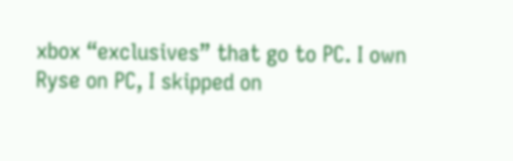xbox “exclusives” that go to PC. I own Ryse on PC, I skipped on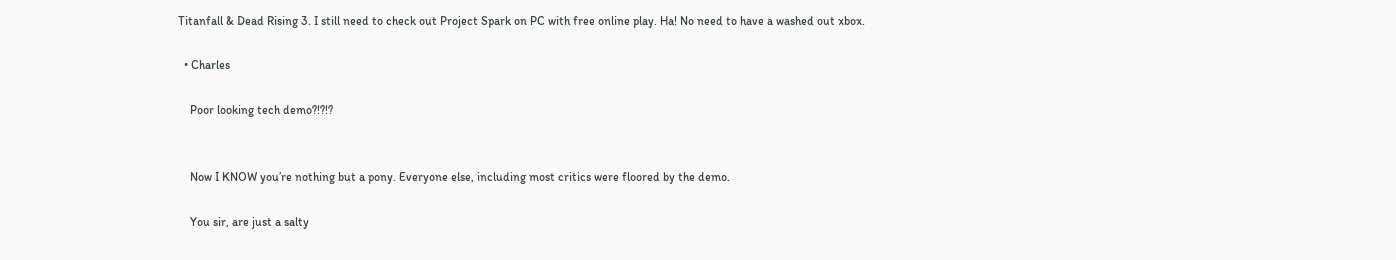Titanfall & Dead Rising 3. I still need to check out Project Spark on PC with free online play. Ha! No need to have a washed out xbox.

  • Charles

    Poor looking tech demo?!?!?


    Now I KNOW you’re nothing but a pony. Everyone else, including most critics were floored by the demo.

    You sir, are just a salty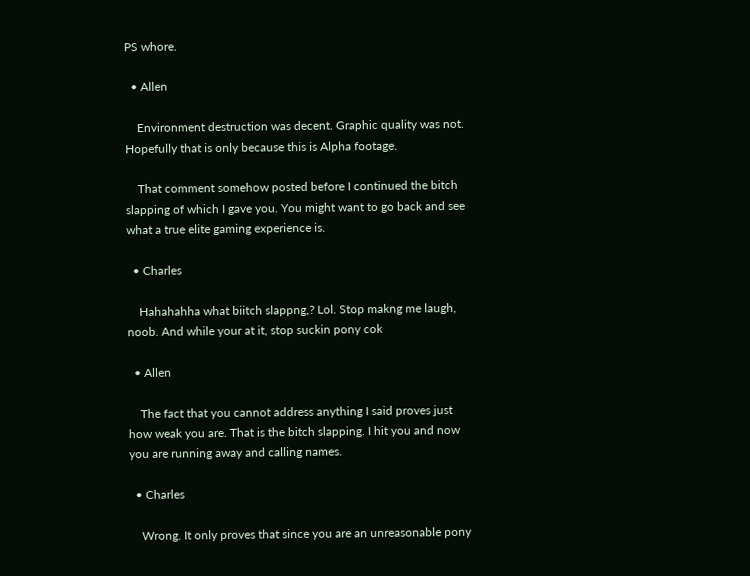PS whore.

  • Allen

    Environment destruction was decent. Graphic quality was not. Hopefully that is only because this is Alpha footage.

    That comment somehow posted before I continued the bitch slapping of which I gave you. You might want to go back and see what a true elite gaming experience is.

  • Charles

    Hahahahha what biitch slappng,? Lol. Stop makng me laugh, noob. And while your at it, stop suckin pony cok

  • Allen

    The fact that you cannot address anything I said proves just how weak you are. That is the bitch slapping. I hit you and now you are running away and calling names.

  • Charles

    Wrong. It only proves that since you are an unreasonable pony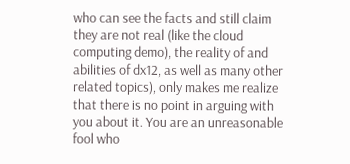who can see the facts and still claim they are not real (like the cloud computing demo), the reality of and abilities of dx12, as well as many other related topics), only makes me realize that there is no point in arguing with you about it. You are an unreasonable fool who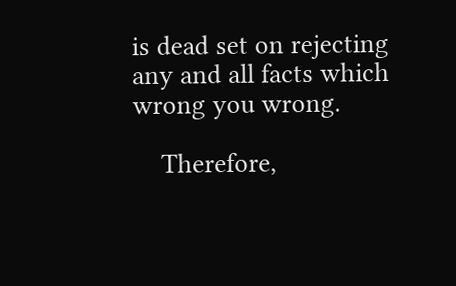is dead set on rejecting any and all facts which wrong you wrong.

    Therefore,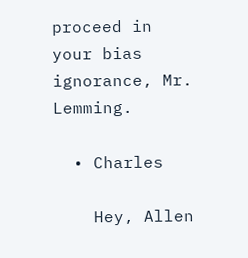proceed in your bias ignorance, Mr. Lemming.

  • Charles

    Hey, Allen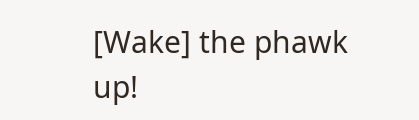[Wake] the phawk up!